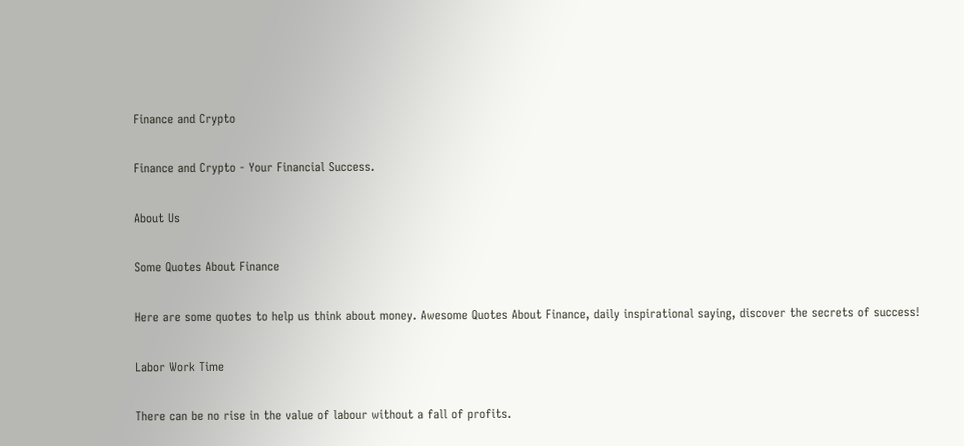Finance and Crypto

Finance and Crypto - Your Financial Success.

About Us

Some Quotes About Finance

Here are some quotes to help us think about money. Awesome Quotes About Finance, daily inspirational saying, discover the secrets of success!

Labor Work Time

There can be no rise in the value of labour without a fall of profits.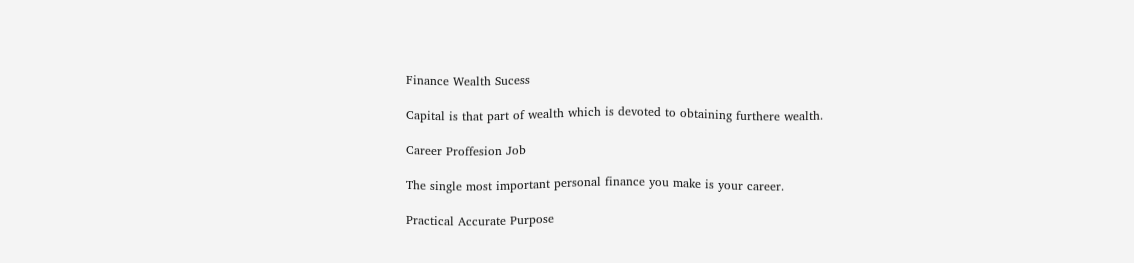Finance Wealth Sucess

Capital is that part of wealth which is devoted to obtaining furthere wealth.

Career Proffesion Job

The single most important personal finance you make is your career.

Practical Accurate Purpose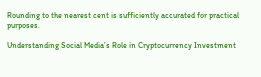Rounding to the nearest cent is sufficiently accurated for practical purposes.

Understanding Social Media’s Role in Cryptocurrency Investment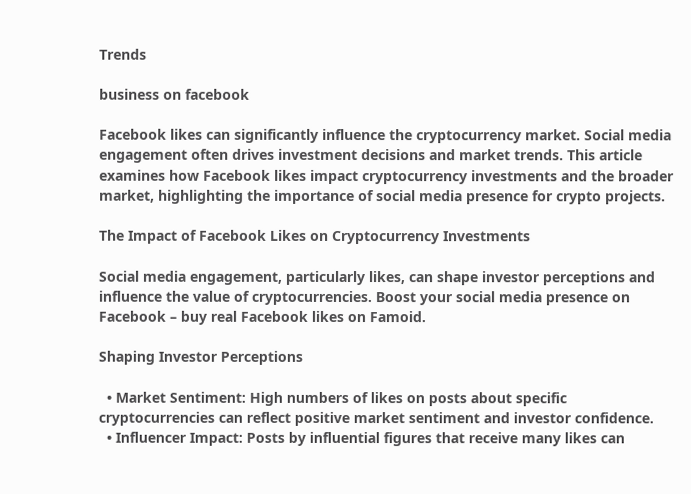Trends

business on facebook

Facebook likes can significantly influence the cryptocurrency market. Social media engagement often drives investment decisions and market trends. This article examines how Facebook likes impact cryptocurrency investments and the broader market, highlighting the importance of social media presence for crypto projects.

The Impact of Facebook Likes on Cryptocurrency Investments

Social media engagement, particularly likes, can shape investor perceptions and influence the value of cryptocurrencies. Boost your social media presence on Facebook – buy real Facebook likes on Famoid.

Shaping Investor Perceptions

  • Market Sentiment: High numbers of likes on posts about specific cryptocurrencies can reflect positive market sentiment and investor confidence.
  • Influencer Impact: Posts by influential figures that receive many likes can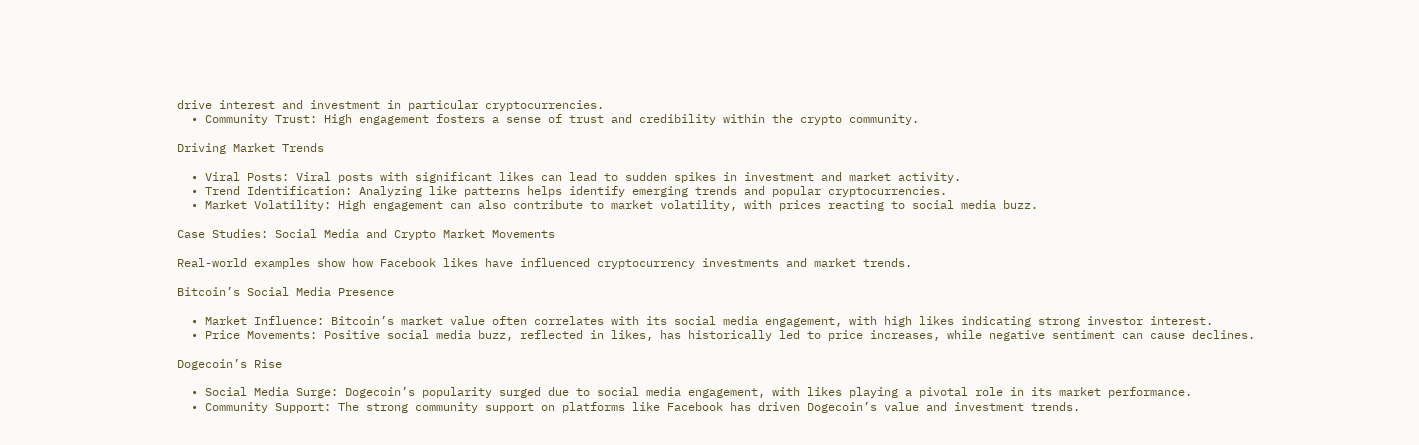drive interest and investment in particular cryptocurrencies.
  • Community Trust: High engagement fosters a sense of trust and credibility within the crypto community.

Driving Market Trends

  • Viral Posts: Viral posts with significant likes can lead to sudden spikes in investment and market activity.
  • Trend Identification: Analyzing like patterns helps identify emerging trends and popular cryptocurrencies.
  • Market Volatility: High engagement can also contribute to market volatility, with prices reacting to social media buzz.

Case Studies: Social Media and Crypto Market Movements

Real-world examples show how Facebook likes have influenced cryptocurrency investments and market trends.

Bitcoin’s Social Media Presence

  • Market Influence: Bitcoin’s market value often correlates with its social media engagement, with high likes indicating strong investor interest.
  • Price Movements: Positive social media buzz, reflected in likes, has historically led to price increases, while negative sentiment can cause declines.

Dogecoin’s Rise

  • Social Media Surge: Dogecoin’s popularity surged due to social media engagement, with likes playing a pivotal role in its market performance.
  • Community Support: The strong community support on platforms like Facebook has driven Dogecoin’s value and investment trends.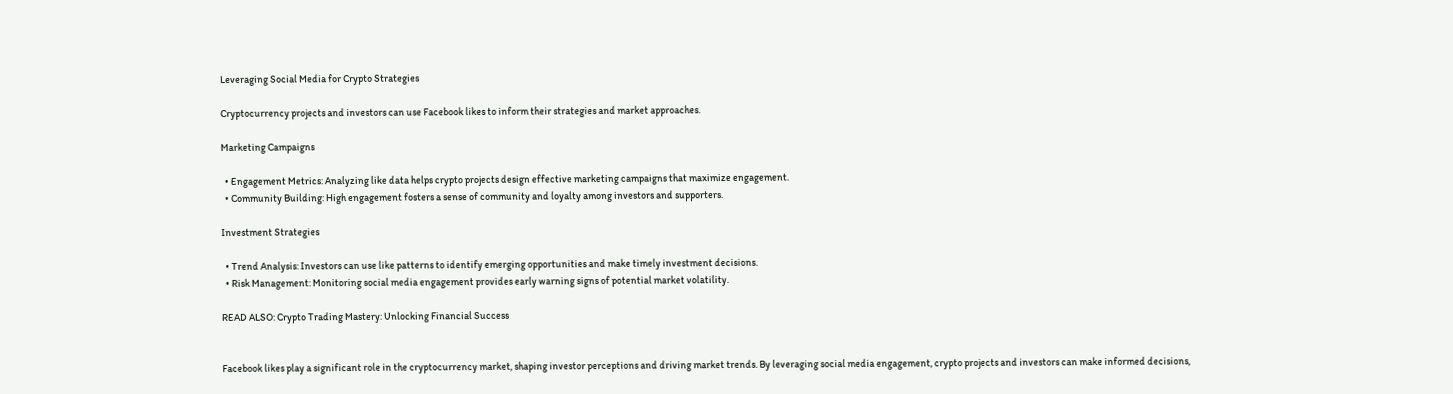Leveraging Social Media for Crypto Strategies

Cryptocurrency projects and investors can use Facebook likes to inform their strategies and market approaches.

Marketing Campaigns

  • Engagement Metrics: Analyzing like data helps crypto projects design effective marketing campaigns that maximize engagement.
  • Community Building: High engagement fosters a sense of community and loyalty among investors and supporters.

Investment Strategies

  • Trend Analysis: Investors can use like patterns to identify emerging opportunities and make timely investment decisions.
  • Risk Management: Monitoring social media engagement provides early warning signs of potential market volatility.

READ ALSO: Crypto Trading Mastery: Unlocking Financial Success


Facebook likes play a significant role in the cryptocurrency market, shaping investor perceptions and driving market trends. By leveraging social media engagement, crypto projects and investors can make informed decisions,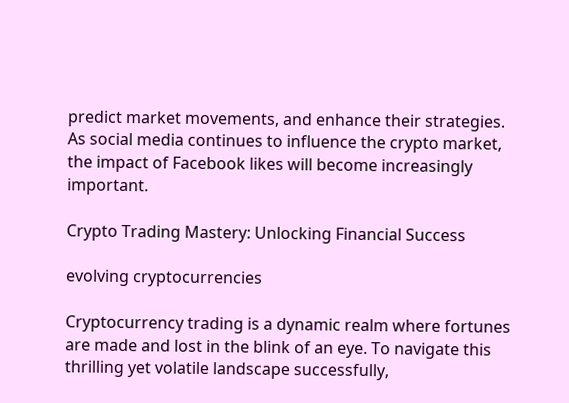predict market movements, and enhance their strategies. As social media continues to influence the crypto market, the impact of Facebook likes will become increasingly important.

Crypto Trading Mastery: Unlocking Financial Success

evolving cryptocurrencies

Cryptocurrency trading is a dynamic realm where fortunes are made and lost in the blink of an eye. To navigate this thrilling yet volatile landscape successfully,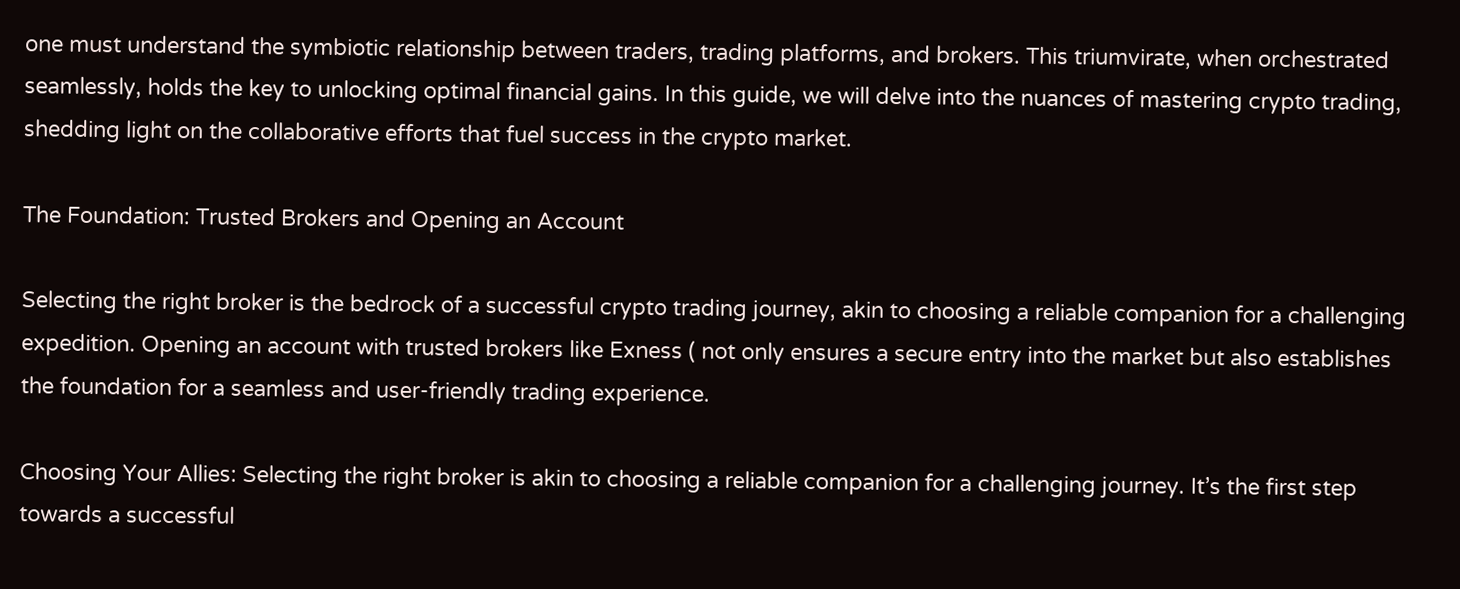one must understand the symbiotic relationship between traders, trading platforms, and brokers. This triumvirate, when orchestrated seamlessly, holds the key to unlocking optimal financial gains. In this guide, we will delve into the nuances of mastering crypto trading, shedding light on the collaborative efforts that fuel success in the crypto market.

The Foundation: Trusted Brokers and Opening an Account

Selecting the right broker is the bedrock of a successful crypto trading journey, akin to choosing a reliable companion for a challenging expedition. Opening an account with trusted brokers like Exness ( not only ensures a secure entry into the market but also establishes the foundation for a seamless and user-friendly trading experience.

Choosing Your Allies: Selecting the right broker is akin to choosing a reliable companion for a challenging journey. It’s the first step towards a successful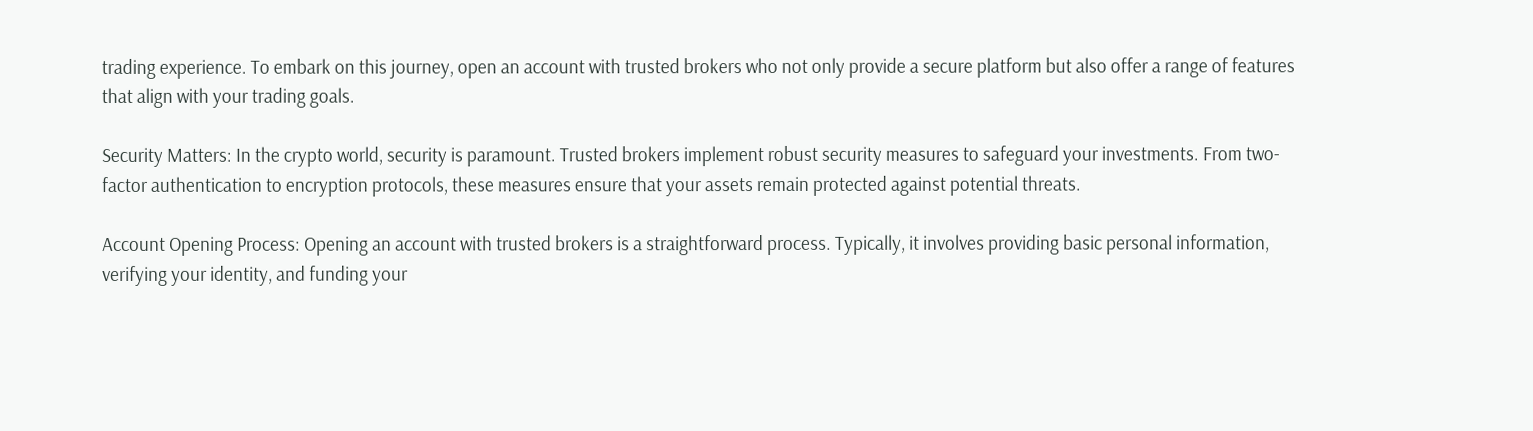trading experience. To embark on this journey, open an account with trusted brokers who not only provide a secure platform but also offer a range of features that align with your trading goals.

Security Matters: In the crypto world, security is paramount. Trusted brokers implement robust security measures to safeguard your investments. From two-factor authentication to encryption protocols, these measures ensure that your assets remain protected against potential threats.

Account Opening Process: Opening an account with trusted brokers is a straightforward process. Typically, it involves providing basic personal information, verifying your identity, and funding your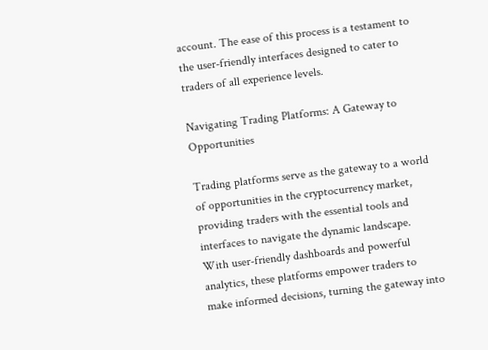account. The ease of this process is a testament to the user-friendly interfaces designed to cater to traders of all experience levels.

Navigating Trading Platforms: A Gateway to Opportunities

Trading platforms serve as the gateway to a world of opportunities in the cryptocurrency market, providing traders with the essential tools and interfaces to navigate the dynamic landscape. With user-friendly dashboards and powerful analytics, these platforms empower traders to make informed decisions, turning the gateway into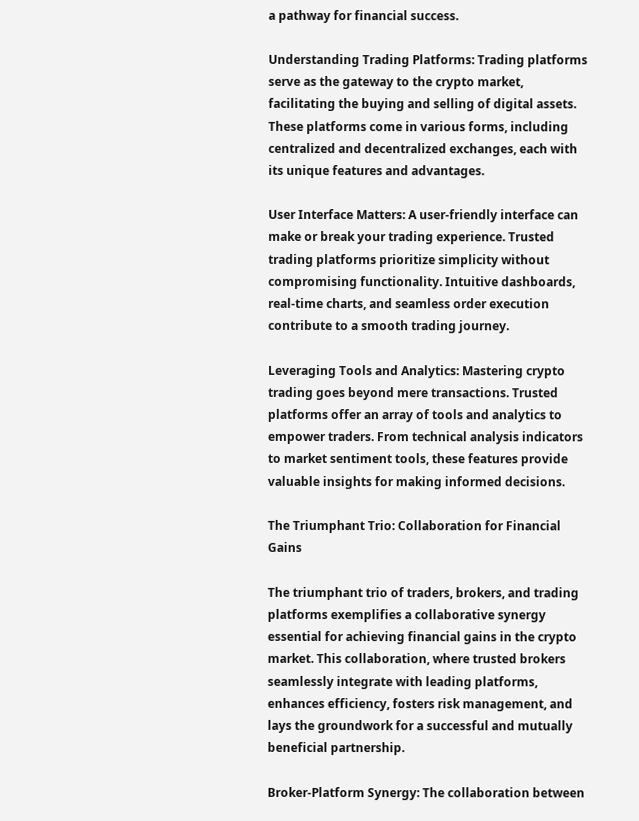a pathway for financial success.

Understanding Trading Platforms: Trading platforms serve as the gateway to the crypto market, facilitating the buying and selling of digital assets. These platforms come in various forms, including centralized and decentralized exchanges, each with its unique features and advantages.

User Interface Matters: A user-friendly interface can make or break your trading experience. Trusted trading platforms prioritize simplicity without compromising functionality. Intuitive dashboards, real-time charts, and seamless order execution contribute to a smooth trading journey.

Leveraging Tools and Analytics: Mastering crypto trading goes beyond mere transactions. Trusted platforms offer an array of tools and analytics to empower traders. From technical analysis indicators to market sentiment tools, these features provide valuable insights for making informed decisions.

The Triumphant Trio: Collaboration for Financial Gains

The triumphant trio of traders, brokers, and trading platforms exemplifies a collaborative synergy essential for achieving financial gains in the crypto market. This collaboration, where trusted brokers seamlessly integrate with leading platforms, enhances efficiency, fosters risk management, and lays the groundwork for a successful and mutually beneficial partnership.

Broker-Platform Synergy: The collaboration between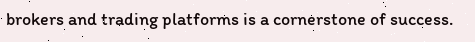brokers and trading platforms is a cornerstone of success.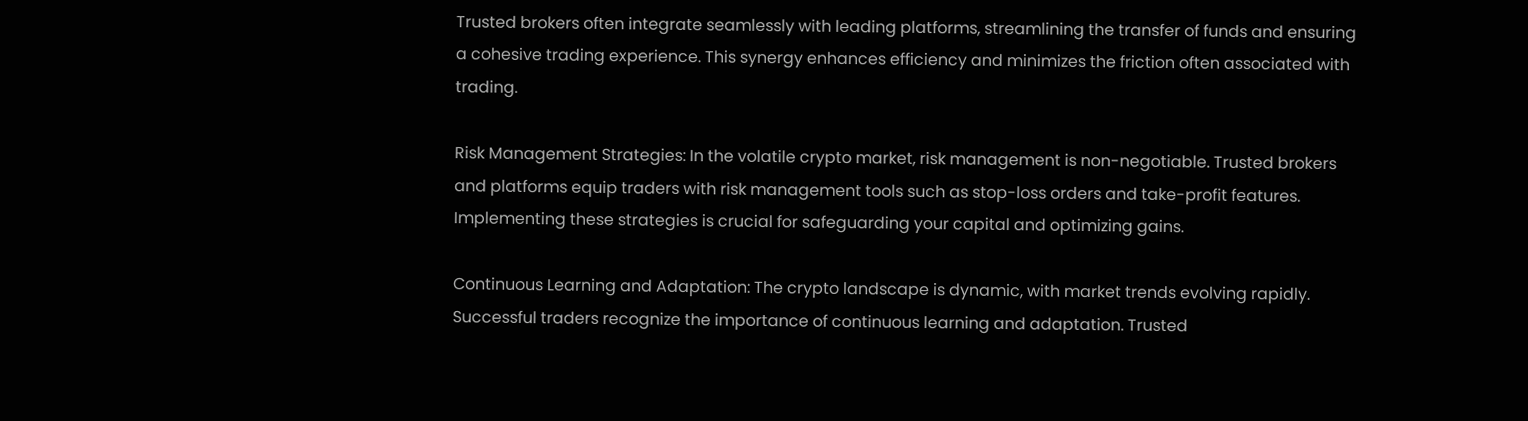Trusted brokers often integrate seamlessly with leading platforms, streamlining the transfer of funds and ensuring a cohesive trading experience. This synergy enhances efficiency and minimizes the friction often associated with trading.

Risk Management Strategies: In the volatile crypto market, risk management is non-negotiable. Trusted brokers and platforms equip traders with risk management tools such as stop-loss orders and take-profit features. Implementing these strategies is crucial for safeguarding your capital and optimizing gains.

Continuous Learning and Adaptation: The crypto landscape is dynamic, with market trends evolving rapidly. Successful traders recognize the importance of continuous learning and adaptation. Trusted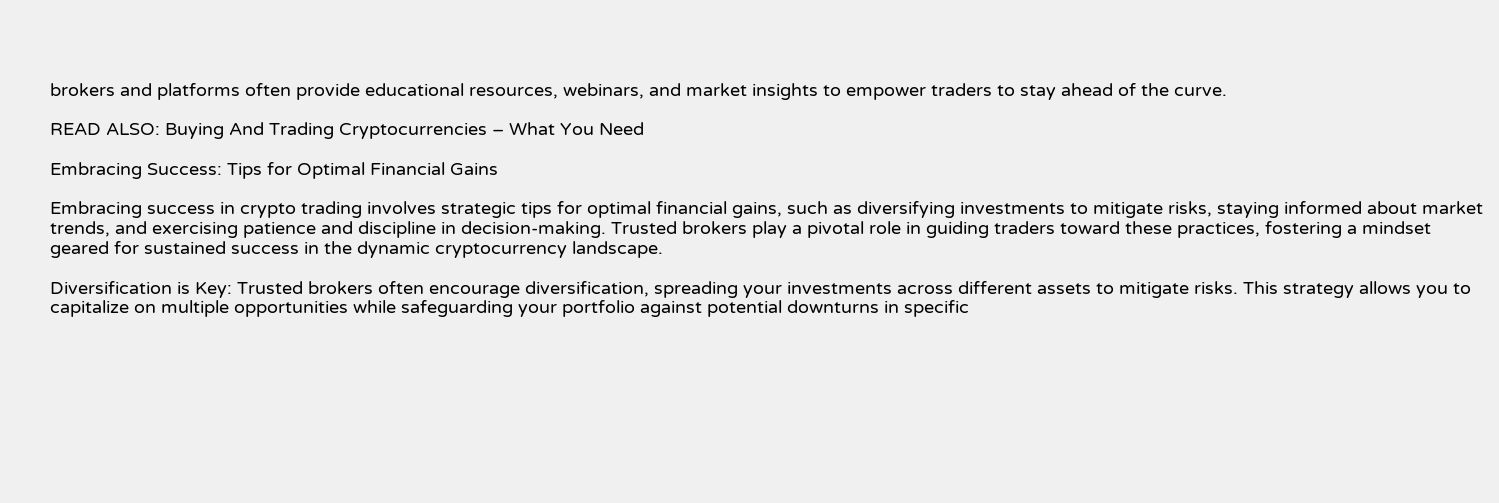brokers and platforms often provide educational resources, webinars, and market insights to empower traders to stay ahead of the curve.

READ ALSO: Buying And Trading Cryptocurrencies – What You Need

Embracing Success: Tips for Optimal Financial Gains

Embracing success in crypto trading involves strategic tips for optimal financial gains, such as diversifying investments to mitigate risks, staying informed about market trends, and exercising patience and discipline in decision-making. Trusted brokers play a pivotal role in guiding traders toward these practices, fostering a mindset geared for sustained success in the dynamic cryptocurrency landscape.

Diversification is Key: Trusted brokers often encourage diversification, spreading your investments across different assets to mitigate risks. This strategy allows you to capitalize on multiple opportunities while safeguarding your portfolio against potential downturns in specific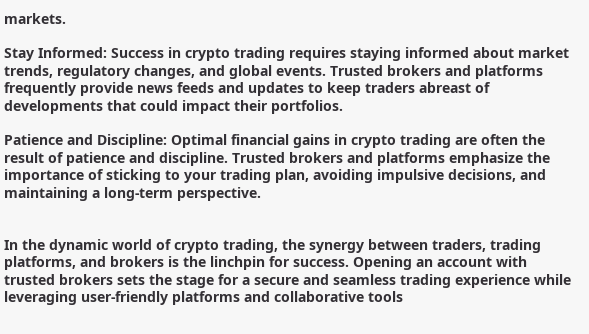markets.

Stay Informed: Success in crypto trading requires staying informed about market trends, regulatory changes, and global events. Trusted brokers and platforms frequently provide news feeds and updates to keep traders abreast of developments that could impact their portfolios.

Patience and Discipline: Optimal financial gains in crypto trading are often the result of patience and discipline. Trusted brokers and platforms emphasize the importance of sticking to your trading plan, avoiding impulsive decisions, and maintaining a long-term perspective.


In the dynamic world of crypto trading, the synergy between traders, trading platforms, and brokers is the linchpin for success. Opening an account with trusted brokers sets the stage for a secure and seamless trading experience while leveraging user-friendly platforms and collaborative tools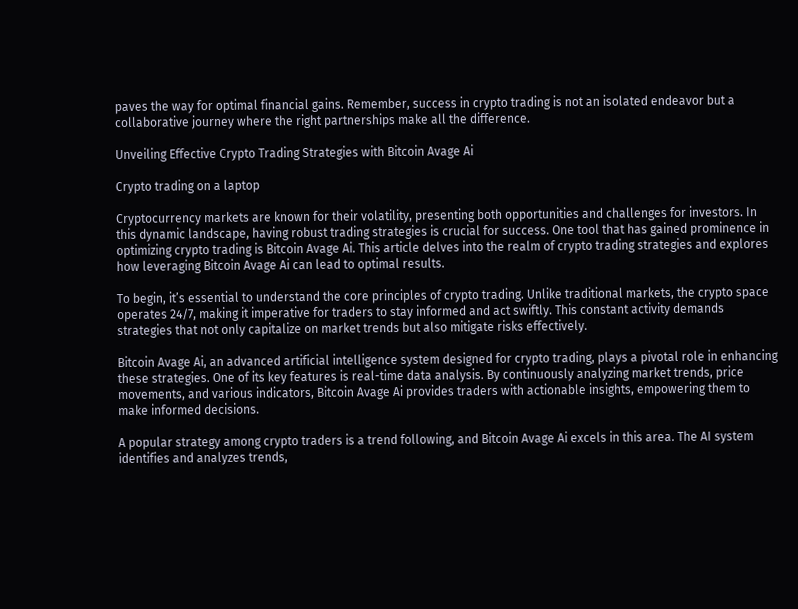paves the way for optimal financial gains. Remember, success in crypto trading is not an isolated endeavor but a collaborative journey where the right partnerships make all the difference.

Unveiling Effective Crypto Trading Strategies with Bitcoin Avage Ai

Crypto trading on a laptop

Cryptocurrency markets are known for their volatility, presenting both opportunities and challenges for investors. In this dynamic landscape, having robust trading strategies is crucial for success. One tool that has gained prominence in optimizing crypto trading is Bitcoin Avage Ai. This article delves into the realm of crypto trading strategies and explores how leveraging Bitcoin Avage Ai can lead to optimal results.

To begin, it’s essential to understand the core principles of crypto trading. Unlike traditional markets, the crypto space operates 24/7, making it imperative for traders to stay informed and act swiftly. This constant activity demands strategies that not only capitalize on market trends but also mitigate risks effectively.

Bitcoin Avage Ai, an advanced artificial intelligence system designed for crypto trading, plays a pivotal role in enhancing these strategies. One of its key features is real-time data analysis. By continuously analyzing market trends, price movements, and various indicators, Bitcoin Avage Ai provides traders with actionable insights, empowering them to make informed decisions.

A popular strategy among crypto traders is a trend following, and Bitcoin Avage Ai excels in this area. The AI system identifies and analyzes trends,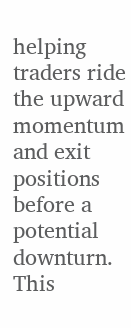helping traders ride the upward momentum and exit positions before a potential downturn. This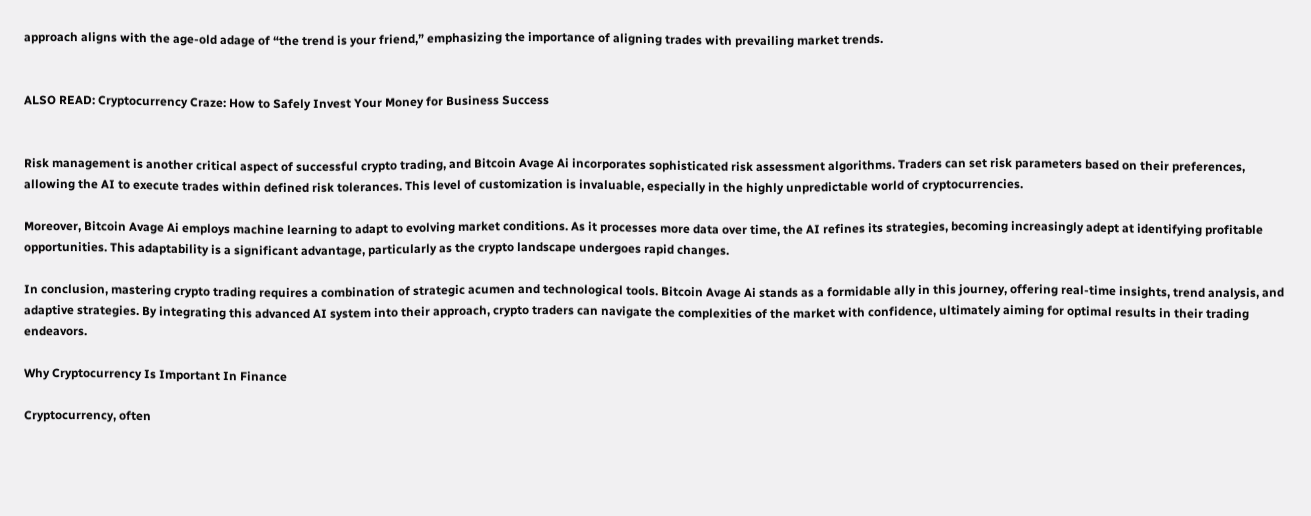approach aligns with the age-old adage of “the trend is your friend,” emphasizing the importance of aligning trades with prevailing market trends.


ALSO READ: Cryptocurrency Craze: How to Safely Invest Your Money for Business Success


Risk management is another critical aspect of successful crypto trading, and Bitcoin Avage Ai incorporates sophisticated risk assessment algorithms. Traders can set risk parameters based on their preferences, allowing the AI to execute trades within defined risk tolerances. This level of customization is invaluable, especially in the highly unpredictable world of cryptocurrencies.

Moreover, Bitcoin Avage Ai employs machine learning to adapt to evolving market conditions. As it processes more data over time, the AI refines its strategies, becoming increasingly adept at identifying profitable opportunities. This adaptability is a significant advantage, particularly as the crypto landscape undergoes rapid changes.

In conclusion, mastering crypto trading requires a combination of strategic acumen and technological tools. Bitcoin Avage Ai stands as a formidable ally in this journey, offering real-time insights, trend analysis, and adaptive strategies. By integrating this advanced AI system into their approach, crypto traders can navigate the complexities of the market with confidence, ultimately aiming for optimal results in their trading endeavors.

Why Cryptocurrency Is Important In Finance

Cryptocurrency, often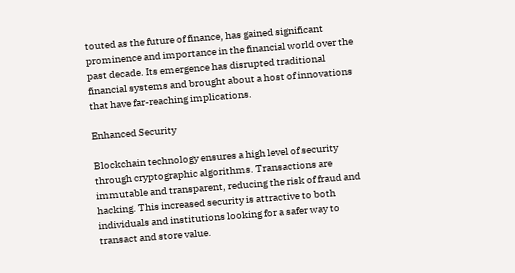touted as the future of finance, has gained significant prominence and importance in the financial world over the past decade. Its emergence has disrupted traditional financial systems and brought about a host of innovations that have far-reaching implications.

Enhanced Security

Blockchain technology ensures a high level of security through cryptographic algorithms. Transactions are immutable and transparent, reducing the risk of fraud and hacking. This increased security is attractive to both individuals and institutions looking for a safer way to transact and store value.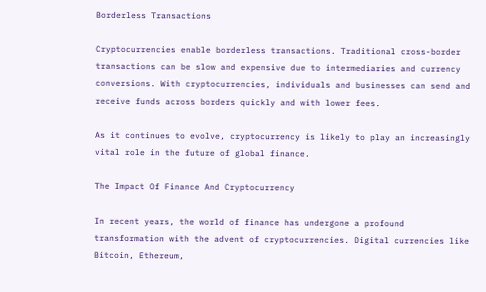Borderless Transactions

Cryptocurrencies enable borderless transactions. Traditional cross-border transactions can be slow and expensive due to intermediaries and currency conversions. With cryptocurrencies, individuals and businesses can send and receive funds across borders quickly and with lower fees.

As it continues to evolve, cryptocurrency is likely to play an increasingly vital role in the future of global finance.

The Impact Of Finance And Cryptocurrency

In recent years, the world of finance has undergone a profound transformation with the advent of cryptocurrencies. Digital currencies like Bitcoin, Ethereum,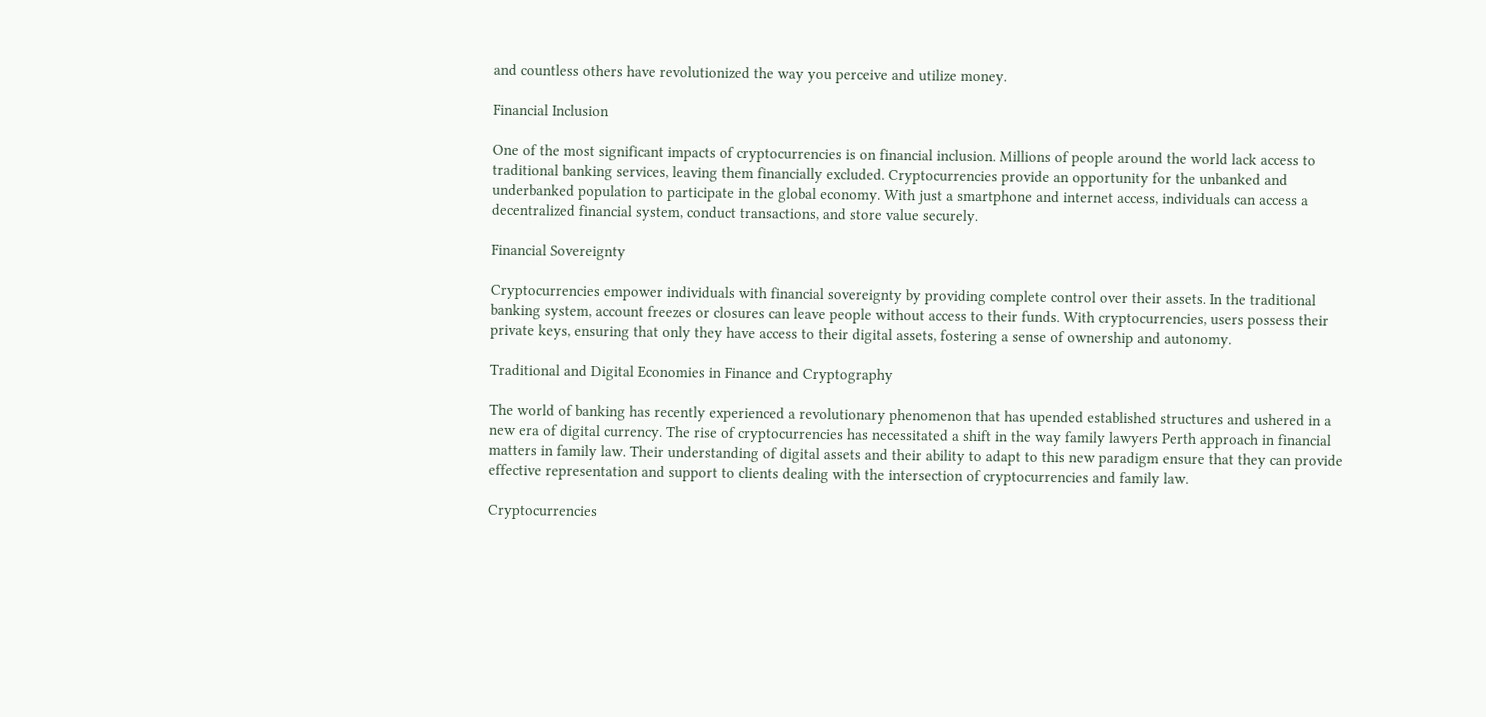and countless others have revolutionized the way you perceive and utilize money.

Financial Inclusion

One of the most significant impacts of cryptocurrencies is on financial inclusion. Millions of people around the world lack access to traditional banking services, leaving them financially excluded. Cryptocurrencies provide an opportunity for the unbanked and underbanked population to participate in the global economy. With just a smartphone and internet access, individuals can access a decentralized financial system, conduct transactions, and store value securely.

Financial Sovereignty

Cryptocurrencies empower individuals with financial sovereignty by providing complete control over their assets. In the traditional banking system, account freezes or closures can leave people without access to their funds. With cryptocurrencies, users possess their private keys, ensuring that only they have access to their digital assets, fostering a sense of ownership and autonomy.

Traditional and Digital Economies in Finance and Cryptography

The world of banking has recently experienced a revolutionary phenomenon that has upended established structures and ushered in a new era of digital currency. The rise of cryptocurrencies has necessitated a shift in the way family lawyers Perth approach in financial matters in family law. Their understanding of digital assets and their ability to adapt to this new paradigm ensure that they can provide effective representation and support to clients dealing with the intersection of cryptocurrencies and family law.

Cryptocurrencies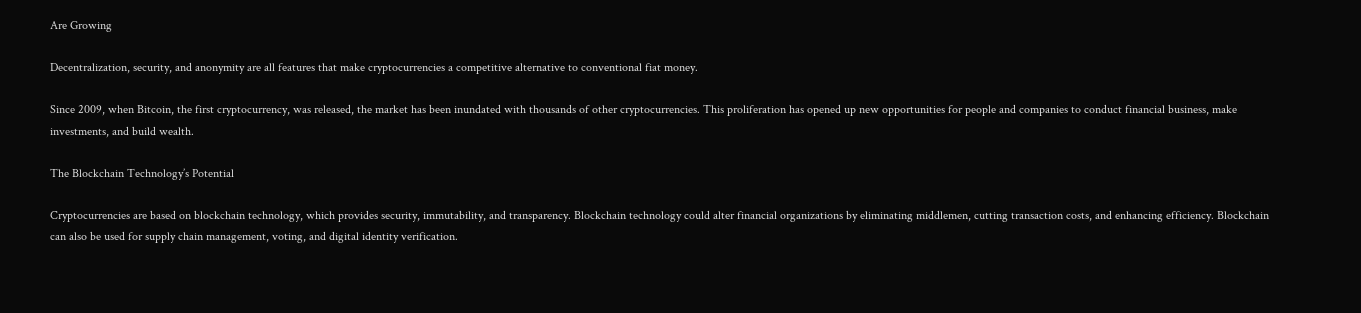Are Growing

Decentralization, security, and anonymity are all features that make cryptocurrencies a competitive alternative to conventional fiat money.

Since 2009, when Bitcoin, the first cryptocurrency, was released, the market has been inundated with thousands of other cryptocurrencies. This proliferation has opened up new opportunities for people and companies to conduct financial business, make investments, and build wealth.

The Blockchain Technology’s Potential

Cryptocurrencies are based on blockchain technology, which provides security, immutability, and transparency. Blockchain technology could alter financial organizations by eliminating middlemen, cutting transaction costs, and enhancing efficiency. Blockchain can also be used for supply chain management, voting, and digital identity verification.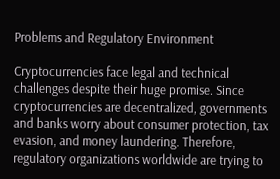Problems and Regulatory Environment

Cryptocurrencies face legal and technical challenges despite their huge promise. Since cryptocurrencies are decentralized, governments and banks worry about consumer protection, tax evasion, and money laundering. Therefore, regulatory organizations worldwide are trying to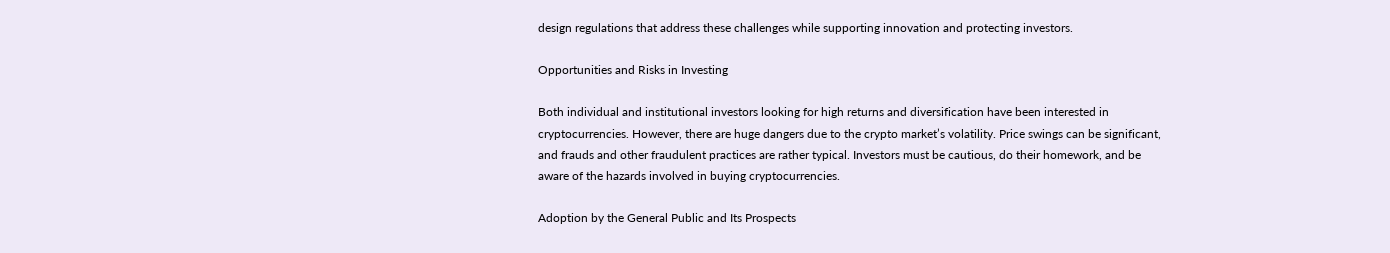design regulations that address these challenges while supporting innovation and protecting investors.

Opportunities and Risks in Investing

Both individual and institutional investors looking for high returns and diversification have been interested in cryptocurrencies. However, there are huge dangers due to the crypto market’s volatility. Price swings can be significant, and frauds and other fraudulent practices are rather typical. Investors must be cautious, do their homework, and be aware of the hazards involved in buying cryptocurrencies.

Adoption by the General Public and Its Prospects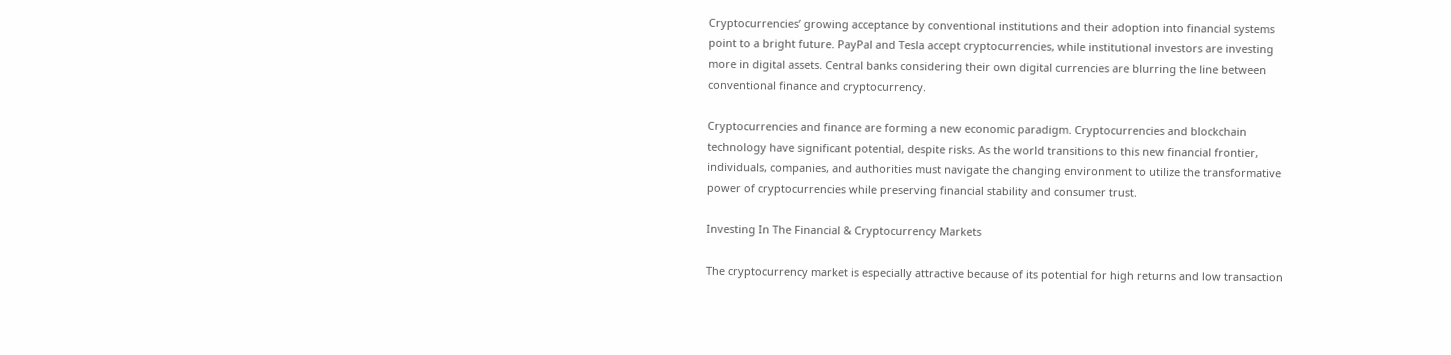Cryptocurrencies’ growing acceptance by conventional institutions and their adoption into financial systems point to a bright future. PayPal and Tesla accept cryptocurrencies, while institutional investors are investing more in digital assets. Central banks considering their own digital currencies are blurring the line between conventional finance and cryptocurrency.

Cryptocurrencies and finance are forming a new economic paradigm. Cryptocurrencies and blockchain technology have significant potential, despite risks. As the world transitions to this new financial frontier, individuals, companies, and authorities must navigate the changing environment to utilize the transformative power of cryptocurrencies while preserving financial stability and consumer trust.

Investing In The Financial & Cryptocurrency Markets

The cryptocurrency market is especially attractive because of its potential for high returns and low transaction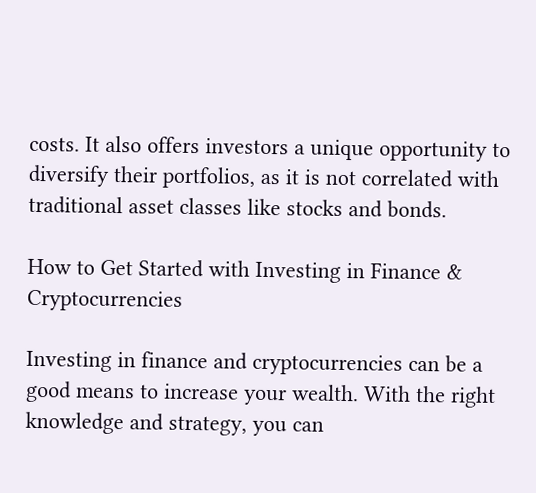costs. It also offers investors a unique opportunity to diversify their portfolios, as it is not correlated with traditional asset classes like stocks and bonds.

How to Get Started with Investing in Finance & Cryptocurrencies

Investing in finance and cryptocurrencies can be a good means to increase your wealth. With the right knowledge and strategy, you can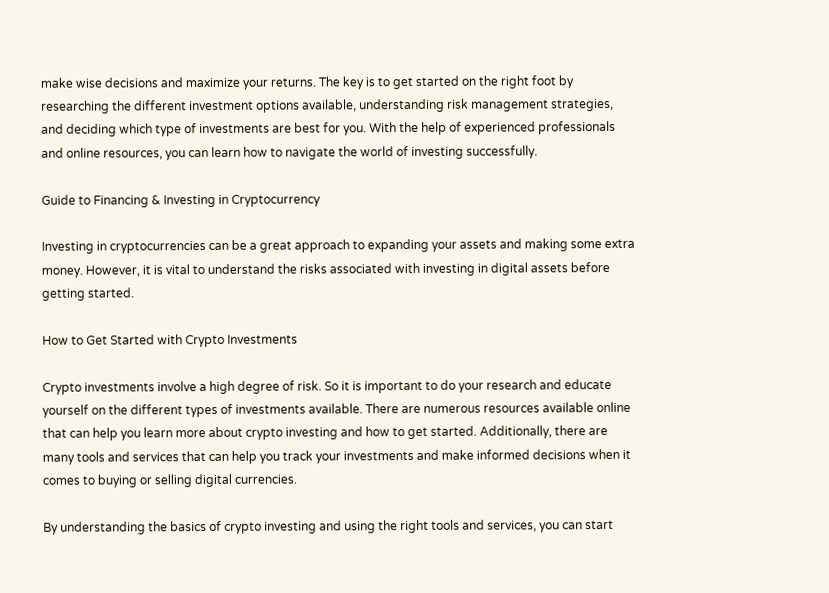make wise decisions and maximize your returns. The key is to get started on the right foot by researching the different investment options available, understanding risk management strategies, and deciding which type of investments are best for you. With the help of experienced professionals and online resources, you can learn how to navigate the world of investing successfully.

Guide to Financing & Investing in Cryptocurrency

Investing in cryptocurrencies can be a great approach to expanding your assets and making some extra money. However, it is vital to understand the risks associated with investing in digital assets before getting started.

How to Get Started with Crypto Investments

Crypto investments involve a high degree of risk. So it is important to do your research and educate yourself on the different types of investments available. There are numerous resources available online that can help you learn more about crypto investing and how to get started. Additionally, there are many tools and services that can help you track your investments and make informed decisions when it comes to buying or selling digital currencies.

By understanding the basics of crypto investing and using the right tools and services, you can start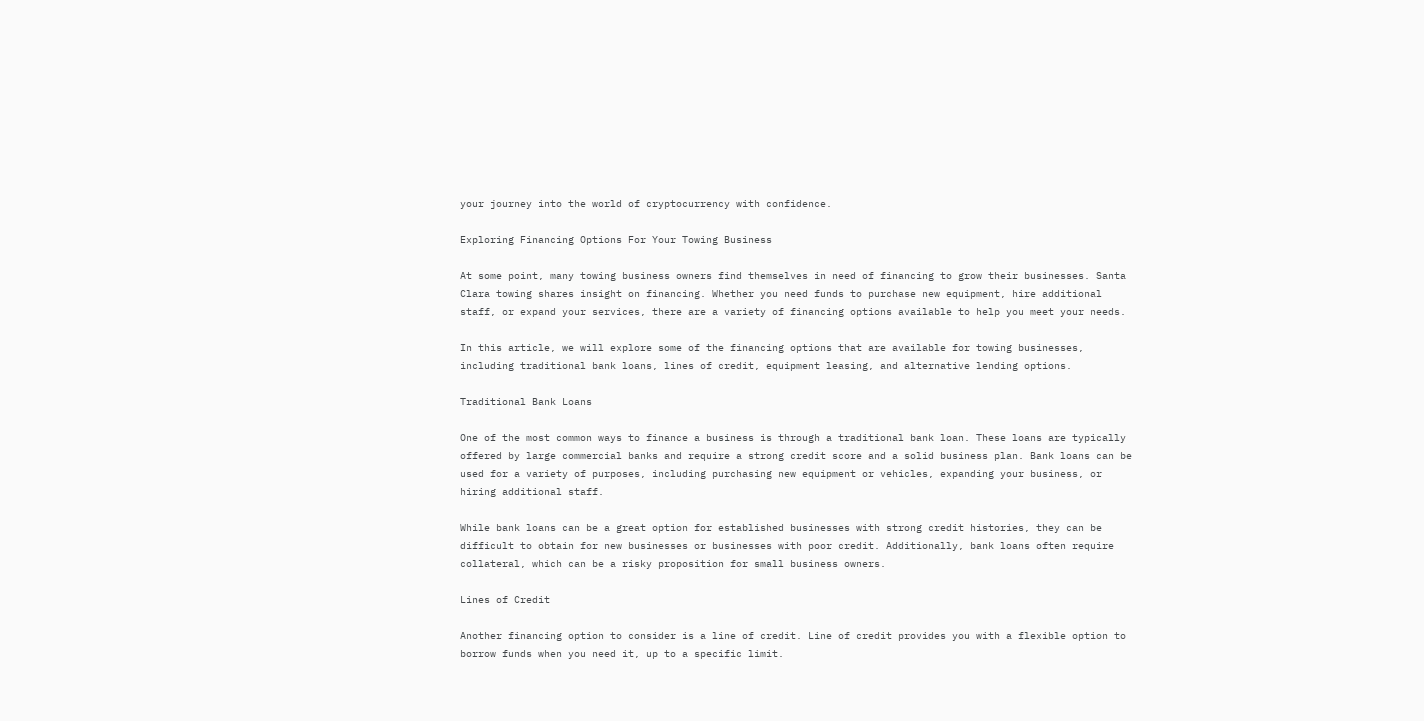your journey into the world of cryptocurrency with confidence.

Exploring Financing Options For Your Towing Business

At some point, many towing business owners find themselves in need of financing to grow their businesses. Santa Clara towing shares insight on financing. Whether you need funds to purchase new equipment, hire additional staff, or expand your services, there are a variety of financing options available to help you meet your needs.

In this article, we will explore some of the financing options that are available for towing businesses, including traditional bank loans, lines of credit, equipment leasing, and alternative lending options.

Traditional Bank Loans

One of the most common ways to finance a business is through a traditional bank loan. These loans are typically offered by large commercial banks and require a strong credit score and a solid business plan. Bank loans can be used for a variety of purposes, including purchasing new equipment or vehicles, expanding your business, or hiring additional staff.

While bank loans can be a great option for established businesses with strong credit histories, they can be difficult to obtain for new businesses or businesses with poor credit. Additionally, bank loans often require collateral, which can be a risky proposition for small business owners.

Lines of Credit

Another financing option to consider is a line of credit. Line of credit provides you with a flexible option to borrow funds when you need it, up to a specific limit.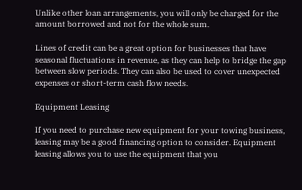Unlike other loan arrangements, you will only be charged for the amount borrowed and not for the whole sum.

Lines of credit can be a great option for businesses that have seasonal fluctuations in revenue, as they can help to bridge the gap between slow periods. They can also be used to cover unexpected expenses or short-term cash flow needs.

Equipment Leasing

If you need to purchase new equipment for your towing business, leasing may be a good financing option to consider. Equipment leasing allows you to use the equipment that you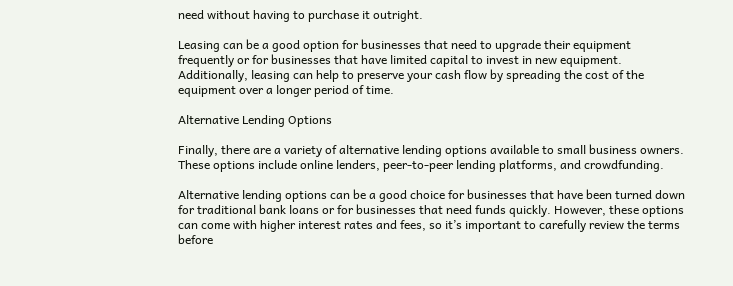need without having to purchase it outright.

Leasing can be a good option for businesses that need to upgrade their equipment frequently or for businesses that have limited capital to invest in new equipment. Additionally, leasing can help to preserve your cash flow by spreading the cost of the equipment over a longer period of time.

Alternative Lending Options

Finally, there are a variety of alternative lending options available to small business owners. These options include online lenders, peer-to-peer lending platforms, and crowdfunding.

Alternative lending options can be a good choice for businesses that have been turned down for traditional bank loans or for businesses that need funds quickly. However, these options can come with higher interest rates and fees, so it’s important to carefully review the terms before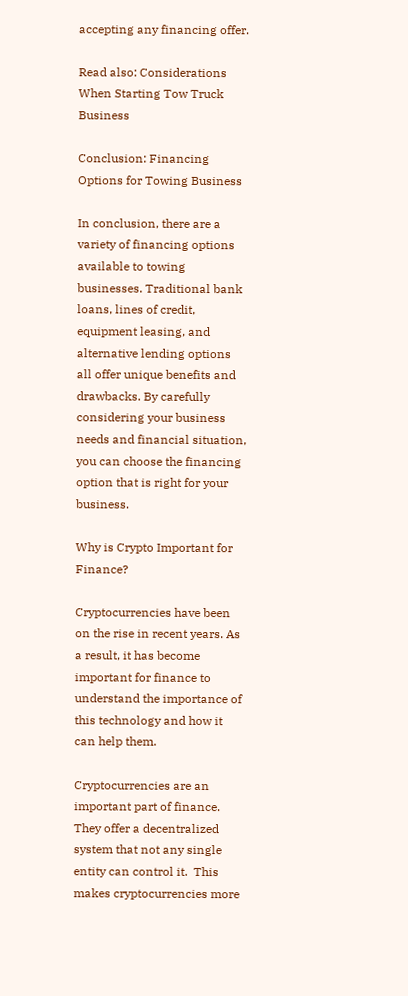accepting any financing offer.

Read also: Considerations When Starting Tow Truck Business

Conclusion: Financing Options for Towing Business

In conclusion, there are a variety of financing options available to towing businesses. Traditional bank loans, lines of credit, equipment leasing, and alternative lending options all offer unique benefits and drawbacks. By carefully considering your business needs and financial situation, you can choose the financing option that is right for your business.

Why is Crypto Important for Finance?

Cryptocurrencies have been on the rise in recent years. As a result, it has become important for finance to understand the importance of this technology and how it can help them.

Cryptocurrencies are an important part of finance. They offer a decentralized system that not any single entity can control it.  This makes cryptocurrencies more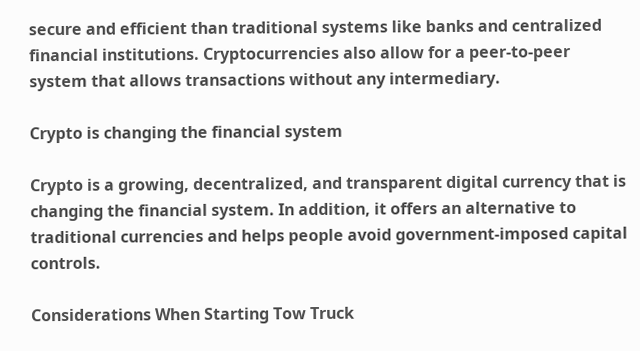secure and efficient than traditional systems like banks and centralized financial institutions. Cryptocurrencies also allow for a peer-to-peer system that allows transactions without any intermediary.

Crypto is changing the financial system

Crypto is a growing, decentralized, and transparent digital currency that is changing the financial system. In addition, it offers an alternative to traditional currencies and helps people avoid government-imposed capital controls.

Considerations When Starting Tow Truck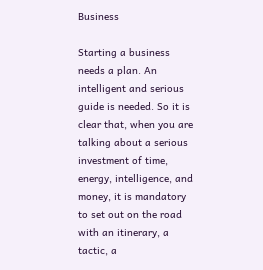Business

Starting a business needs a plan. An intelligent and serious guide is needed. So it is clear that, when you are talking about a serious investment of time, energy, intelligence, and money, it is mandatory to set out on the road with an itinerary, a tactic, a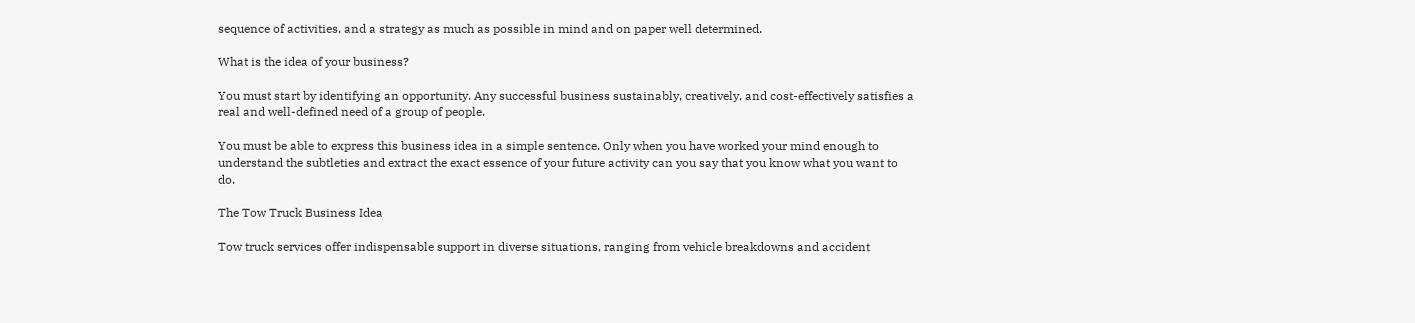sequence of activities, and a strategy as much as possible in mind and on paper well determined.

What is the idea of your business?

You must start by identifying an opportunity. Any successful business sustainably, creatively, and cost-effectively satisfies a real and well-defined need of a group of people.

You must be able to express this business idea in a simple sentence. Only when you have worked your mind enough to understand the subtleties and extract the exact essence of your future activity can you say that you know what you want to do.

The Tow Truck Business Idea

Tow truck services offer indispensable support in diverse situations, ranging from vehicle breakdowns and accident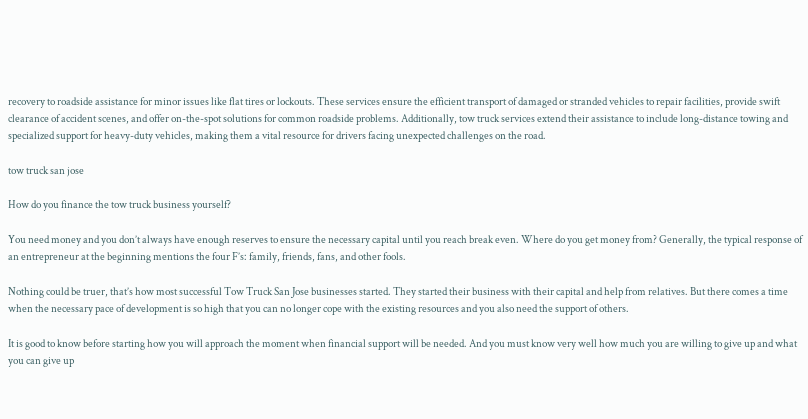recovery to roadside assistance for minor issues like flat tires or lockouts. These services ensure the efficient transport of damaged or stranded vehicles to repair facilities, provide swift clearance of accident scenes, and offer on-the-spot solutions for common roadside problems. Additionally, tow truck services extend their assistance to include long-distance towing and specialized support for heavy-duty vehicles, making them a vital resource for drivers facing unexpected challenges on the road.

tow truck san jose

How do you finance the tow truck business yourself?

You need money and you don’t always have enough reserves to ensure the necessary capital until you reach break even. Where do you get money from? Generally, the typical response of an entrepreneur at the beginning mentions the four F’s: family, friends, fans, and other fools.

Nothing could be truer, that’s how most successful Tow Truck San Jose businesses started. They started their business with their capital and help from relatives. But there comes a time when the necessary pace of development is so high that you can no longer cope with the existing resources and you also need the support of others.

It is good to know before starting how you will approach the moment when financial support will be needed. And you must know very well how much you are willing to give up and what you can give up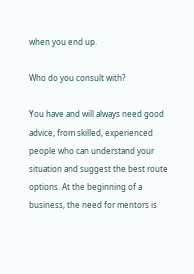when you end up.

Who do you consult with?

You have and will always need good advice, from skilled, experienced people who can understand your situation and suggest the best route options. At the beginning of a business, the need for mentors is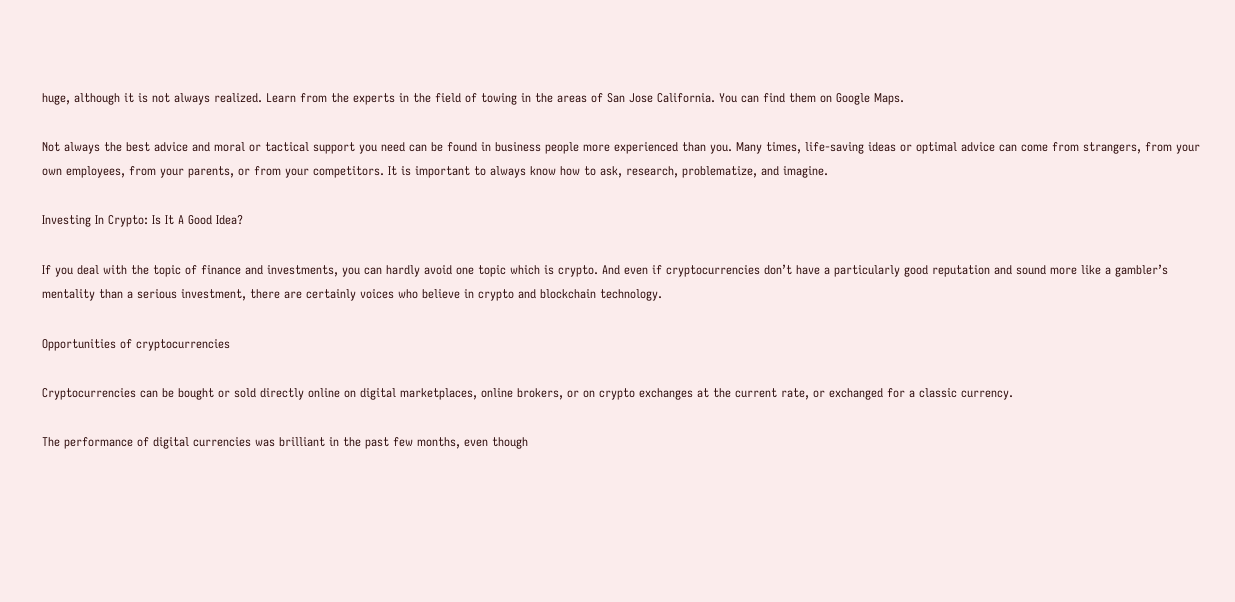huge, although it is not always realized. Learn from the experts in the field of towing in the areas of San Jose California. You can find them on Google Maps.

Not always the best advice and moral or tactical support you need can be found in business people more experienced than you. Many times, life-saving ideas or optimal advice can come from strangers, from your own employees, from your parents, or from your competitors. It is important to always know how to ask, research, problematize, and imagine.

Investing In Crypto: Is It A Good Idea?

If you deal with the topic of finance and investments, you can hardly avoid one topic which is crypto. And even if cryptocurrencies don’t have a particularly good reputation and sound more like a gambler’s mentality than a serious investment, there are certainly voices who believe in crypto and blockchain technology.

Opportunities of cryptocurrencies

Cryptocurrencies can be bought or sold directly online on digital marketplaces, online brokers, or on crypto exchanges at the current rate, or exchanged for a classic currency.

The performance of digital currencies was brilliant in the past few months, even though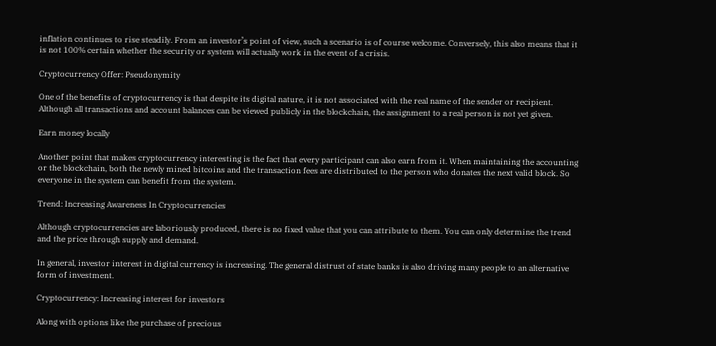inflation continues to rise steadily. From an investor’s point of view, such a scenario is of course welcome. Conversely, this also means that it is not 100% certain whether the security or system will actually work in the event of a crisis.

Cryptocurrency Offer: Pseudonymity

One of the benefits of cryptocurrency is that despite its digital nature, it is not associated with the real name of the sender or recipient. Although all transactions and account balances can be viewed publicly in the blockchain, the assignment to a real person is not yet given.

Earn money locally

Another point that makes cryptocurrency interesting is the fact that every participant can also earn from it. When maintaining the accounting or the blockchain, both the newly mined bitcoins and the transaction fees are distributed to the person who donates the next valid block. So everyone in the system can benefit from the system.

Trend: Increasing Awareness In Cryptocurrencies

Although cryptocurrencies are laboriously produced, there is no fixed value that you can attribute to them. You can only determine the trend and the price through supply and demand.

In general, investor interest in digital currency is increasing. The general distrust of state banks is also driving many people to an alternative form of investment.

Cryptocurrency: Increasing interest for investors

Along with options like the purchase of precious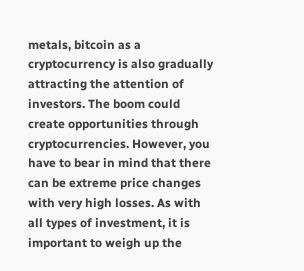metals, bitcoin as a cryptocurrency is also gradually attracting the attention of investors. The boom could create opportunities through cryptocurrencies. However, you have to bear in mind that there can be extreme price changes with very high losses. As with all types of investment, it is important to weigh up the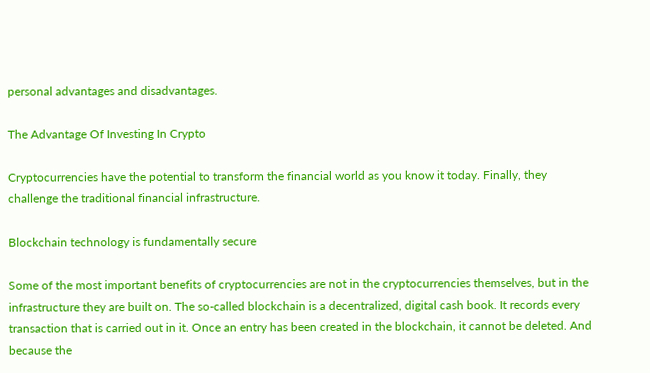personal advantages and disadvantages.

The Advantage Of Investing In Crypto

Cryptocurrencies have the potential to transform the financial world as you know it today. Finally, they challenge the traditional financial infrastructure.

Blockchain technology is fundamentally secure

Some of the most important benefits of cryptocurrencies are not in the cryptocurrencies themselves, but in the infrastructure they are built on. The so-called blockchain is a decentralized, digital cash book. It records every transaction that is carried out in it. Once an entry has been created in the blockchain, it cannot be deleted. And because the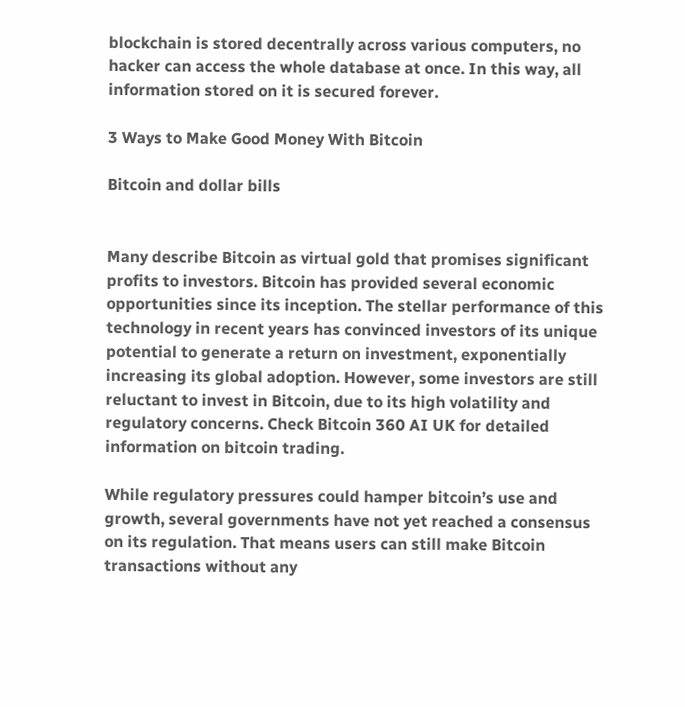blockchain is stored decentrally across various computers, no hacker can access the whole database at once. In this way, all information stored on it is secured forever.

3 Ways to Make Good Money With Bitcoin

Bitcoin and dollar bills


Many describe Bitcoin as virtual gold that promises significant profits to investors. Bitcoin has provided several economic opportunities since its inception. The stellar performance of this technology in recent years has convinced investors of its unique potential to generate a return on investment, exponentially increasing its global adoption. However, some investors are still reluctant to invest in Bitcoin, due to its high volatility and regulatory concerns. Check Bitcoin 360 AI UK for detailed information on bitcoin trading.

While regulatory pressures could hamper bitcoin’s use and growth, several governments have not yet reached a consensus on its regulation. That means users can still make Bitcoin transactions without any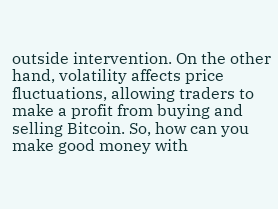outside intervention. On the other hand, volatility affects price fluctuations, allowing traders to make a profit from buying and selling Bitcoin. So, how can you make good money with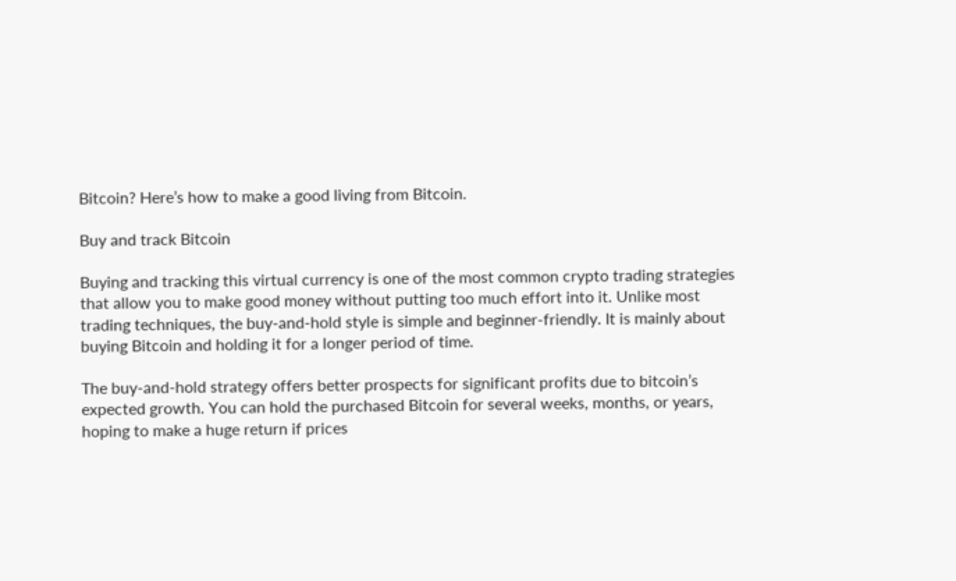Bitcoin? Here’s how to make a good living from Bitcoin.

Buy and track Bitcoin

Buying and tracking this virtual currency is one of the most common crypto trading strategies that allow you to make good money without putting too much effort into it. Unlike most trading techniques, the buy-and-hold style is simple and beginner-friendly. It is mainly about buying Bitcoin and holding it for a longer period of time.

The buy-and-hold strategy offers better prospects for significant profits due to bitcoin’s expected growth. You can hold the purchased Bitcoin for several weeks, months, or years, hoping to make a huge return if prices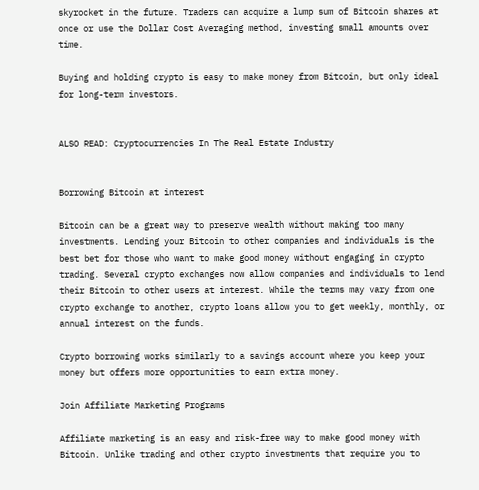skyrocket in the future. Traders can acquire a lump sum of Bitcoin shares at once or use the Dollar Cost Averaging method, investing small amounts over time.

Buying and holding crypto is easy to make money from Bitcoin, but only ideal for long-term investors.


ALSO READ: Cryptocurrencies In The Real Estate Industry


Borrowing Bitcoin at interest

Bitcoin can be a great way to preserve wealth without making too many investments. Lending your Bitcoin to other companies and individuals is the best bet for those who want to make good money without engaging in crypto trading. Several crypto exchanges now allow companies and individuals to lend their Bitcoin to other users at interest. While the terms may vary from one crypto exchange to another, crypto loans allow you to get weekly, monthly, or annual interest on the funds.

Crypto borrowing works similarly to a savings account where you keep your money but offers more opportunities to earn extra money.

Join Affiliate Marketing Programs

Affiliate marketing is an easy and risk-free way to make good money with Bitcoin. Unlike trading and other crypto investments that require you to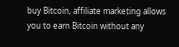buy Bitcoin, affiliate marketing allows you to earn Bitcoin without any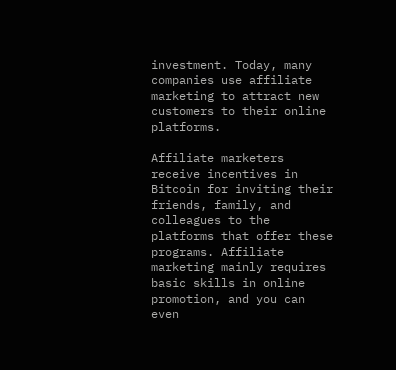investment. Today, many companies use affiliate marketing to attract new customers to their online platforms.

Affiliate marketers receive incentives in Bitcoin for inviting their friends, family, and colleagues to the platforms that offer these programs. Affiliate marketing mainly requires basic skills in online promotion, and you can even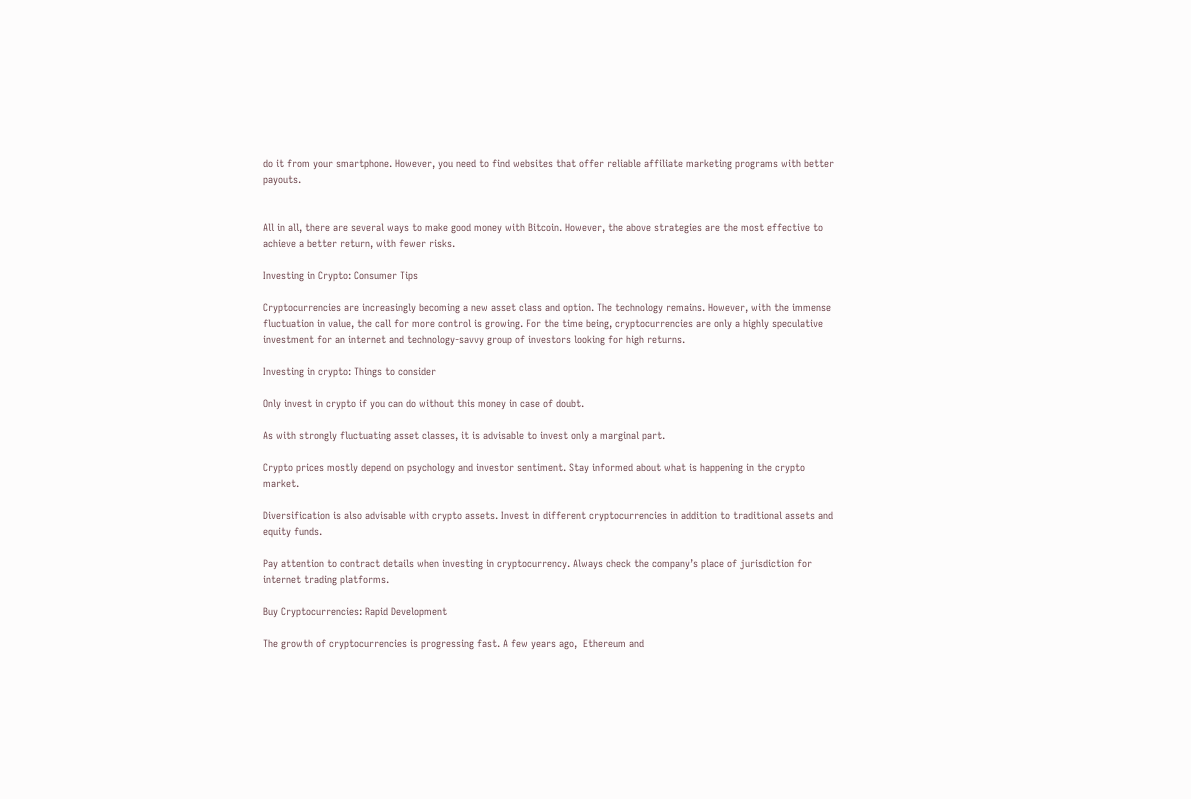do it from your smartphone. However, you need to find websites that offer reliable affiliate marketing programs with better payouts.


All in all, there are several ways to make good money with Bitcoin. However, the above strategies are the most effective to achieve a better return, with fewer risks.

Investing in Crypto: Consumer Tips

Cryptocurrencies are increasingly becoming a new asset class and option. The technology remains. However, with the immense fluctuation in value, the call for more control is growing. For the time being, cryptocurrencies are only a highly speculative investment for an internet and technology-savvy group of investors looking for high returns.

Investing in crypto: Things to consider

Only invest in crypto if you can do without this money in case of doubt.

As with strongly fluctuating asset classes, it is advisable to invest only a marginal part.

Crypto prices mostly depend on psychology and investor sentiment. Stay informed about what is happening in the crypto market.

Diversification is also advisable with crypto assets. Invest in different cryptocurrencies in addition to traditional assets and equity funds.

Pay attention to contract details when investing in cryptocurrency. Always check the company’s place of jurisdiction for internet trading platforms.

Buy Cryptocurrencies: Rapid Development

The growth of cryptocurrencies is progressing fast. A few years ago,  Ethereum and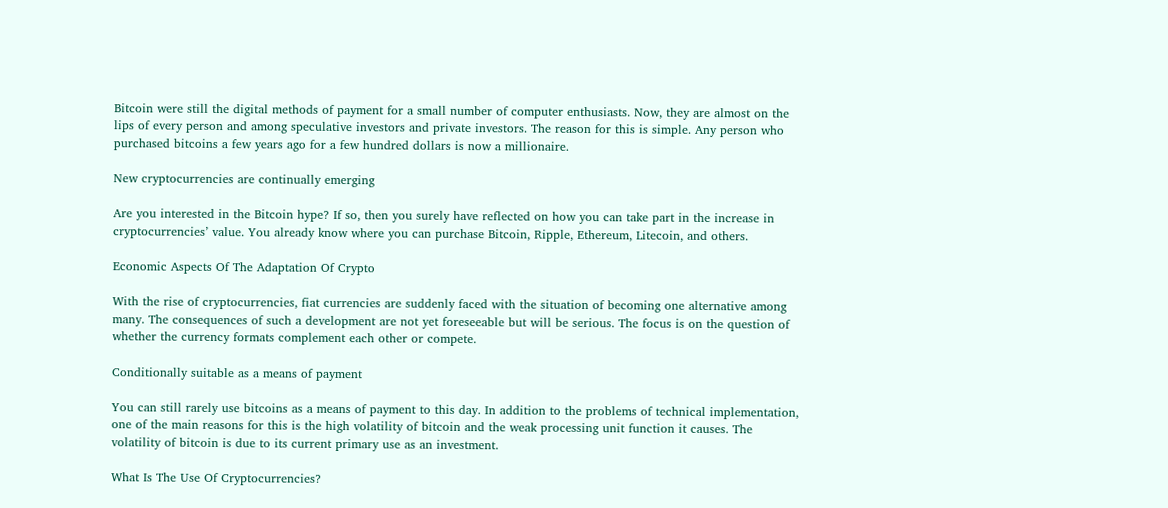Bitcoin were still the digital methods of payment for a small number of computer enthusiasts. Now, they are almost on the lips of every person and among speculative investors and private investors. The reason for this is simple. Any person who purchased bitcoins a few years ago for a few hundred dollars is now a millionaire.

New cryptocurrencies are continually emerging

Are you interested in the Bitcoin hype? If so, then you surely have reflected on how you can take part in the increase in cryptocurrencies’ value. You already know where you can purchase Bitcoin, Ripple, Ethereum, Litecoin, and others.

Economic Aspects Of The Adaptation Of Crypto

With the rise of cryptocurrencies, fiat currencies are suddenly faced with the situation of becoming one alternative among many. The consequences of such a development are not yet foreseeable but will be serious. The focus is on the question of whether the currency formats complement each other or compete.

Conditionally suitable as a means of payment

You can still rarely use bitcoins as a means of payment to this day. In addition to the problems of technical implementation, one of the main reasons for this is the high volatility of bitcoin and the weak processing unit function it causes. The volatility of bitcoin is due to its current primary use as an investment.

What Is The Use Of Cryptocurrencies?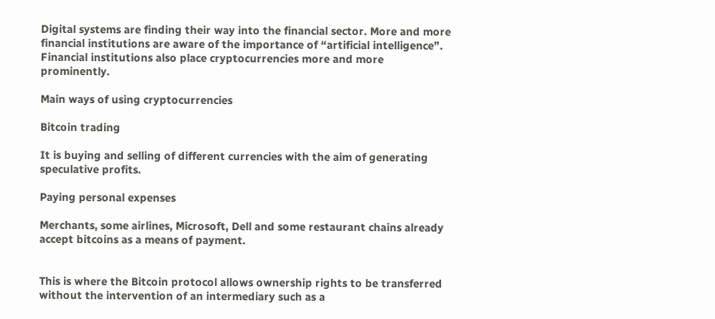Digital systems are finding their way into the financial sector. More and more financial institutions are aware of the importance of “artificial intelligence”. Financial institutions also place cryptocurrencies more and more prominently.

Main ways of using cryptocurrencies

Bitcoin trading

It is buying and selling of different currencies with the aim of generating speculative profits.

Paying personal expenses

Merchants, some airlines, Microsoft, Dell and some restaurant chains already accept bitcoins as a means of payment.


This is where the Bitcoin protocol allows ownership rights to be transferred without the intervention of an intermediary such as a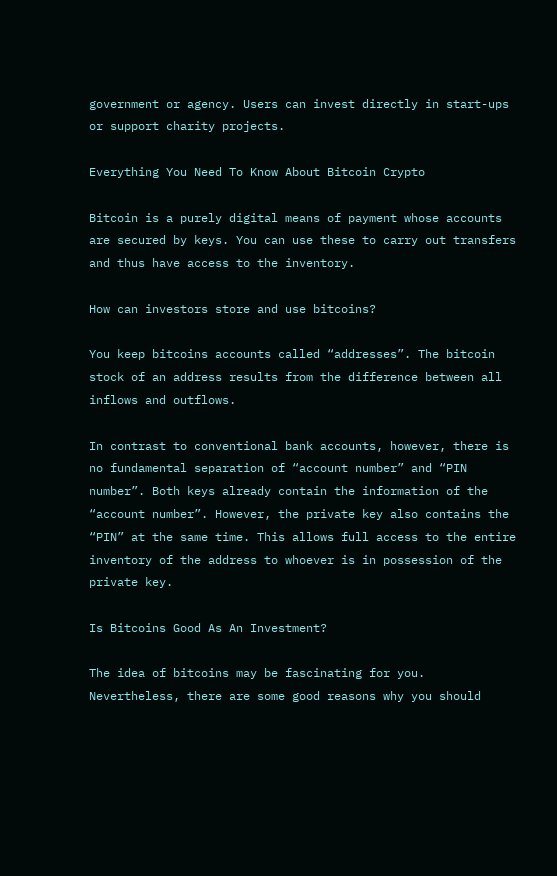government or agency. Users can invest directly in start-ups or support charity projects.

Everything You Need To Know About Bitcoin Crypto

Bitcoin is a purely digital means of payment whose accounts are secured by keys. You can use these to carry out transfers and thus have access to the inventory.

How can investors store and use bitcoins?

You keep bitcoins accounts called “addresses”. The bitcoin stock of an address results from the difference between all inflows and outflows.

In contrast to conventional bank accounts, however, there is no fundamental separation of “account number” and “PIN number”. Both keys already contain the information of the “account number”. However, the private key also contains the “PIN” at the same time. This allows full access to the entire inventory of the address to whoever is in possession of the private key.

Is Bitcoins Good As An Investment?

The idea of bitcoins may be fascinating for you. Nevertheless, there are some good reasons why you should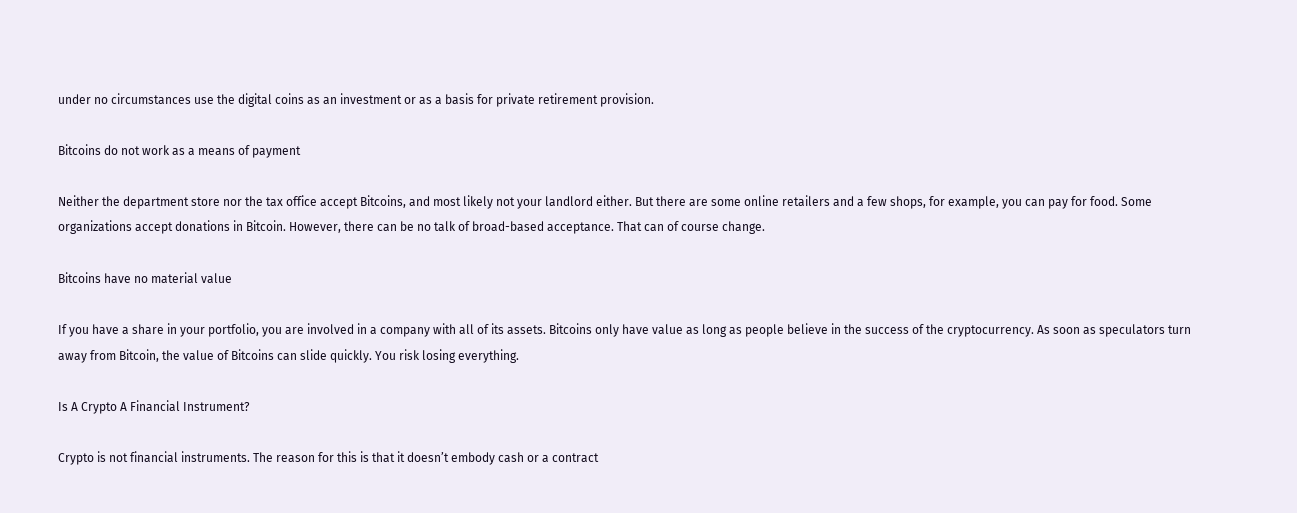under no circumstances use the digital coins as an investment or as a basis for private retirement provision.

Bitcoins do not work as a means of payment

Neither the department store nor the tax office accept Bitcoins, and most likely not your landlord either. But there are some online retailers and a few shops, for example, you can pay for food. Some organizations accept donations in Bitcoin. However, there can be no talk of broad-based acceptance. That can of course change.

Bitcoins have no material value

If you have a share in your portfolio, you are involved in a company with all of its assets. Bitcoins only have value as long as people believe in the success of the cryptocurrency. As soon as speculators turn away from Bitcoin, the value of Bitcoins can slide quickly. You risk losing everything.

Is A Crypto A Financial Instrument?

Crypto is not financial instruments. The reason for this is that it doesn’t embody cash or a contract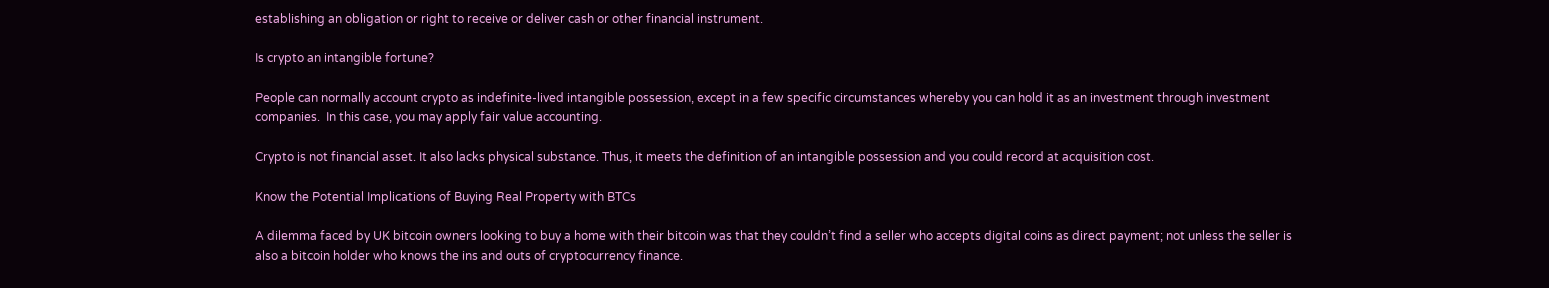establishing an obligation or right to receive or deliver cash or other financial instrument.

Is crypto an intangible fortune?

People can normally account crypto as indefinite-lived intangible possession, except in a few specific circumstances whereby you can hold it as an investment through investment companies.  In this case, you may apply fair value accounting.

Crypto is not financial asset. It also lacks physical substance. Thus, it meets the definition of an intangible possession and you could record at acquisition cost.

Know the Potential Implications of Buying Real Property with BTCs

A dilemma faced by UK bitcoin owners looking to buy a home with their bitcoin was that they couldn’t find a seller who accepts digital coins as direct payment; not unless the seller is also a bitcoin holder who knows the ins and outs of cryptocurrency finance.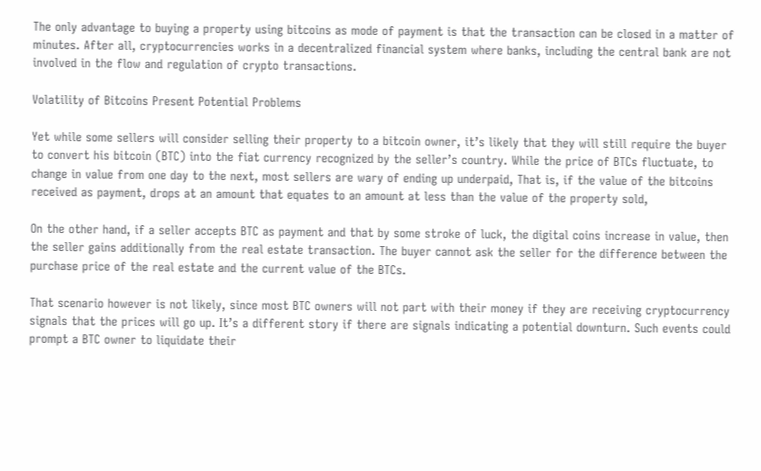The only advantage to buying a property using bitcoins as mode of payment is that the transaction can be closed in a matter of minutes. After all, cryptocurrencies works in a decentralized financial system where banks, including the central bank are not involved in the flow and regulation of crypto transactions.

Volatility of Bitcoins Present Potential Problems

Yet while some sellers will consider selling their property to a bitcoin owner, it’s likely that they will still require the buyer to convert his bitcoin (BTC) into the fiat currency recognized by the seller’s country. While the price of BTCs fluctuate, to change in value from one day to the next, most sellers are wary of ending up underpaid, That is, if the value of the bitcoins received as payment, drops at an amount that equates to an amount at less than the value of the property sold,

On the other hand, if a seller accepts BTC as payment and that by some stroke of luck, the digital coins increase in value, then the seller gains additionally from the real estate transaction. The buyer cannot ask the seller for the difference between the purchase price of the real estate and the current value of the BTCs.

That scenario however is not likely, since most BTC owners will not part with their money if they are receiving cryptocurrency signals that the prices will go up. It’s a different story if there are signals indicating a potential downturn. Such events could prompt a BTC owner to liquidate their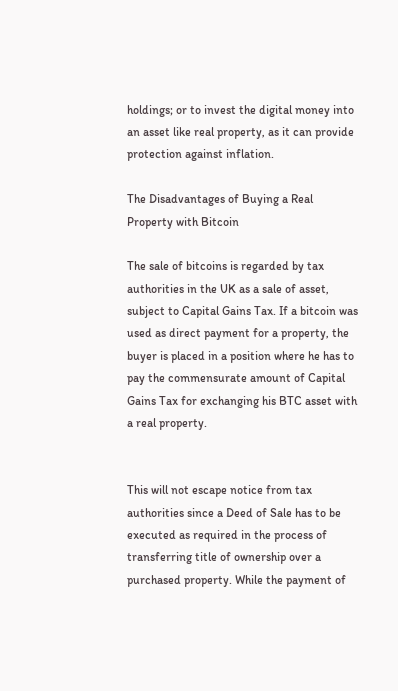holdings; or to invest the digital money into an asset like real property, as it can provide protection against inflation.

The Disadvantages of Buying a Real Property with Bitcoin

The sale of bitcoins is regarded by tax authorities in the UK as a sale of asset, subject to Capital Gains Tax. If a bitcoin was used as direct payment for a property, the buyer is placed in a position where he has to pay the commensurate amount of Capital Gains Tax for exchanging his BTC asset with a real property.


This will not escape notice from tax authorities since a Deed of Sale has to be executed as required in the process of transferring title of ownership over a purchased property. While the payment of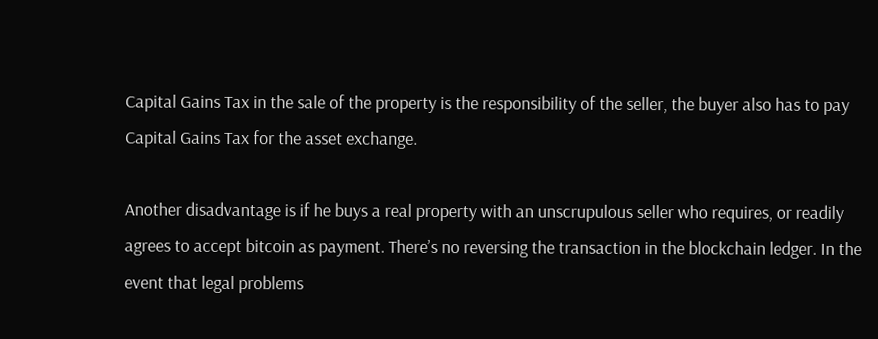Capital Gains Tax in the sale of the property is the responsibility of the seller, the buyer also has to pay Capital Gains Tax for the asset exchange.

Another disadvantage is if he buys a real property with an unscrupulous seller who requires, or readily agrees to accept bitcoin as payment. There’s no reversing the transaction in the blockchain ledger. In the event that legal problems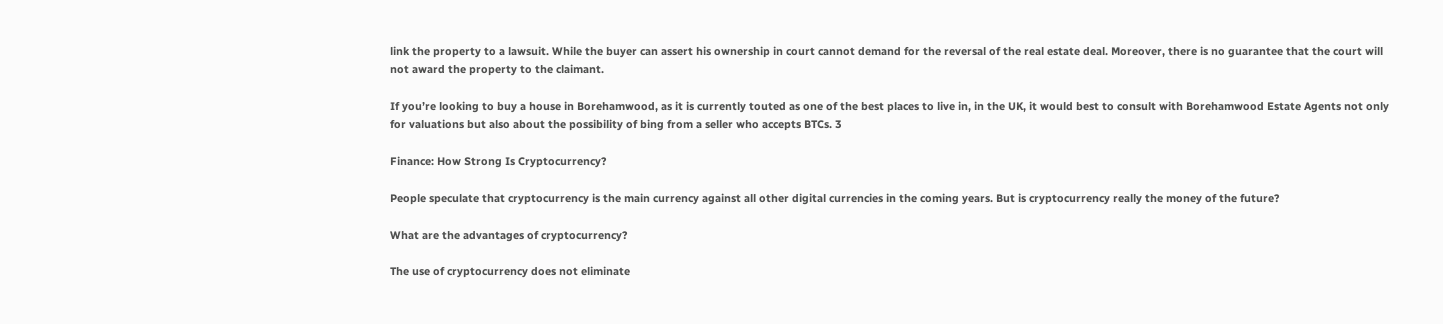link the property to a lawsuit. While the buyer can assert his ownership in court cannot demand for the reversal of the real estate deal. Moreover, there is no guarantee that the court will not award the property to the claimant.

If you’re looking to buy a house in Borehamwood, as it is currently touted as one of the best places to live in, in the UK, it would best to consult with Borehamwood Estate Agents not only for valuations but also about the possibility of bing from a seller who accepts BTCs. 3

Finance: How Strong Is Cryptocurrency?

People speculate that cryptocurrency is the main currency against all other digital currencies in the coming years. But is cryptocurrency really the money of the future?

What are the advantages of cryptocurrency?

The use of cryptocurrency does not eliminate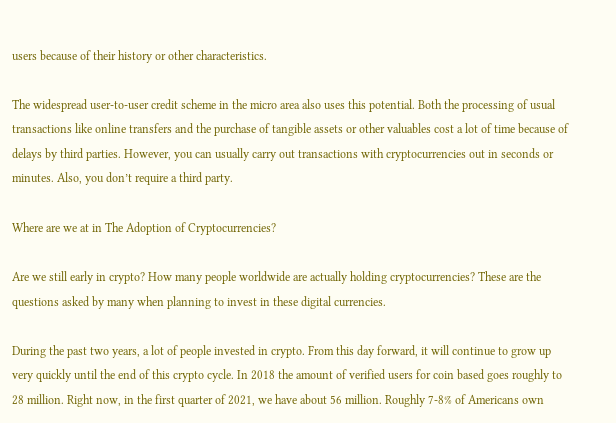users because of their history or other characteristics.

The widespread user-to-user credit scheme in the micro area also uses this potential. Both the processing of usual transactions like online transfers and the purchase of tangible assets or other valuables cost a lot of time because of delays by third parties. However, you can usually carry out transactions with cryptocurrencies out in seconds or minutes. Also, you don’t require a third party.

Where are we at in The Adoption of Cryptocurrencies?

Are we still early in crypto? How many people worldwide are actually holding cryptocurrencies? These are the questions asked by many when planning to invest in these digital currencies.

During the past two years, a lot of people invested in crypto. From this day forward, it will continue to grow up very quickly until the end of this crypto cycle. In 2018 the amount of verified users for coin based goes roughly to 28 million. Right now, in the first quarter of 2021, we have about 56 million. Roughly 7-8% of Americans own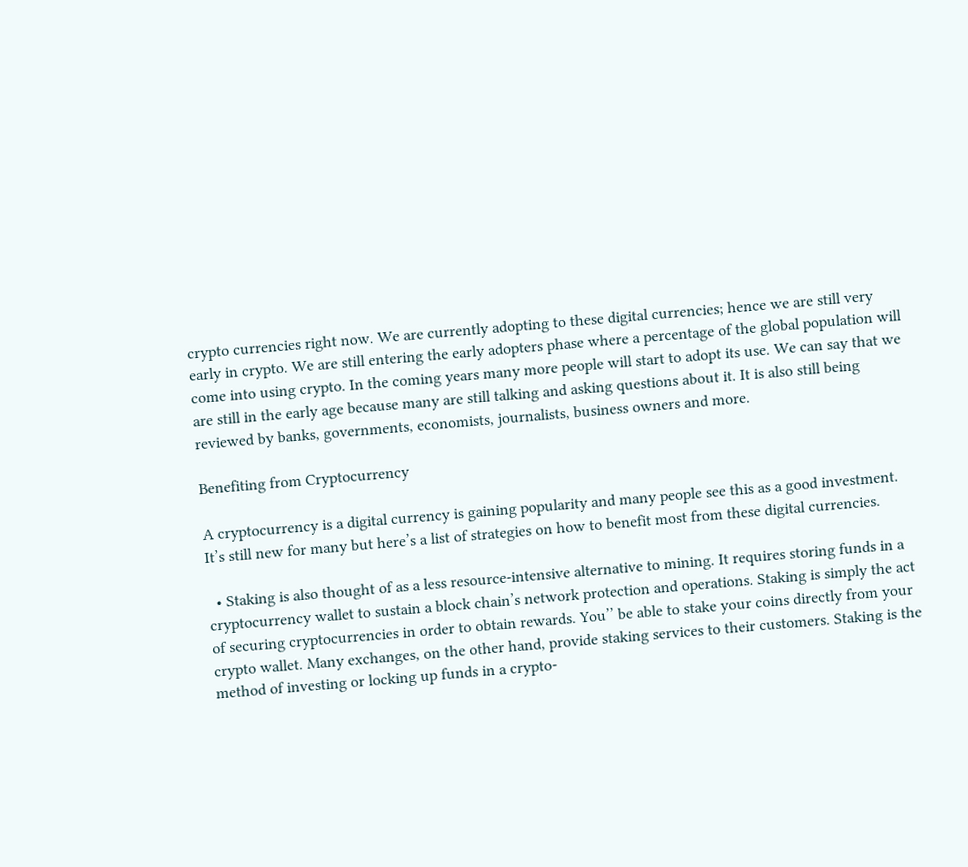crypto currencies right now. We are currently adopting to these digital currencies; hence we are still very early in crypto. We are still entering the early adopters phase where a percentage of the global population will come into using crypto. In the coming years many more people will start to adopt its use. We can say that we are still in the early age because many are still talking and asking questions about it. It is also still being reviewed by banks, governments, economists, journalists, business owners and more.

Benefiting from Cryptocurrency

A cryptocurrency is a digital currency is gaining popularity and many people see this as a good investment. It’s still new for many but here’s a list of strategies on how to benefit most from these digital currencies.

  • Staking is also thought of as a less resource-intensive alternative to mining. It requires storing funds in a cryptocurrency wallet to sustain a block chain’s network protection and operations. Staking is simply the act of securing cryptocurrencies in order to obtain rewards. You’’ be able to stake your coins directly from your crypto wallet. Many exchanges, on the other hand, provide staking services to their customers. Staking is the method of investing or locking up funds in a crypto-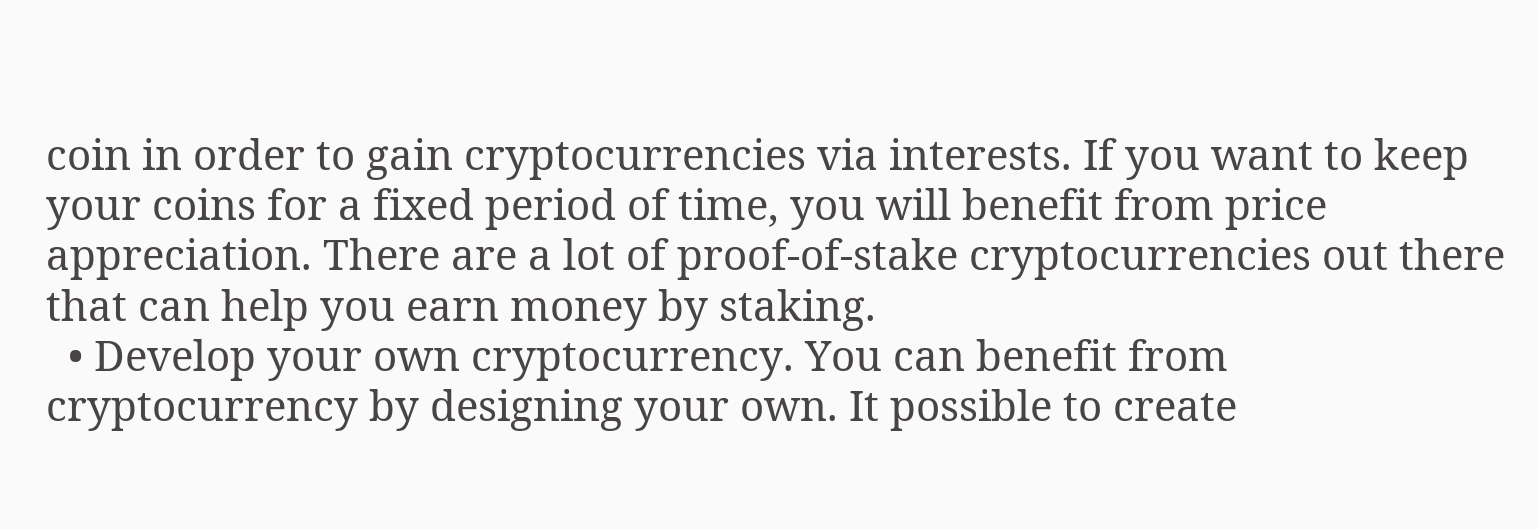coin in order to gain cryptocurrencies via interests. If you want to keep your coins for a fixed period of time, you will benefit from price appreciation. There are a lot of proof-of-stake cryptocurrencies out there that can help you earn money by staking.
  • Develop your own cryptocurrency. You can benefit from cryptocurrency by designing your own. It possible to create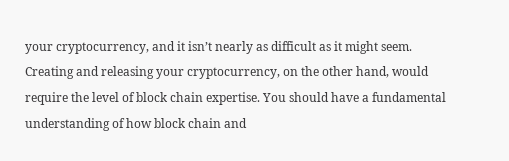your cryptocurrency, and it isn’t nearly as difficult as it might seem. Creating and releasing your cryptocurrency, on the other hand, would require the level of block chain expertise. You should have a fundamental understanding of how block chain and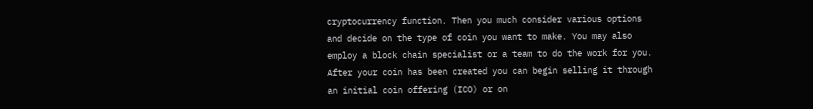cryptocurrency function. Then you much consider various options and decide on the type of coin you want to make. You may also employ a block chain specialist or a team to do the work for you. After your coin has been created you can begin selling it through an initial coin offering (ICO) or on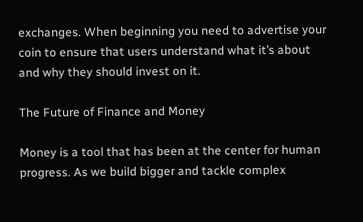exchanges. When beginning you need to advertise your coin to ensure that users understand what it’s about and why they should invest on it.

The Future of Finance and Money

Money is a tool that has been at the center for human progress. As we build bigger and tackle complex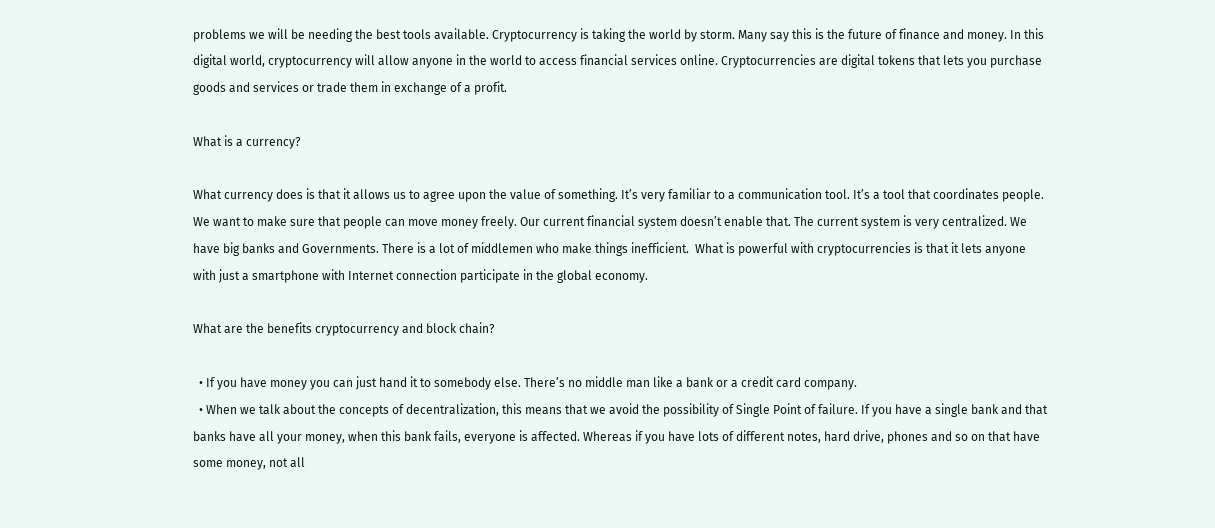problems we will be needing the best tools available. Cryptocurrency is taking the world by storm. Many say this is the future of finance and money. In this digital world, cryptocurrency will allow anyone in the world to access financial services online. Cryptocurrencies are digital tokens that lets you purchase goods and services or trade them in exchange of a profit.

What is a currency?

What currency does is that it allows us to agree upon the value of something. It’s very familiar to a communication tool. It’s a tool that coordinates people. We want to make sure that people can move money freely. Our current financial system doesn’t enable that. The current system is very centralized. We have big banks and Governments. There is a lot of middlemen who make things inefficient.  What is powerful with cryptocurrencies is that it lets anyone with just a smartphone with Internet connection participate in the global economy.

What are the benefits cryptocurrency and block chain?

  • If you have money you can just hand it to somebody else. There’s no middle man like a bank or a credit card company.
  • When we talk about the concepts of decentralization, this means that we avoid the possibility of Single Point of failure. If you have a single bank and that banks have all your money, when this bank fails, everyone is affected. Whereas if you have lots of different notes, hard drive, phones and so on that have some money, not all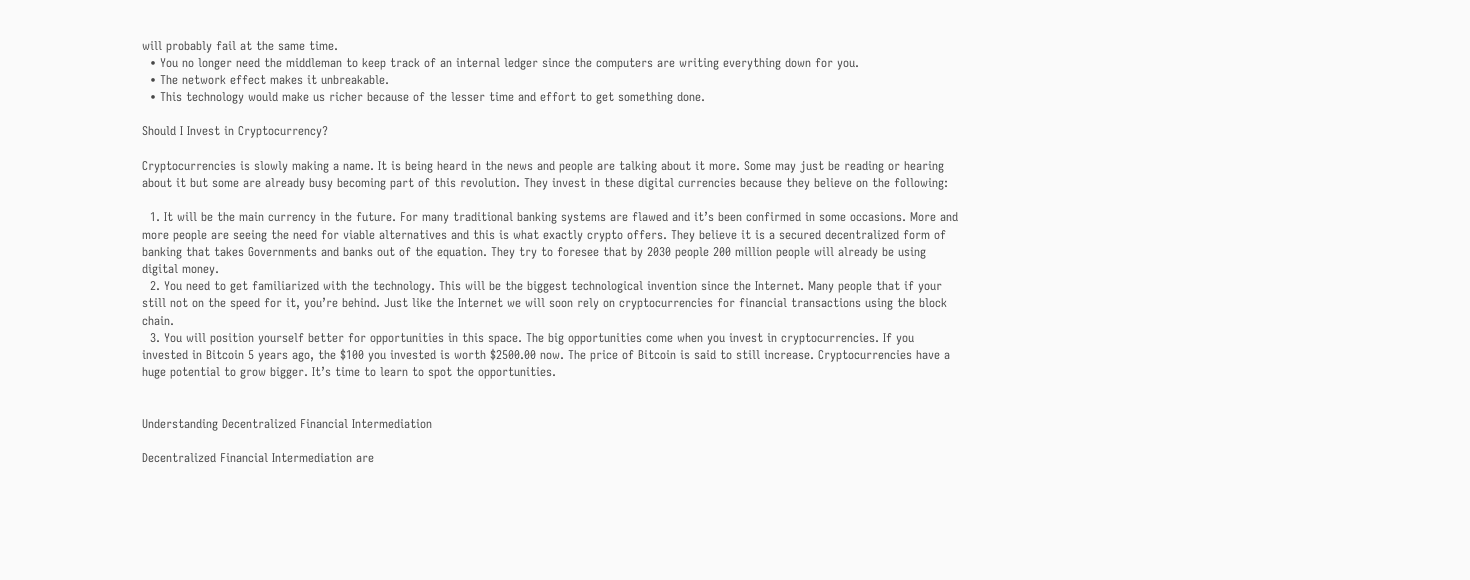will probably fail at the same time.
  • You no longer need the middleman to keep track of an internal ledger since the computers are writing everything down for you.
  • The network effect makes it unbreakable.
  • This technology would make us richer because of the lesser time and effort to get something done.

Should I Invest in Cryptocurrency?

Cryptocurrencies is slowly making a name. It is being heard in the news and people are talking about it more. Some may just be reading or hearing about it but some are already busy becoming part of this revolution. They invest in these digital currencies because they believe on the following:

  1. It will be the main currency in the future. For many traditional banking systems are flawed and it’s been confirmed in some occasions. More and more people are seeing the need for viable alternatives and this is what exactly crypto offers. They believe it is a secured decentralized form of banking that takes Governments and banks out of the equation. They try to foresee that by 2030 people 200 million people will already be using digital money.
  2. You need to get familiarized with the technology. This will be the biggest technological invention since the Internet. Many people that if your still not on the speed for it, you’re behind. Just like the Internet we will soon rely on cryptocurrencies for financial transactions using the block chain.
  3. You will position yourself better for opportunities in this space. The big opportunities come when you invest in cryptocurrencies. If you invested in Bitcoin 5 years ago, the $100 you invested is worth $2500.00 now. The price of Bitcoin is said to still increase. Cryptocurrencies have a huge potential to grow bigger. It’s time to learn to spot the opportunities.


Understanding Decentralized Financial Intermediation

Decentralized Financial Intermediation are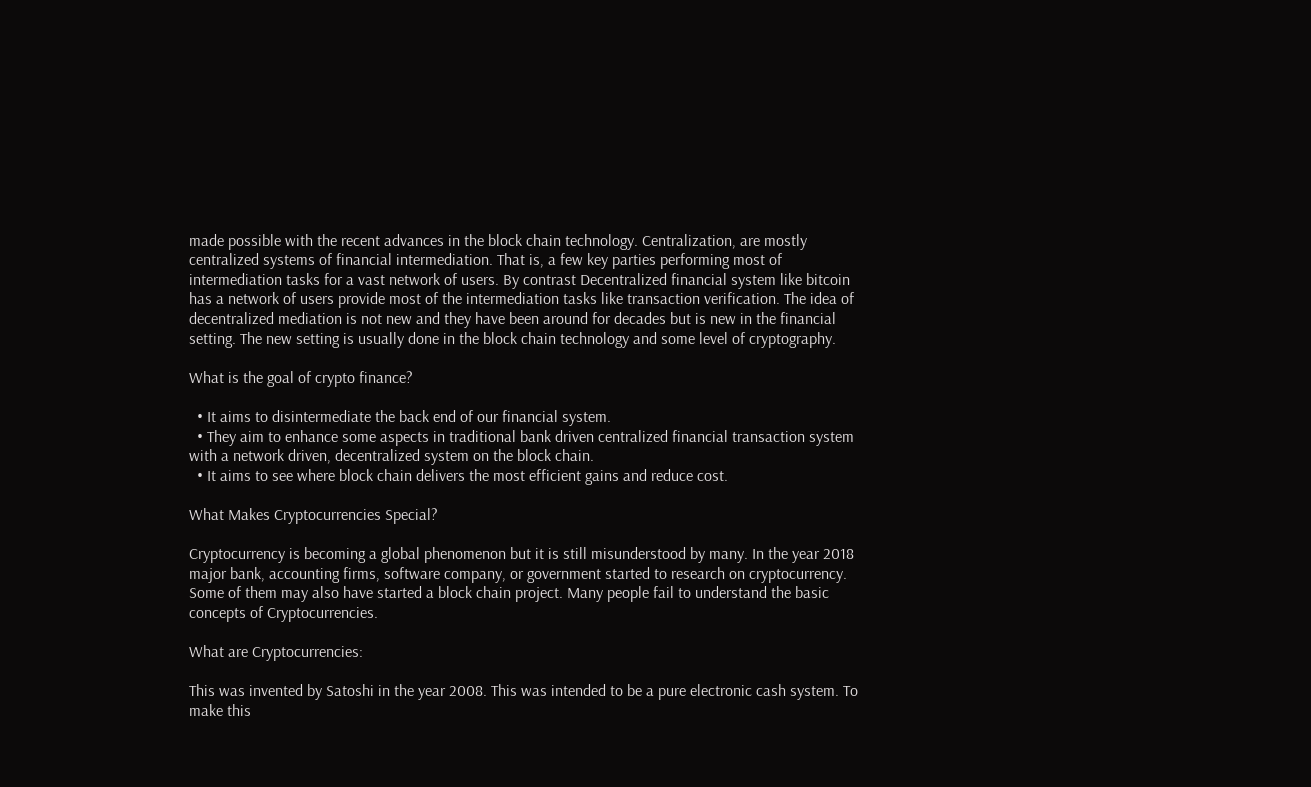made possible with the recent advances in the block chain technology. Centralization, are mostly centralized systems of financial intermediation. That is, a few key parties performing most of intermediation tasks for a vast network of users. By contrast Decentralized financial system like bitcoin has a network of users provide most of the intermediation tasks like transaction verification. The idea of decentralized mediation is not new and they have been around for decades but is new in the financial setting. The new setting is usually done in the block chain technology and some level of cryptography.

What is the goal of crypto finance?

  • It aims to disintermediate the back end of our financial system.
  • They aim to enhance some aspects in traditional bank driven centralized financial transaction system with a network driven, decentralized system on the block chain.
  • It aims to see where block chain delivers the most efficient gains and reduce cost.

What Makes Cryptocurrencies Special?

Cryptocurrency is becoming a global phenomenon but it is still misunderstood by many. In the year 2018 major bank, accounting firms, software company, or government started to research on cryptocurrency. Some of them may also have started a block chain project. Many people fail to understand the basic concepts of Cryptocurrencies.

What are Cryptocurrencies:

This was invented by Satoshi in the year 2008. This was intended to be a pure electronic cash system. To make this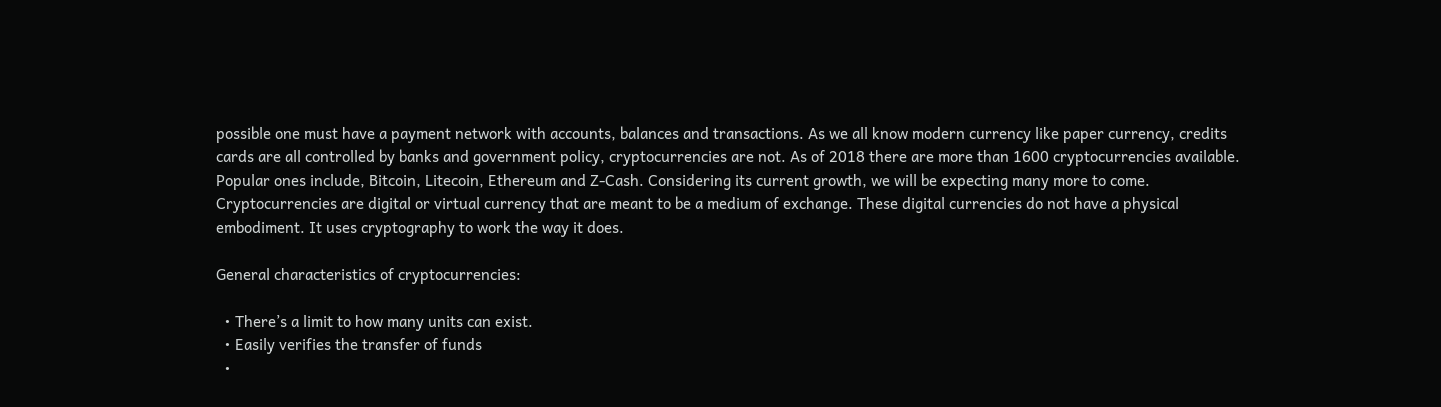possible one must have a payment network with accounts, balances and transactions. As we all know modern currency like paper currency, credits cards are all controlled by banks and government policy, cryptocurrencies are not. As of 2018 there are more than 1600 cryptocurrencies available. Popular ones include, Bitcoin, Litecoin, Ethereum and Z-Cash. Considering its current growth, we will be expecting many more to come. Cryptocurrencies are digital or virtual currency that are meant to be a medium of exchange. These digital currencies do not have a physical embodiment. It uses cryptography to work the way it does.

General characteristics of cryptocurrencies:

  • There’s a limit to how many units can exist.
  • Easily verifies the transfer of funds
  •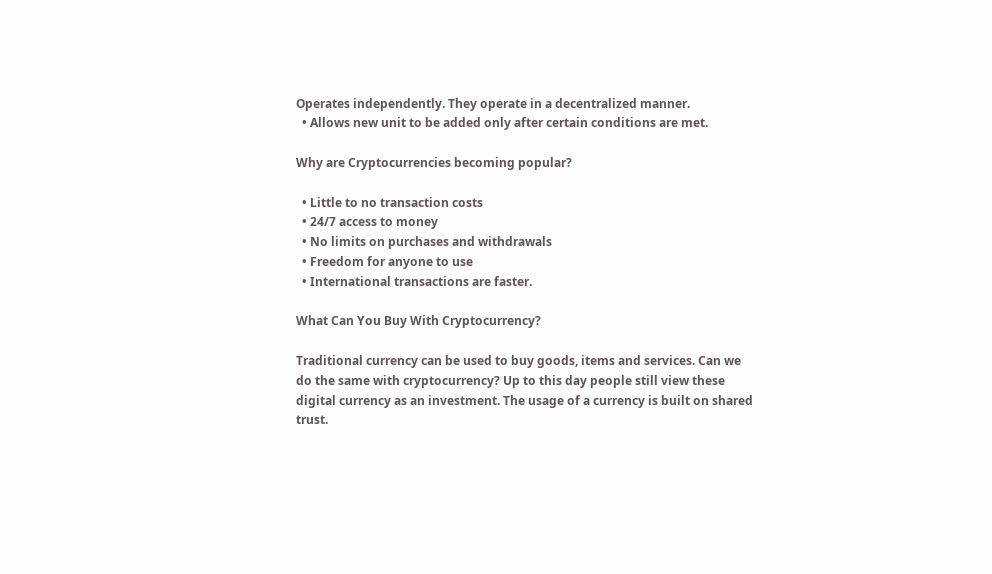Operates independently. They operate in a decentralized manner.
  • Allows new unit to be added only after certain conditions are met.

Why are Cryptocurrencies becoming popular?

  • Little to no transaction costs
  • 24/7 access to money
  • No limits on purchases and withdrawals
  • Freedom for anyone to use
  • International transactions are faster.

What Can You Buy With Cryptocurrency?

Traditional currency can be used to buy goods, items and services. Can we do the same with cryptocurrency? Up to this day people still view these digital currency as an investment. The usage of a currency is built on shared trust.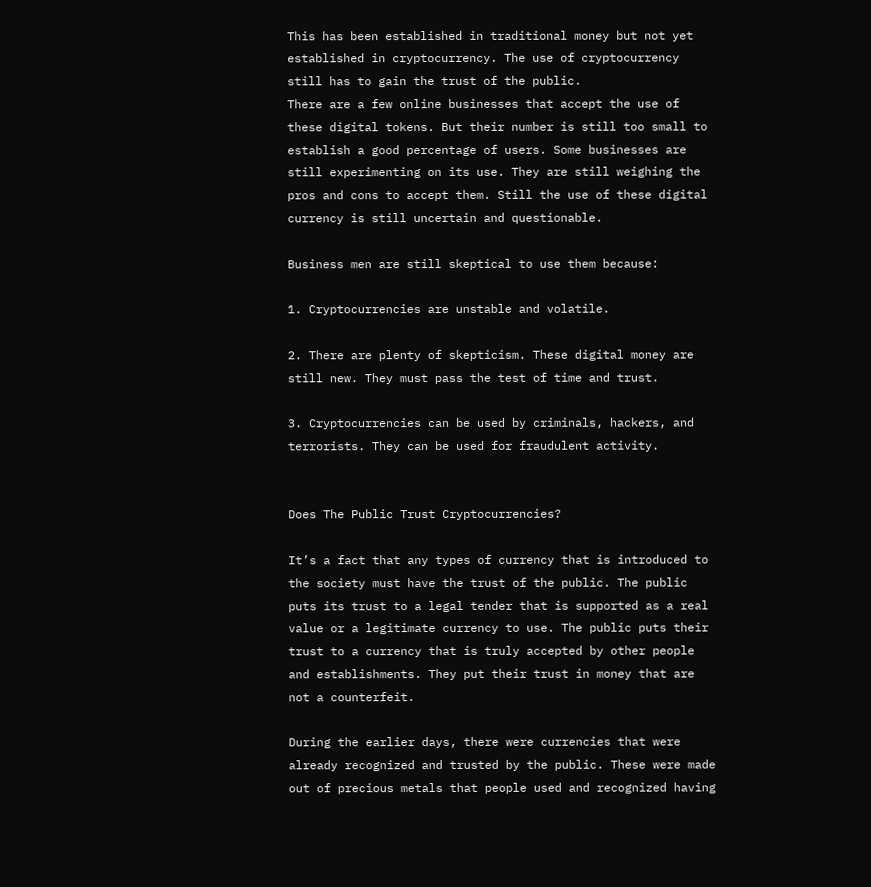This has been established in traditional money but not yet established in cryptocurrency. The use of cryptocurrency still has to gain the trust of the public.
There are a few online businesses that accept the use of these digital tokens. But their number is still too small to establish a good percentage of users. Some businesses are still experimenting on its use. They are still weighing the pros and cons to accept them. Still the use of these digital currency is still uncertain and questionable.

Business men are still skeptical to use them because:

1. Cryptocurrencies are unstable and volatile.

2. There are plenty of skepticism. These digital money are still new. They must pass the test of time and trust.

3. Cryptocurrencies can be used by criminals, hackers, and terrorists. They can be used for fraudulent activity.


Does The Public Trust Cryptocurrencies?

It’s a fact that any types of currency that is introduced to the society must have the trust of the public. The public puts its trust to a legal tender that is supported as a real value or a legitimate currency to use. The public puts their trust to a currency that is truly accepted by other people and establishments. They put their trust in money that are not a counterfeit.

During the earlier days, there were currencies that were already recognized and trusted by the public. These were made out of precious metals that people used and recognized having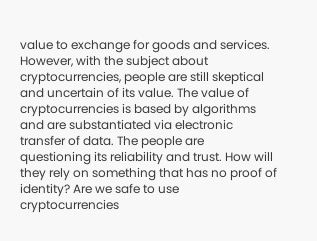value to exchange for goods and services. However, with the subject about cryptocurrencies, people are still skeptical and uncertain of its value. The value of cryptocurrencies is based by algorithms and are substantiated via electronic transfer of data. The people are questioning its reliability and trust. How will they rely on something that has no proof of identity? Are we safe to use cryptocurrencies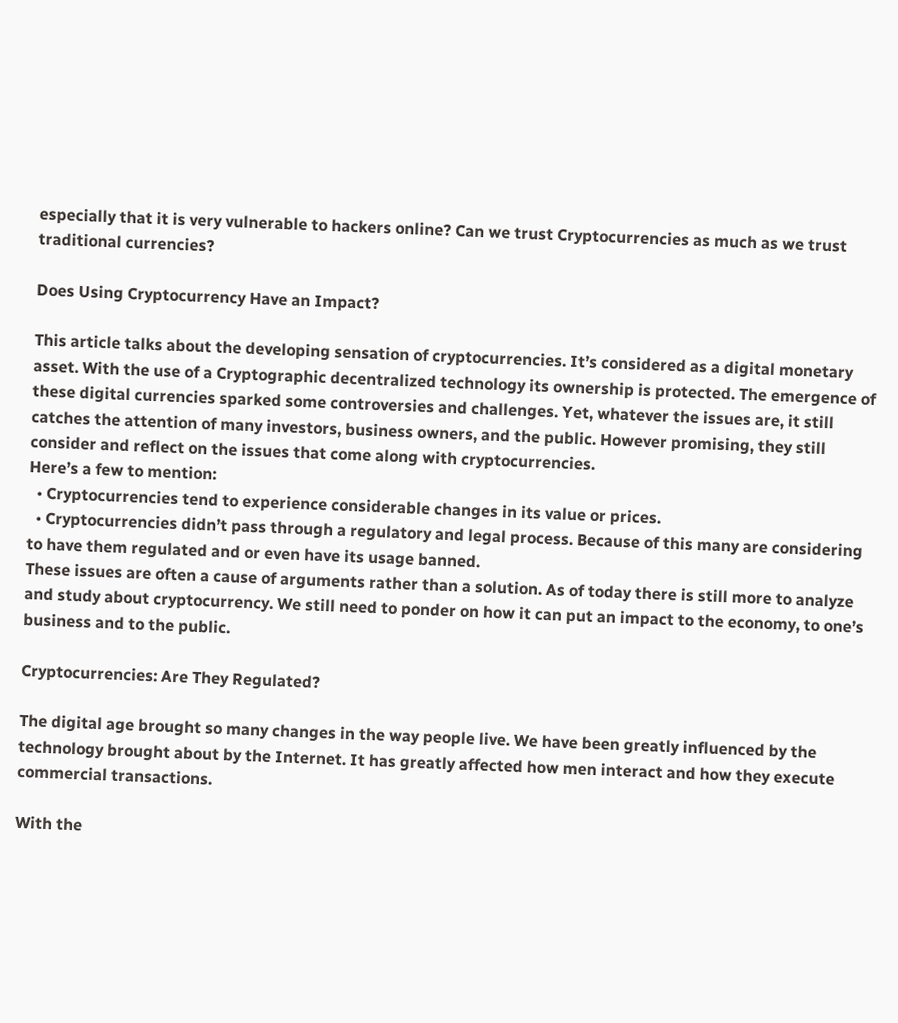especially that it is very vulnerable to hackers online? Can we trust Cryptocurrencies as much as we trust traditional currencies?

Does Using Cryptocurrency Have an Impact?

This article talks about the developing sensation of cryptocurrencies. It’s considered as a digital monetary asset. With the use of a Cryptographic decentralized technology its ownership is protected. The emergence of these digital currencies sparked some controversies and challenges. Yet, whatever the issues are, it still catches the attention of many investors, business owners, and the public. However promising, they still consider and reflect on the issues that come along with cryptocurrencies.
Here’s a few to mention:
  • Cryptocurrencies tend to experience considerable changes in its value or prices.
  • Cryptocurrencies didn’t pass through a regulatory and legal process. Because of this many are considering to have them regulated and or even have its usage banned.
These issues are often a cause of arguments rather than a solution. As of today there is still more to analyze and study about cryptocurrency. We still need to ponder on how it can put an impact to the economy, to one’s business and to the public.

Cryptocurrencies: Are They Regulated?

The digital age brought so many changes in the way people live. We have been greatly influenced by the technology brought about by the Internet. It has greatly affected how men interact and how they execute commercial transactions.

With the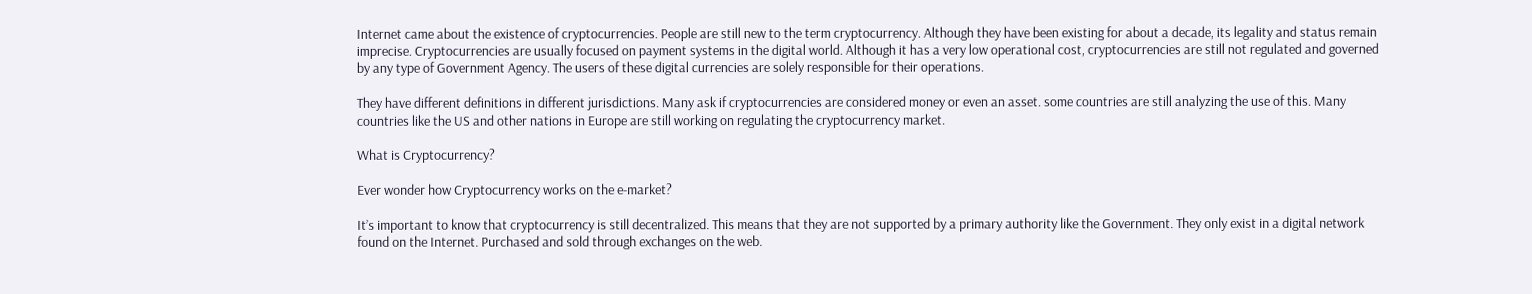Internet came about the existence of cryptocurrencies. People are still new to the term cryptocurrency. Although they have been existing for about a decade, its legality and status remain imprecise. Cryptocurrencies are usually focused on payment systems in the digital world. Although it has a very low operational cost, cryptocurrencies are still not regulated and governed by any type of Government Agency. The users of these digital currencies are solely responsible for their operations.

They have different definitions in different jurisdictions. Many ask if cryptocurrencies are considered money or even an asset. some countries are still analyzing the use of this. Many countries like the US and other nations in Europe are still working on regulating the cryptocurrency market.

What is Cryptocurrency?

Ever wonder how Cryptocurrency works on the e-market?

It’s important to know that cryptocurrency is still decentralized. This means that they are not supported by a primary authority like the Government. They only exist in a digital network found on the Internet. Purchased and sold through exchanges on the web.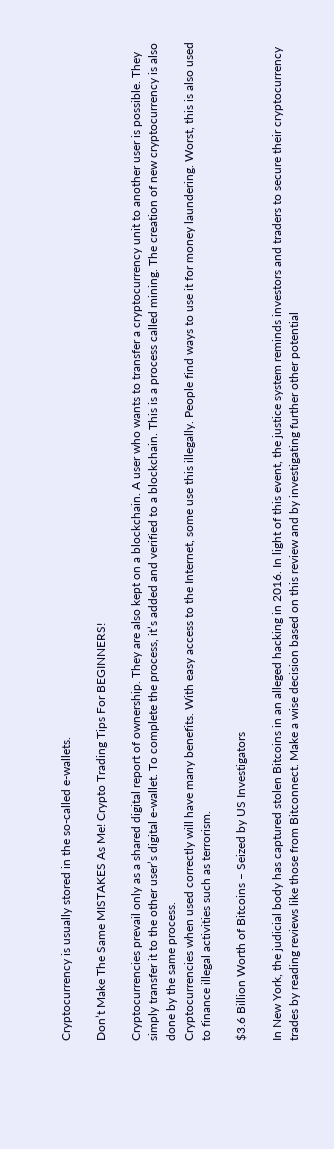Cryptocurrency is usually stored in the so-called e-wallets.

Don’t Make The Same MISTAKES As Me! Crypto Trading Tips For BEGINNERS!

Cryptocurrencies prevail only as a shared digital report of ownership. They are also kept on a blockchain. A user who wants to transfer a cryptocurrency unit to another user is possible. They simply transfer it to the other user’s digital e-wallet. To complete the process, it’s added and verified to a blockchain. This is a process called mining. The creation of new cryptocurrency is also done by the same process.
Cryptocurrencies when used correctly will have many benefits. With easy access to the Internet, some use this illegally. People find ways to use it for money laundering. Worst, this is also used to finance illegal activities such as terrorism.

$3.6 Billion Worth of Bitcoins – Seized by US Investigators

In New York, the judicial body has captured stolen Bitcoins in an alleged hacking in 2016. In light of this event, the justice system reminds investors and traders to secure their cryptocurrency trades by reading reviews like those from Bitconnect. Make a wise decision based on this review and by investigating further other potential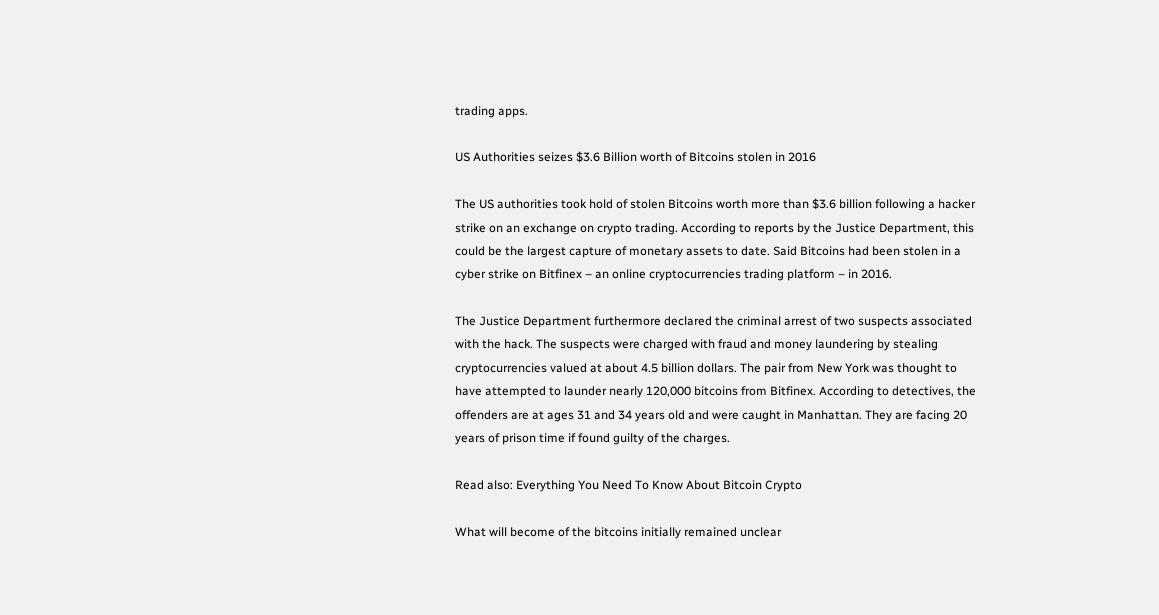trading apps.

US Authorities seizes $3.6 Billion worth of Bitcoins stolen in 2016

The US authorities took hold of stolen Bitcoins worth more than $3.6 billion following a hacker strike on an exchange on crypto trading. According to reports by the Justice Department, this could be the largest capture of monetary assets to date. Said Bitcoins had been stolen in a cyber strike on Bitfinex – an online cryptocurrencies trading platform – in 2016.

The Justice Department furthermore declared the criminal arrest of two suspects associated with the hack. The suspects were charged with fraud and money laundering by stealing cryptocurrencies valued at about 4.5 billion dollars. The pair from New York was thought to have attempted to launder nearly 120,000 bitcoins from Bitfinex. According to detectives, the offenders are at ages 31 and 34 years old and were caught in Manhattan. They are facing 20 years of prison time if found guilty of the charges.

Read also: Everything You Need To Know About Bitcoin Crypto

What will become of the bitcoins initially remained unclear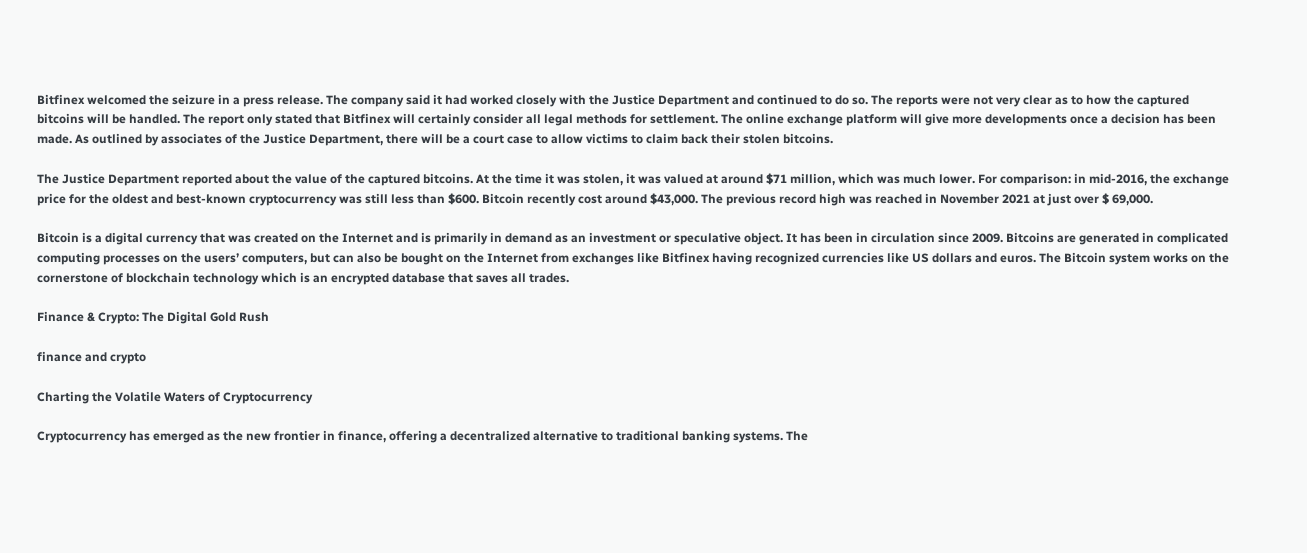Bitfinex welcomed the seizure in a press release. The company said it had worked closely with the Justice Department and continued to do so. The reports were not very clear as to how the captured bitcoins will be handled. The report only stated that Bitfinex will certainly consider all legal methods for settlement. The online exchange platform will give more developments once a decision has been made. As outlined by associates of the Justice Department, there will be a court case to allow victims to claim back their stolen bitcoins.

The Justice Department reported about the value of the captured bitcoins. At the time it was stolen, it was valued at around $71 million, which was much lower. For comparison: in mid-2016, the exchange price for the oldest and best-known cryptocurrency was still less than $600. Bitcoin recently cost around $43,000. The previous record high was reached in November 2021 at just over $ 69,000.

Bitcoin is a digital currency that was created on the Internet and is primarily in demand as an investment or speculative object. It has been in circulation since 2009. Bitcoins are generated in complicated computing processes on the users’ computers, but can also be bought on the Internet from exchanges like Bitfinex having recognized currencies like US dollars and euros. The Bitcoin system works on the cornerstone of blockchain technology which is an encrypted database that saves all trades.

Finance & Crypto: The Digital Gold Rush

finance and crypto

Charting the Volatile Waters of Cryptocurrency

Cryptocurrency has emerged as the new frontier in finance, offering a decentralized alternative to traditional banking systems. The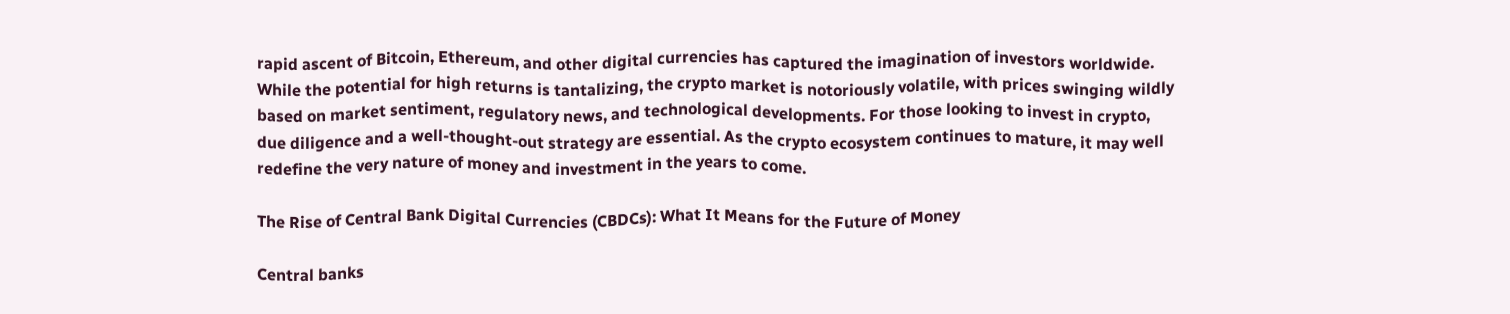rapid ascent of Bitcoin, Ethereum, and other digital currencies has captured the imagination of investors worldwide. While the potential for high returns is tantalizing, the crypto market is notoriously volatile, with prices swinging wildly based on market sentiment, regulatory news, and technological developments. For those looking to invest in crypto, due diligence and a well-thought-out strategy are essential. As the crypto ecosystem continues to mature, it may well redefine the very nature of money and investment in the years to come.

The Rise of Central Bank Digital Currencies (CBDCs): What It Means for the Future of Money

Central banks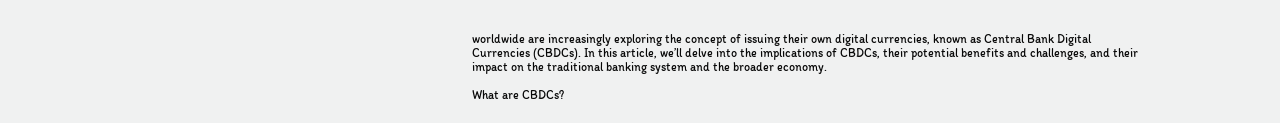worldwide are increasingly exploring the concept of issuing their own digital currencies, known as Central Bank Digital Currencies (CBDCs). In this article, we’ll delve into the implications of CBDCs, their potential benefits and challenges, and their impact on the traditional banking system and the broader economy.

What are CBDCs?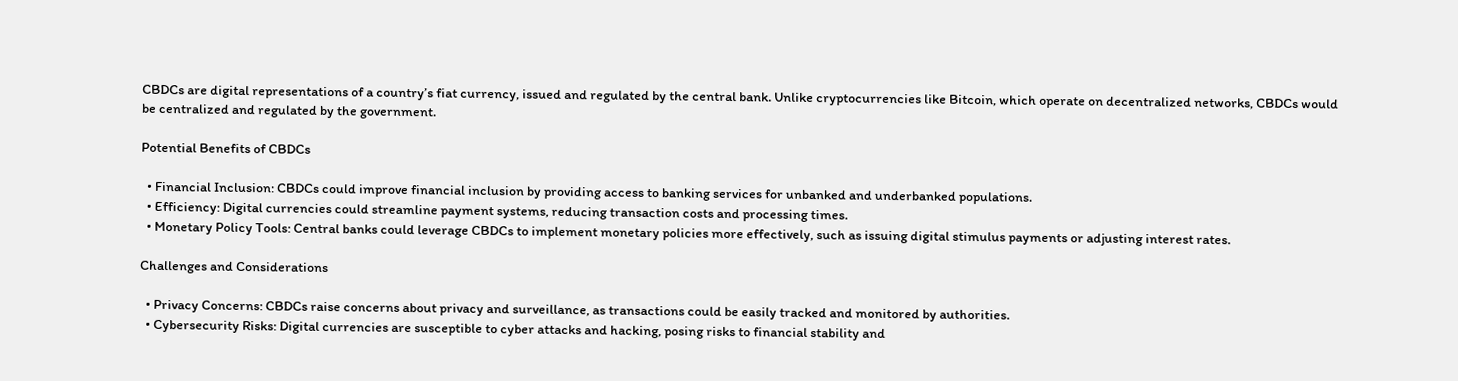CBDCs are digital representations of a country’s fiat currency, issued and regulated by the central bank. Unlike cryptocurrencies like Bitcoin, which operate on decentralized networks, CBDCs would be centralized and regulated by the government.

Potential Benefits of CBDCs

  • Financial Inclusion: CBDCs could improve financial inclusion by providing access to banking services for unbanked and underbanked populations.
  • Efficiency: Digital currencies could streamline payment systems, reducing transaction costs and processing times.
  • Monetary Policy Tools: Central banks could leverage CBDCs to implement monetary policies more effectively, such as issuing digital stimulus payments or adjusting interest rates.

Challenges and Considerations

  • Privacy Concerns: CBDCs raise concerns about privacy and surveillance, as transactions could be easily tracked and monitored by authorities.
  • Cybersecurity Risks: Digital currencies are susceptible to cyber attacks and hacking, posing risks to financial stability and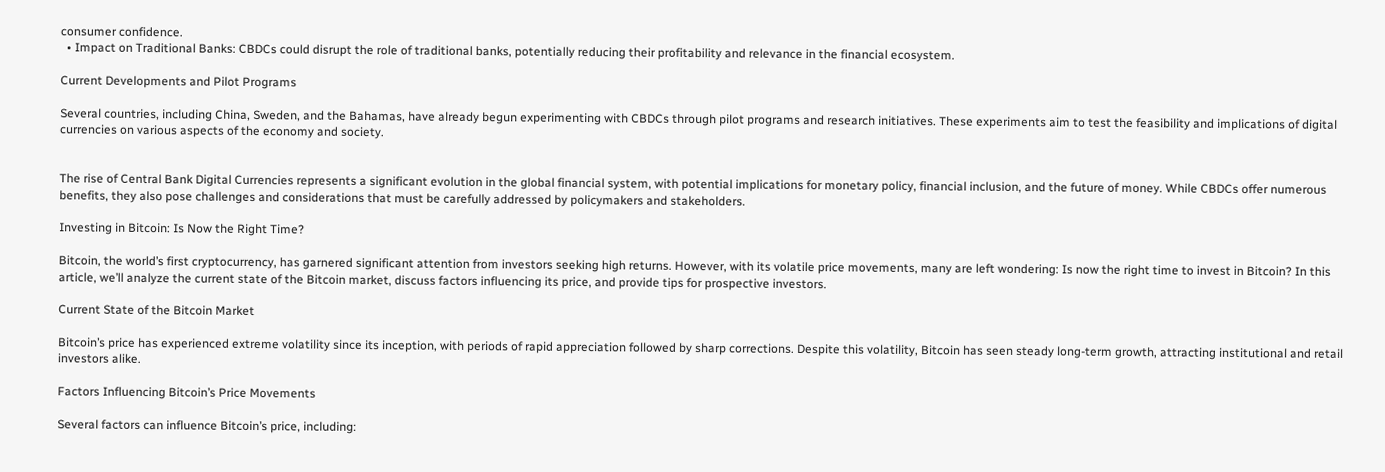consumer confidence.
  • Impact on Traditional Banks: CBDCs could disrupt the role of traditional banks, potentially reducing their profitability and relevance in the financial ecosystem.

Current Developments and Pilot Programs

Several countries, including China, Sweden, and the Bahamas, have already begun experimenting with CBDCs through pilot programs and research initiatives. These experiments aim to test the feasibility and implications of digital currencies on various aspects of the economy and society.


The rise of Central Bank Digital Currencies represents a significant evolution in the global financial system, with potential implications for monetary policy, financial inclusion, and the future of money. While CBDCs offer numerous benefits, they also pose challenges and considerations that must be carefully addressed by policymakers and stakeholders.

Investing in Bitcoin: Is Now the Right Time?

Bitcoin, the world’s first cryptocurrency, has garnered significant attention from investors seeking high returns. However, with its volatile price movements, many are left wondering: Is now the right time to invest in Bitcoin? In this article, we’ll analyze the current state of the Bitcoin market, discuss factors influencing its price, and provide tips for prospective investors.

Current State of the Bitcoin Market

Bitcoin’s price has experienced extreme volatility since its inception, with periods of rapid appreciation followed by sharp corrections. Despite this volatility, Bitcoin has seen steady long-term growth, attracting institutional and retail investors alike.

Factors Influencing Bitcoin’s Price Movements

Several factors can influence Bitcoin’s price, including: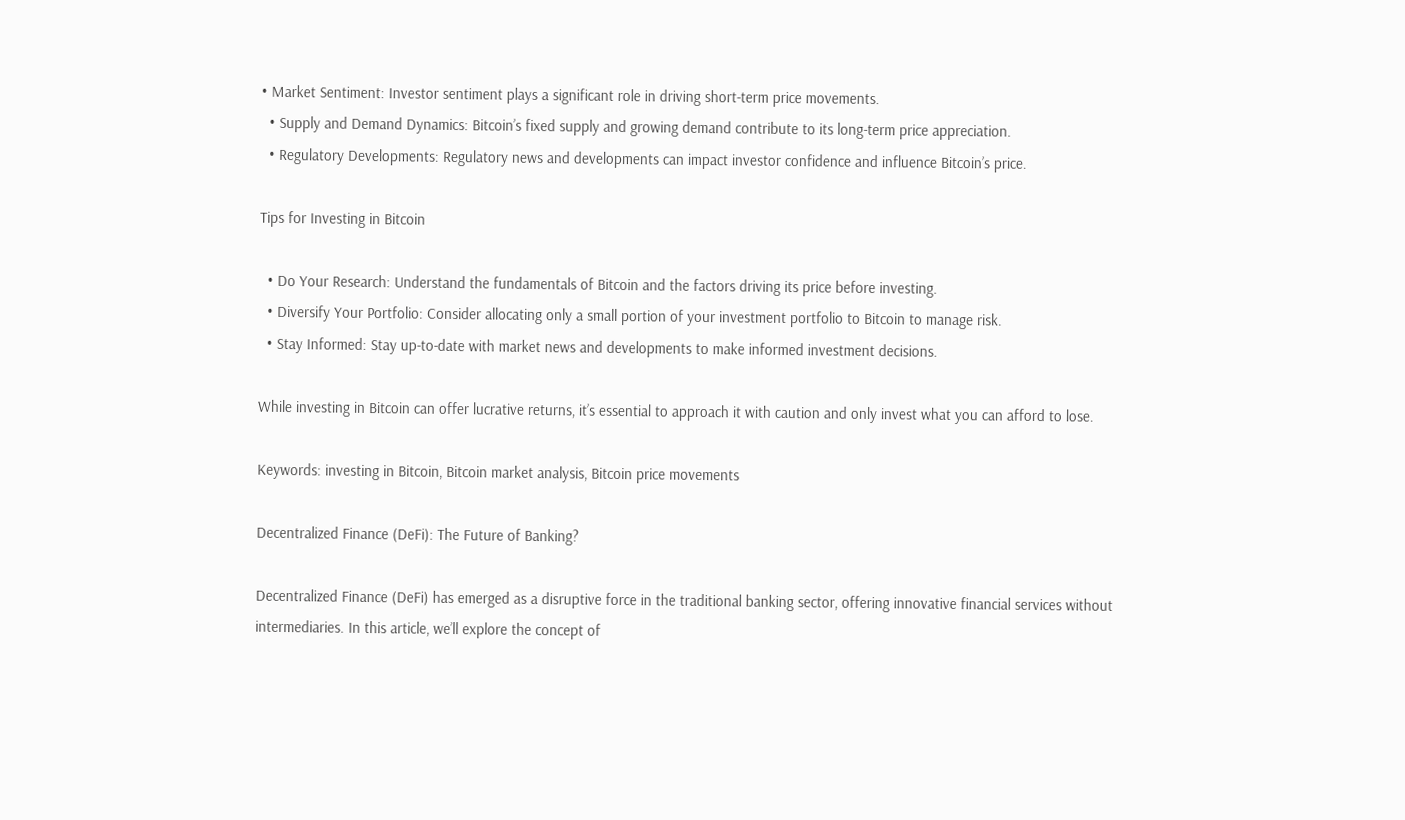• Market Sentiment: Investor sentiment plays a significant role in driving short-term price movements.
  • Supply and Demand Dynamics: Bitcoin’s fixed supply and growing demand contribute to its long-term price appreciation.
  • Regulatory Developments: Regulatory news and developments can impact investor confidence and influence Bitcoin’s price.

Tips for Investing in Bitcoin

  • Do Your Research: Understand the fundamentals of Bitcoin and the factors driving its price before investing.
  • Diversify Your Portfolio: Consider allocating only a small portion of your investment portfolio to Bitcoin to manage risk.
  • Stay Informed: Stay up-to-date with market news and developments to make informed investment decisions.

While investing in Bitcoin can offer lucrative returns, it’s essential to approach it with caution and only invest what you can afford to lose.

Keywords: investing in Bitcoin, Bitcoin market analysis, Bitcoin price movements

Decentralized Finance (DeFi): The Future of Banking?

Decentralized Finance (DeFi) has emerged as a disruptive force in the traditional banking sector, offering innovative financial services without intermediaries. In this article, we’ll explore the concept of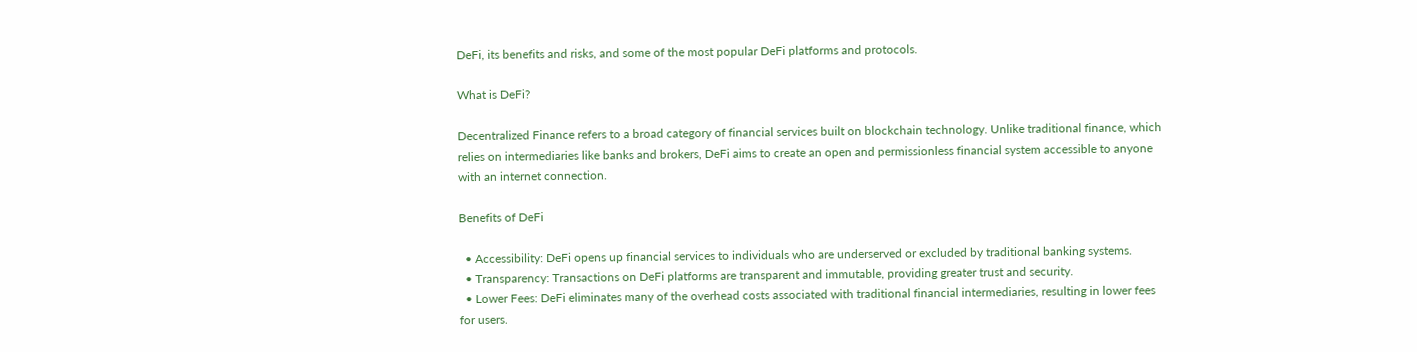DeFi, its benefits and risks, and some of the most popular DeFi platforms and protocols.

What is DeFi?

Decentralized Finance refers to a broad category of financial services built on blockchain technology. Unlike traditional finance, which relies on intermediaries like banks and brokers, DeFi aims to create an open and permissionless financial system accessible to anyone with an internet connection.

Benefits of DeFi

  • Accessibility: DeFi opens up financial services to individuals who are underserved or excluded by traditional banking systems.
  • Transparency: Transactions on DeFi platforms are transparent and immutable, providing greater trust and security.
  • Lower Fees: DeFi eliminates many of the overhead costs associated with traditional financial intermediaries, resulting in lower fees for users.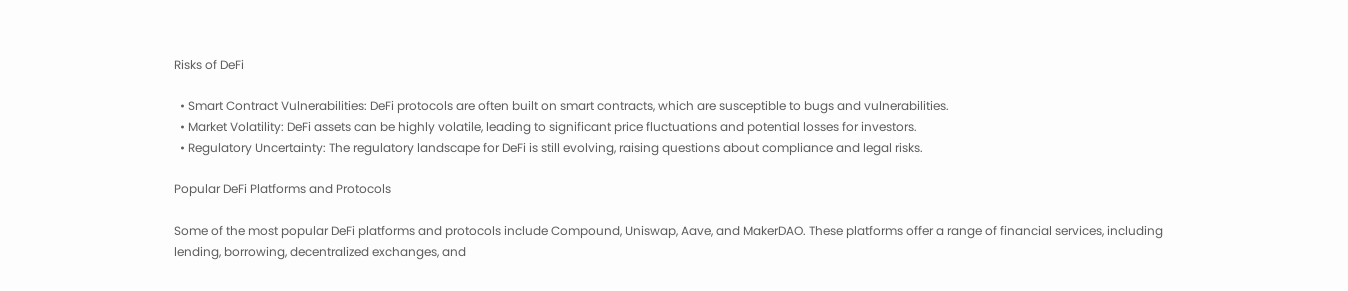Risks of DeFi

  • Smart Contract Vulnerabilities: DeFi protocols are often built on smart contracts, which are susceptible to bugs and vulnerabilities.
  • Market Volatility: DeFi assets can be highly volatile, leading to significant price fluctuations and potential losses for investors.
  • Regulatory Uncertainty: The regulatory landscape for DeFi is still evolving, raising questions about compliance and legal risks.

Popular DeFi Platforms and Protocols

Some of the most popular DeFi platforms and protocols include Compound, Uniswap, Aave, and MakerDAO. These platforms offer a range of financial services, including lending, borrowing, decentralized exchanges, and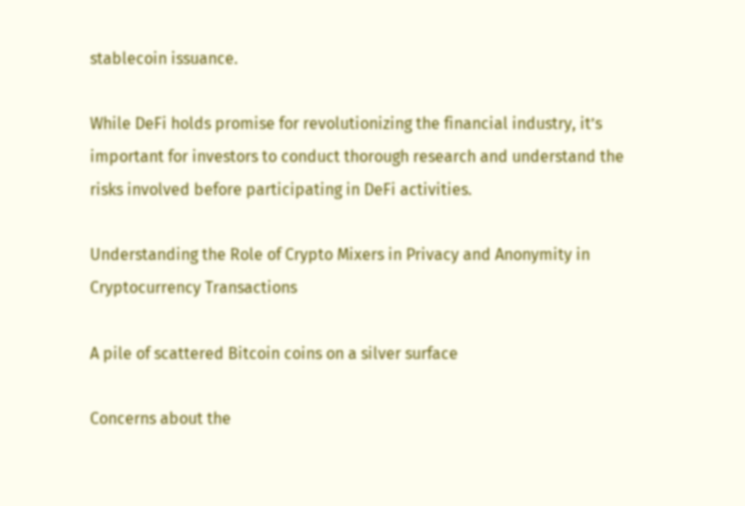stablecoin issuance.

While DeFi holds promise for revolutionizing the financial industry, it’s important for investors to conduct thorough research and understand the risks involved before participating in DeFi activities.

Understanding the Role of Crypto Mixers in Privacy and Anonymity in Cryptocurrency Transactions

A pile of scattered Bitcoin coins on a silver surface

Concerns about the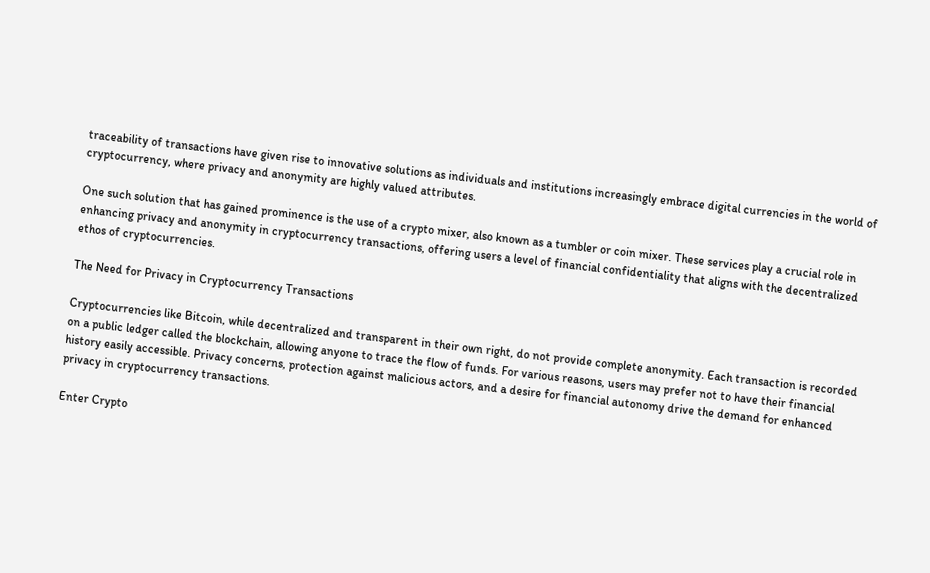traceability of transactions have given rise to innovative solutions as individuals and institutions increasingly embrace digital currencies in the world of cryptocurrency, where privacy and anonymity are highly valued attributes.

One such solution that has gained prominence is the use of a crypto mixer, also known as a tumbler or coin mixer. These services play a crucial role in enhancing privacy and anonymity in cryptocurrency transactions, offering users a level of financial confidentiality that aligns with the decentralized ethos of cryptocurrencies.

The Need for Privacy in Cryptocurrency Transactions

Cryptocurrencies like Bitcoin, while decentralized and transparent in their own right, do not provide complete anonymity. Each transaction is recorded on a public ledger called the blockchain, allowing anyone to trace the flow of funds. For various reasons, users may prefer not to have their financial history easily accessible. Privacy concerns, protection against malicious actors, and a desire for financial autonomy drive the demand for enhanced privacy in cryptocurrency transactions.

Enter Crypto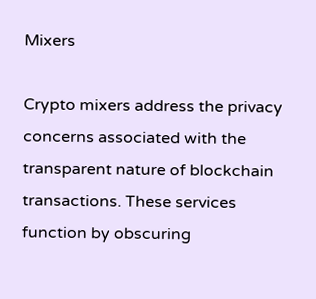Mixers

Crypto mixers address the privacy concerns associated with the transparent nature of blockchain transactions. These services function by obscuring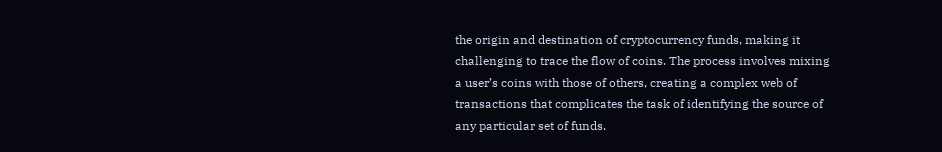the origin and destination of cryptocurrency funds, making it challenging to trace the flow of coins. The process involves mixing a user’s coins with those of others, creating a complex web of transactions that complicates the task of identifying the source of any particular set of funds.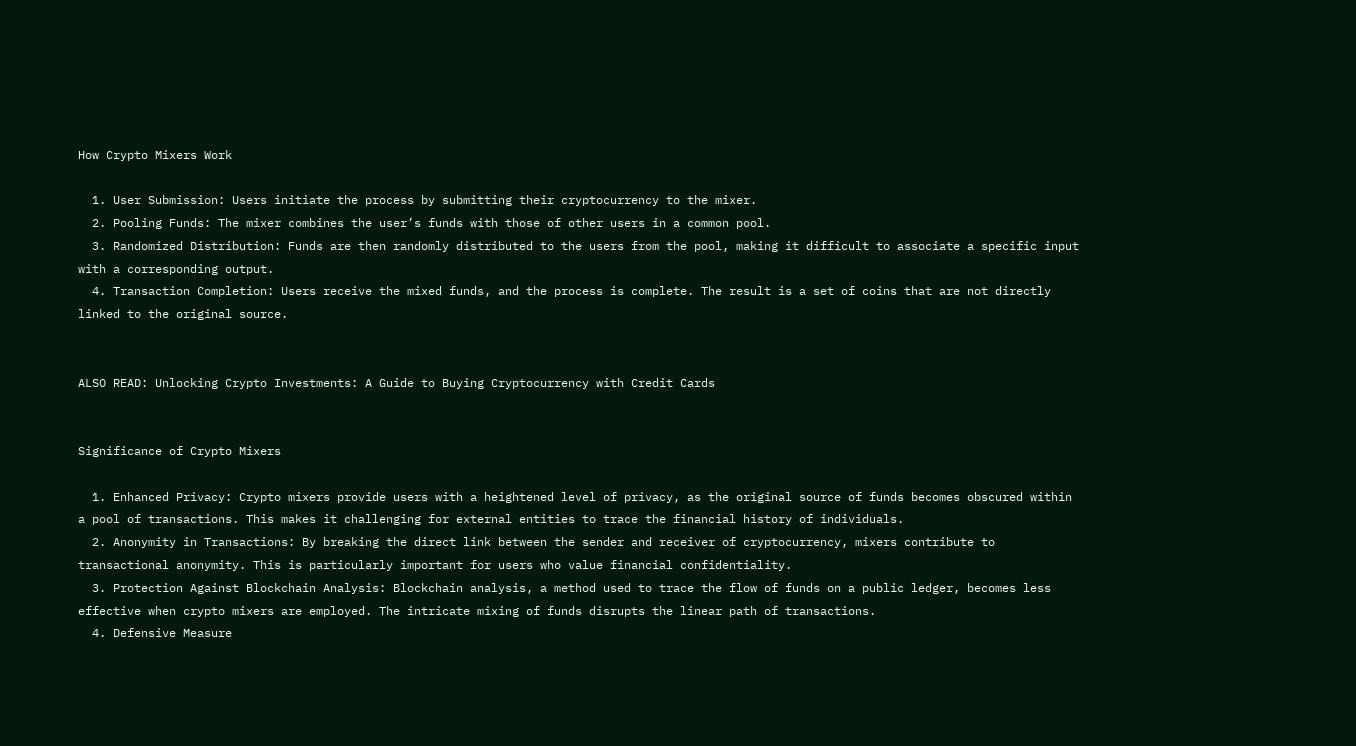How Crypto Mixers Work

  1. User Submission: Users initiate the process by submitting their cryptocurrency to the mixer.
  2. Pooling Funds: The mixer combines the user’s funds with those of other users in a common pool.
  3. Randomized Distribution: Funds are then randomly distributed to the users from the pool, making it difficult to associate a specific input with a corresponding output.
  4. Transaction Completion: Users receive the mixed funds, and the process is complete. The result is a set of coins that are not directly linked to the original source.


ALSO READ: Unlocking Crypto Investments: A Guide to Buying Cryptocurrency with Credit Cards


Significance of Crypto Mixers

  1. Enhanced Privacy: Crypto mixers provide users with a heightened level of privacy, as the original source of funds becomes obscured within a pool of transactions. This makes it challenging for external entities to trace the financial history of individuals.
  2. Anonymity in Transactions: By breaking the direct link between the sender and receiver of cryptocurrency, mixers contribute to transactional anonymity. This is particularly important for users who value financial confidentiality.
  3. Protection Against Blockchain Analysis: Blockchain analysis, a method used to trace the flow of funds on a public ledger, becomes less effective when crypto mixers are employed. The intricate mixing of funds disrupts the linear path of transactions.
  4. Defensive Measure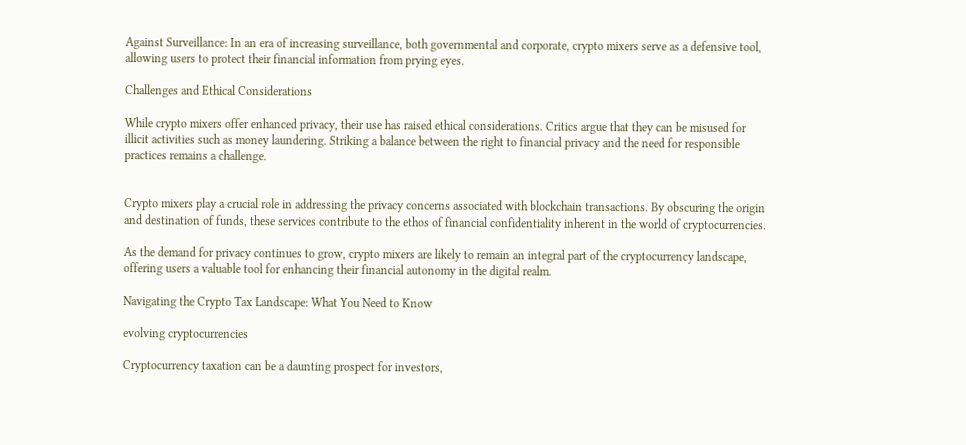Against Surveillance: In an era of increasing surveillance, both governmental and corporate, crypto mixers serve as a defensive tool, allowing users to protect their financial information from prying eyes.

Challenges and Ethical Considerations

While crypto mixers offer enhanced privacy, their use has raised ethical considerations. Critics argue that they can be misused for illicit activities such as money laundering. Striking a balance between the right to financial privacy and the need for responsible practices remains a challenge.


Crypto mixers play a crucial role in addressing the privacy concerns associated with blockchain transactions. By obscuring the origin and destination of funds, these services contribute to the ethos of financial confidentiality inherent in the world of cryptocurrencies.

As the demand for privacy continues to grow, crypto mixers are likely to remain an integral part of the cryptocurrency landscape, offering users a valuable tool for enhancing their financial autonomy in the digital realm.

Navigating the Crypto Tax Landscape: What You Need to Know

evolving cryptocurrencies

Cryptocurrency taxation can be a daunting prospect for investors,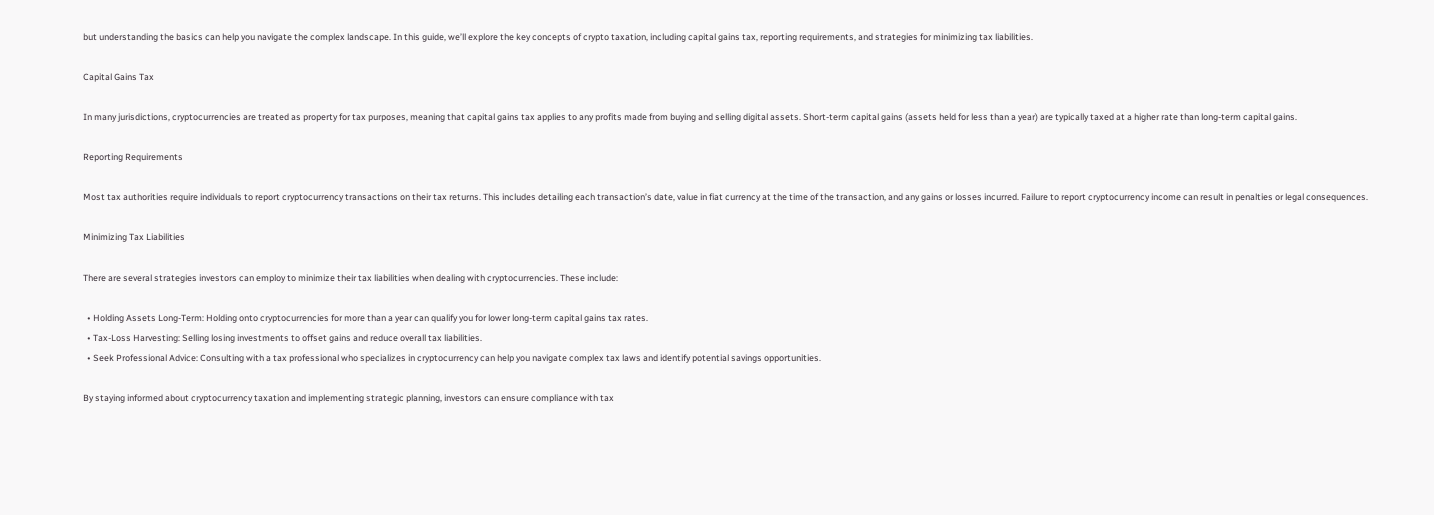but understanding the basics can help you navigate the complex landscape. In this guide, we’ll explore the key concepts of crypto taxation, including capital gains tax, reporting requirements, and strategies for minimizing tax liabilities.

Capital Gains Tax

In many jurisdictions, cryptocurrencies are treated as property for tax purposes, meaning that capital gains tax applies to any profits made from buying and selling digital assets. Short-term capital gains (assets held for less than a year) are typically taxed at a higher rate than long-term capital gains.

Reporting Requirements

Most tax authorities require individuals to report cryptocurrency transactions on their tax returns. This includes detailing each transaction’s date, value in fiat currency at the time of the transaction, and any gains or losses incurred. Failure to report cryptocurrency income can result in penalties or legal consequences.

Minimizing Tax Liabilities

There are several strategies investors can employ to minimize their tax liabilities when dealing with cryptocurrencies. These include:

  • Holding Assets Long-Term: Holding onto cryptocurrencies for more than a year can qualify you for lower long-term capital gains tax rates.
  • Tax-Loss Harvesting: Selling losing investments to offset gains and reduce overall tax liabilities.
  • Seek Professional Advice: Consulting with a tax professional who specializes in cryptocurrency can help you navigate complex tax laws and identify potential savings opportunities.

By staying informed about cryptocurrency taxation and implementing strategic planning, investors can ensure compliance with tax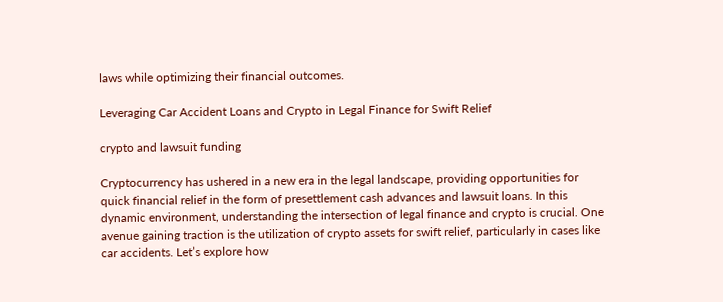laws while optimizing their financial outcomes.

Leveraging Car Accident Loans and Crypto in Legal Finance for Swift Relief

crypto and lawsuit funding

Cryptocurrency has ushered in a new era in the legal landscape, providing opportunities for quick financial relief in the form of presettlement cash advances and lawsuit loans. In this dynamic environment, understanding the intersection of legal finance and crypto is crucial. One avenue gaining traction is the utilization of crypto assets for swift relief, particularly in cases like car accidents. Let’s explore how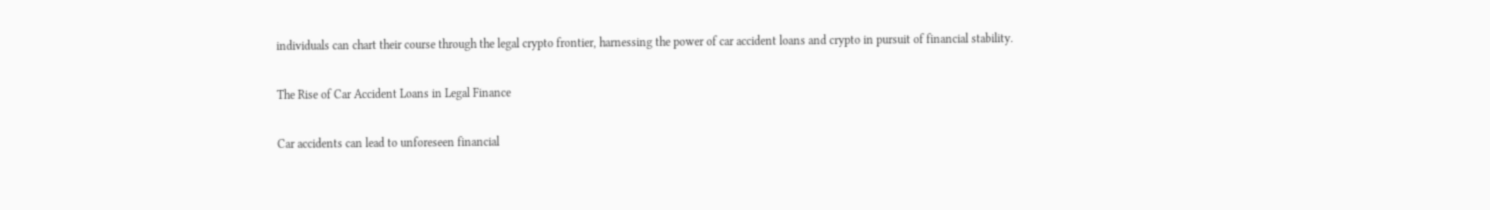individuals can chart their course through the legal crypto frontier, harnessing the power of car accident loans and crypto in pursuit of financial stability.

The Rise of Car Accident Loans in Legal Finance

Car accidents can lead to unforeseen financial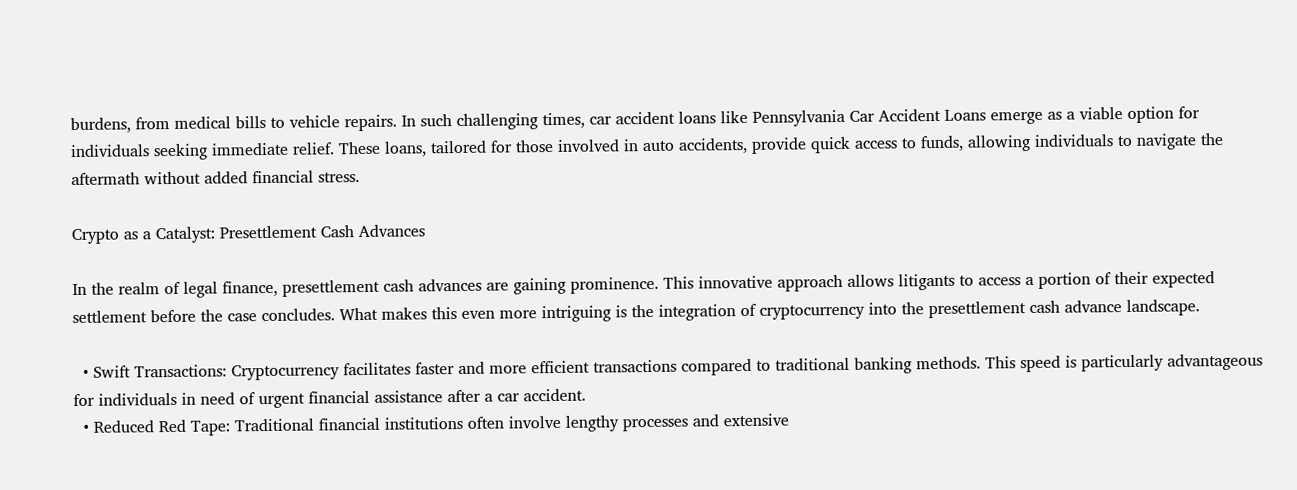burdens, from medical bills to vehicle repairs. In such challenging times, car accident loans like Pennsylvania Car Accident Loans emerge as a viable option for individuals seeking immediate relief. These loans, tailored for those involved in auto accidents, provide quick access to funds, allowing individuals to navigate the aftermath without added financial stress.

Crypto as a Catalyst: Presettlement Cash Advances

In the realm of legal finance, presettlement cash advances are gaining prominence. This innovative approach allows litigants to access a portion of their expected settlement before the case concludes. What makes this even more intriguing is the integration of cryptocurrency into the presettlement cash advance landscape.

  • Swift Transactions: Cryptocurrency facilitates faster and more efficient transactions compared to traditional banking methods. This speed is particularly advantageous for individuals in need of urgent financial assistance after a car accident.
  • Reduced Red Tape: Traditional financial institutions often involve lengthy processes and extensive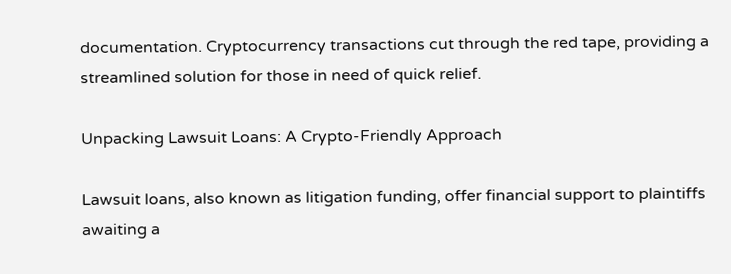documentation. Cryptocurrency transactions cut through the red tape, providing a streamlined solution for those in need of quick relief.

Unpacking Lawsuit Loans: A Crypto-Friendly Approach

Lawsuit loans, also known as litigation funding, offer financial support to plaintiffs awaiting a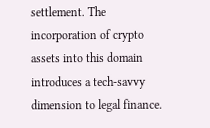settlement. The incorporation of crypto assets into this domain introduces a tech-savvy dimension to legal finance.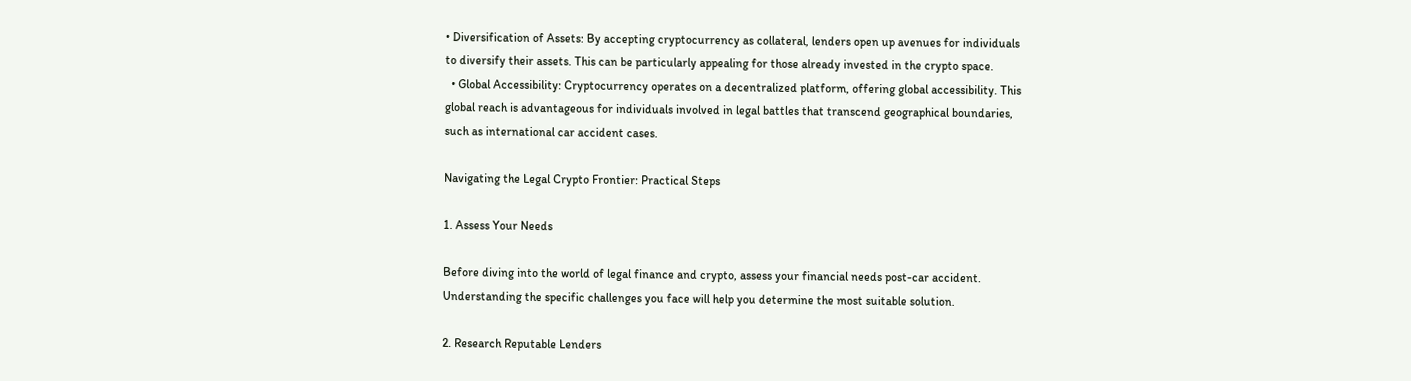• Diversification of Assets: By accepting cryptocurrency as collateral, lenders open up avenues for individuals to diversify their assets. This can be particularly appealing for those already invested in the crypto space.
  • Global Accessibility: Cryptocurrency operates on a decentralized platform, offering global accessibility. This global reach is advantageous for individuals involved in legal battles that transcend geographical boundaries, such as international car accident cases.

Navigating the Legal Crypto Frontier: Practical Steps

1. Assess Your Needs

Before diving into the world of legal finance and crypto, assess your financial needs post-car accident. Understanding the specific challenges you face will help you determine the most suitable solution.

2. Research Reputable Lenders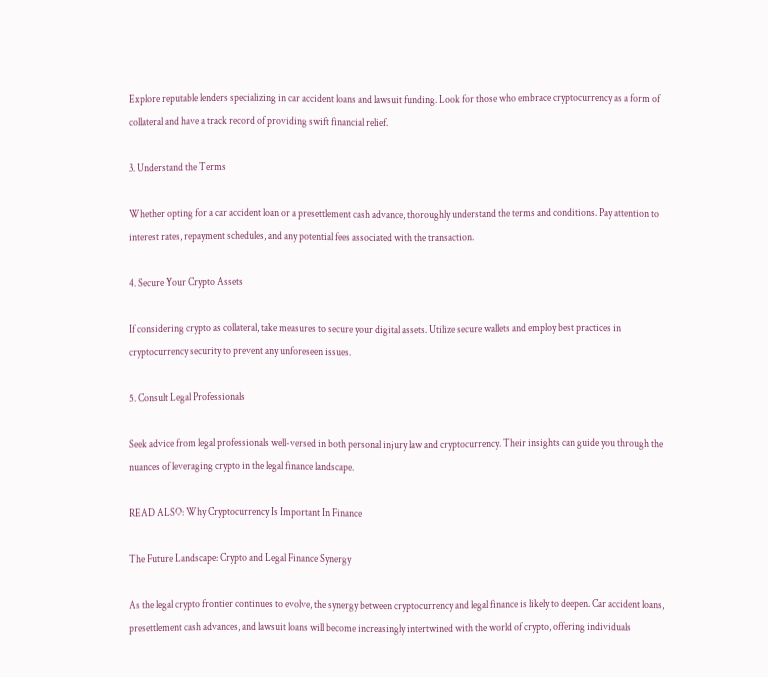Explore reputable lenders specializing in car accident loans and lawsuit funding. Look for those who embrace cryptocurrency as a form of collateral and have a track record of providing swift financial relief.

3. Understand the Terms

Whether opting for a car accident loan or a presettlement cash advance, thoroughly understand the terms and conditions. Pay attention to interest rates, repayment schedules, and any potential fees associated with the transaction.

4. Secure Your Crypto Assets

If considering crypto as collateral, take measures to secure your digital assets. Utilize secure wallets and employ best practices in cryptocurrency security to prevent any unforeseen issues.

5. Consult Legal Professionals

Seek advice from legal professionals well-versed in both personal injury law and cryptocurrency. Their insights can guide you through the nuances of leveraging crypto in the legal finance landscape.

READ ALSO: Why Cryptocurrency Is Important In Finance

The Future Landscape: Crypto and Legal Finance Synergy

As the legal crypto frontier continues to evolve, the synergy between cryptocurrency and legal finance is likely to deepen. Car accident loans, presettlement cash advances, and lawsuit loans will become increasingly intertwined with the world of crypto, offering individuals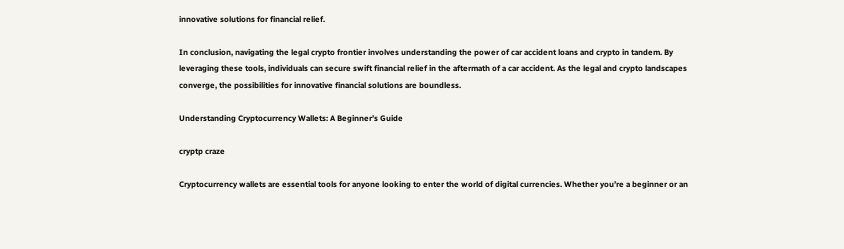innovative solutions for financial relief.

In conclusion, navigating the legal crypto frontier involves understanding the power of car accident loans and crypto in tandem. By leveraging these tools, individuals can secure swift financial relief in the aftermath of a car accident. As the legal and crypto landscapes converge, the possibilities for innovative financial solutions are boundless.

Understanding Cryptocurrency Wallets: A Beginner’s Guide

cryptp craze

Cryptocurrency wallets are essential tools for anyone looking to enter the world of digital currencies. Whether you’re a beginner or an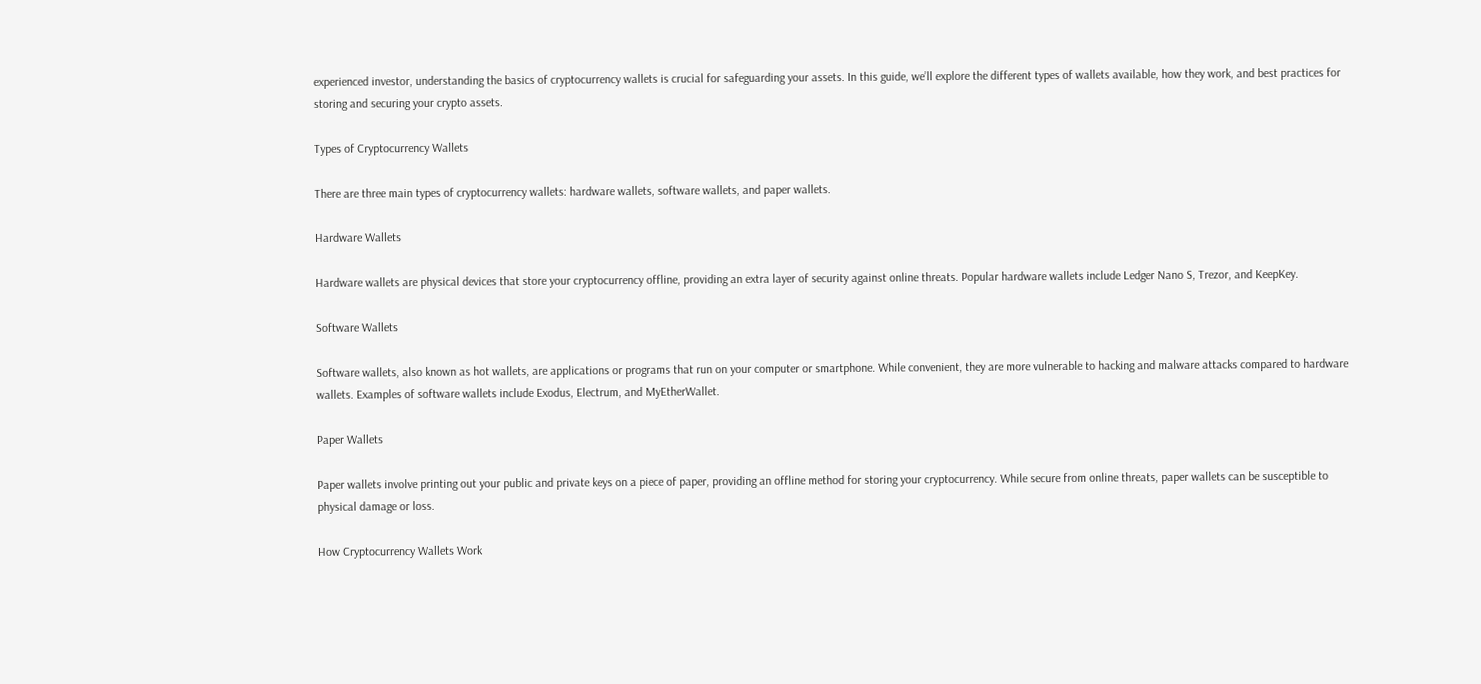experienced investor, understanding the basics of cryptocurrency wallets is crucial for safeguarding your assets. In this guide, we’ll explore the different types of wallets available, how they work, and best practices for storing and securing your crypto assets.

Types of Cryptocurrency Wallets

There are three main types of cryptocurrency wallets: hardware wallets, software wallets, and paper wallets.

Hardware Wallets

Hardware wallets are physical devices that store your cryptocurrency offline, providing an extra layer of security against online threats. Popular hardware wallets include Ledger Nano S, Trezor, and KeepKey.

Software Wallets

Software wallets, also known as hot wallets, are applications or programs that run on your computer or smartphone. While convenient, they are more vulnerable to hacking and malware attacks compared to hardware wallets. Examples of software wallets include Exodus, Electrum, and MyEtherWallet.

Paper Wallets

Paper wallets involve printing out your public and private keys on a piece of paper, providing an offline method for storing your cryptocurrency. While secure from online threats, paper wallets can be susceptible to physical damage or loss.

How Cryptocurrency Wallets Work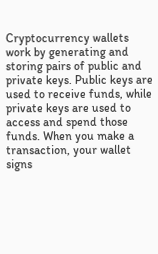Cryptocurrency wallets work by generating and storing pairs of public and private keys. Public keys are used to receive funds, while private keys are used to access and spend those funds. When you make a transaction, your wallet signs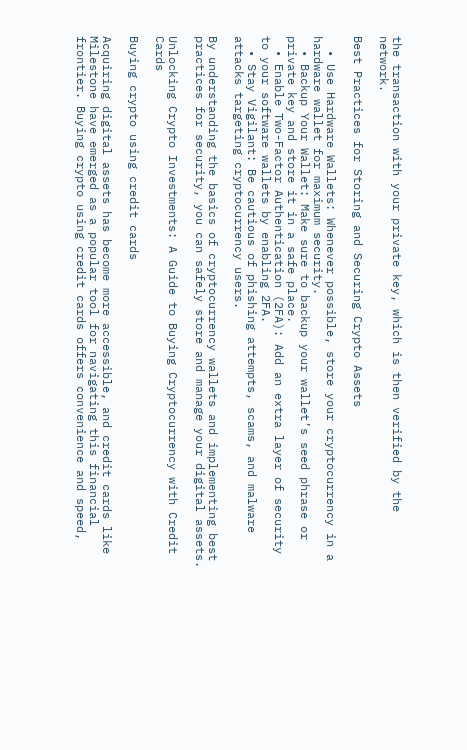the transaction with your private key, which is then verified by the network.

Best Practices for Storing and Securing Crypto Assets

  • Use Hardware Wallets: Whenever possible, store your cryptocurrency in a hardware wallet for maximum security.
  • Backup Your Wallet: Make sure to backup your wallet’s seed phrase or private key and store it in a safe place.
  • Enable Two-Factor Authentication (2FA): Add an extra layer of security to your software wallets by enabling 2FA.
  • Stay Vigilant: Be cautious of phishing attempts, scams, and malware attacks targeting cryptocurrency users.

By understanding the basics of cryptocurrency wallets and implementing best practices for security, you can safely store and manage your digital assets.

Unlocking Crypto Investments: A Guide to Buying Cryptocurrency with Credit Cards

Buying crypto using credit cards

Acquiring digital assets has become more accessible, and credit cards like Milestone have emerged as a popular tool for navigating this financial frontier. Buying crypto using credit cards offers convenience and speed,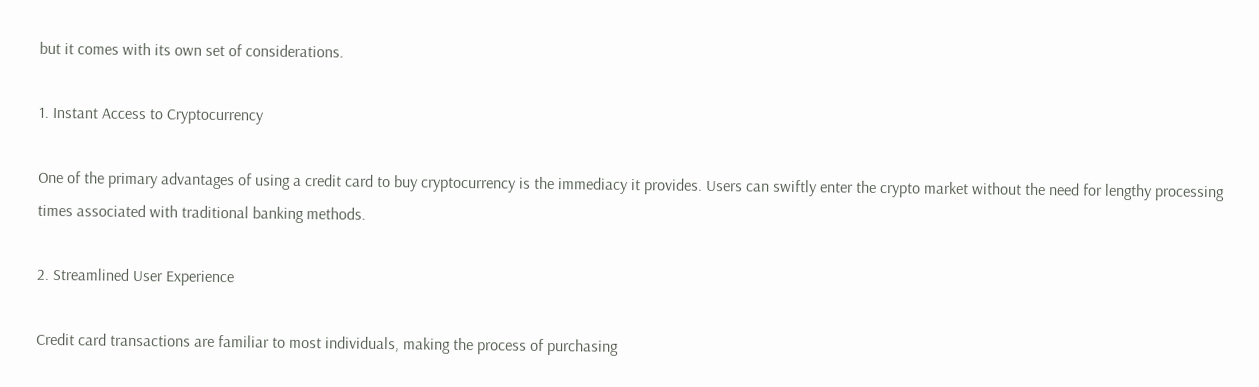but it comes with its own set of considerations.

1. Instant Access to Cryptocurrency

One of the primary advantages of using a credit card to buy cryptocurrency is the immediacy it provides. Users can swiftly enter the crypto market without the need for lengthy processing times associated with traditional banking methods.

2. Streamlined User Experience

Credit card transactions are familiar to most individuals, making the process of purchasing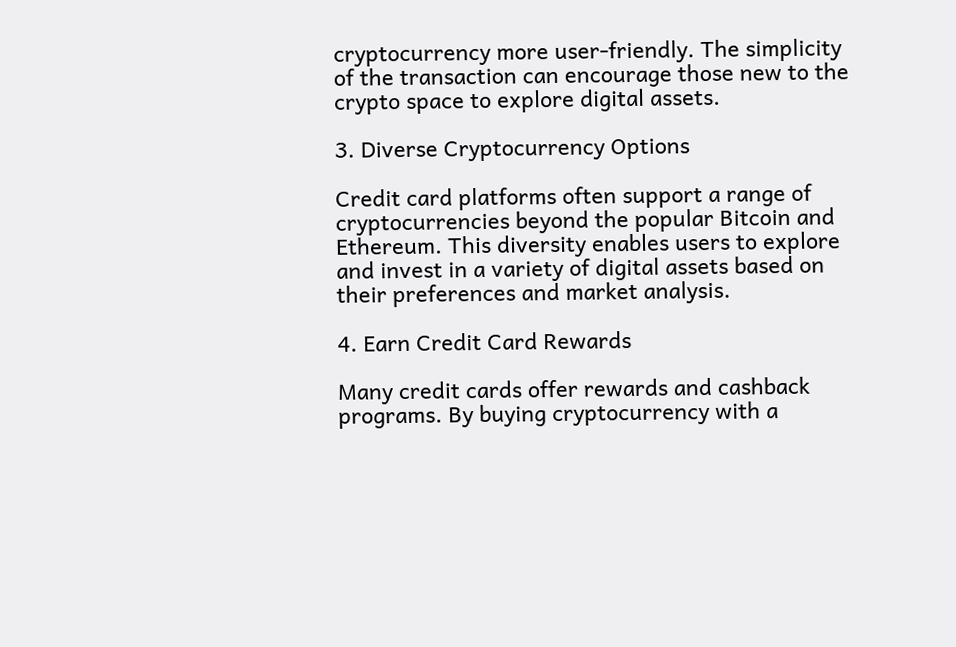cryptocurrency more user-friendly. The simplicity of the transaction can encourage those new to the crypto space to explore digital assets.

3. Diverse Cryptocurrency Options

Credit card platforms often support a range of cryptocurrencies beyond the popular Bitcoin and Ethereum. This diversity enables users to explore and invest in a variety of digital assets based on their preferences and market analysis.

4. Earn Credit Card Rewards

Many credit cards offer rewards and cashback programs. By buying cryptocurrency with a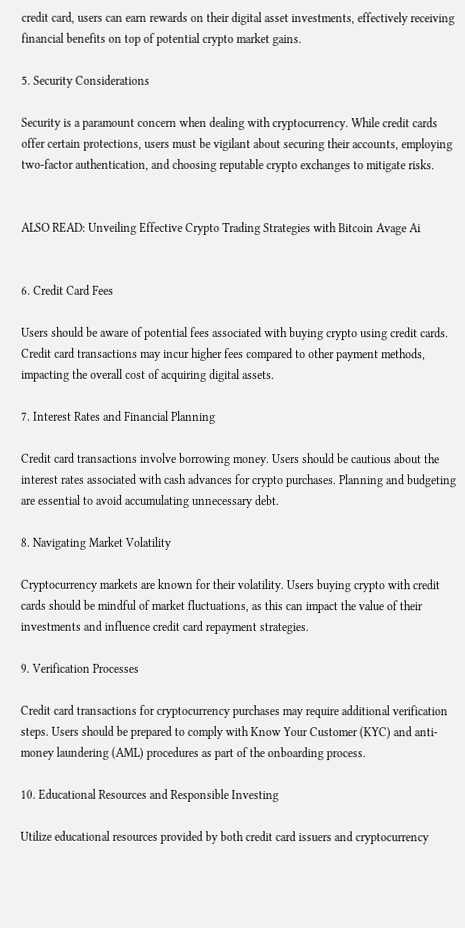credit card, users can earn rewards on their digital asset investments, effectively receiving financial benefits on top of potential crypto market gains.

5. Security Considerations

Security is a paramount concern when dealing with cryptocurrency. While credit cards offer certain protections, users must be vigilant about securing their accounts, employing two-factor authentication, and choosing reputable crypto exchanges to mitigate risks.


ALSO READ: Unveiling Effective Crypto Trading Strategies with Bitcoin Avage Ai


6. Credit Card Fees

Users should be aware of potential fees associated with buying crypto using credit cards. Credit card transactions may incur higher fees compared to other payment methods, impacting the overall cost of acquiring digital assets.

7. Interest Rates and Financial Planning

Credit card transactions involve borrowing money. Users should be cautious about the interest rates associated with cash advances for crypto purchases. Planning and budgeting are essential to avoid accumulating unnecessary debt.

8. Navigating Market Volatility

Cryptocurrency markets are known for their volatility. Users buying crypto with credit cards should be mindful of market fluctuations, as this can impact the value of their investments and influence credit card repayment strategies.

9. Verification Processes

Credit card transactions for cryptocurrency purchases may require additional verification steps. Users should be prepared to comply with Know Your Customer (KYC) and anti-money laundering (AML) procedures as part of the onboarding process.

10. Educational Resources and Responsible Investing

Utilize educational resources provided by both credit card issuers and cryptocurrency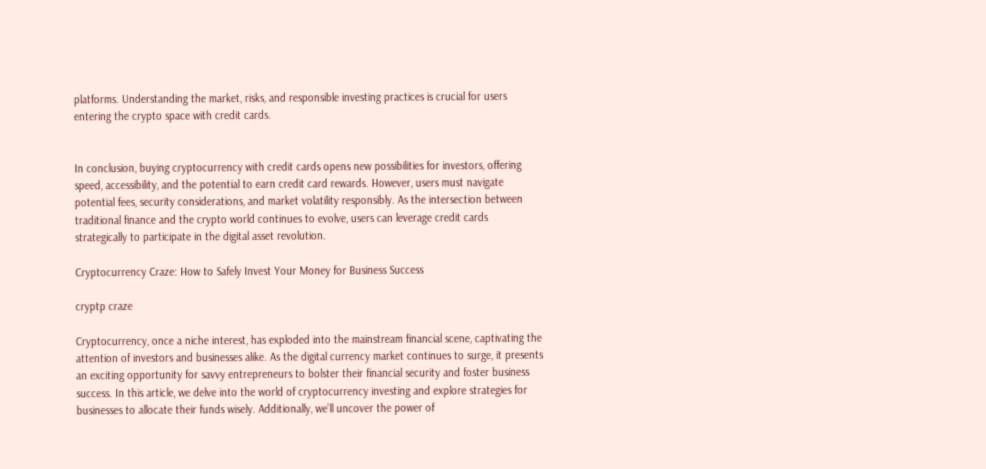platforms. Understanding the market, risks, and responsible investing practices is crucial for users entering the crypto space with credit cards.


In conclusion, buying cryptocurrency with credit cards opens new possibilities for investors, offering speed, accessibility, and the potential to earn credit card rewards. However, users must navigate potential fees, security considerations, and market volatility responsibly. As the intersection between traditional finance and the crypto world continues to evolve, users can leverage credit cards strategically to participate in the digital asset revolution.

Cryptocurrency Craze: How to Safely Invest Your Money for Business Success

cryptp craze

Cryptocurrency, once a niche interest, has exploded into the mainstream financial scene, captivating the attention of investors and businesses alike. As the digital currency market continues to surge, it presents an exciting opportunity for savvy entrepreneurs to bolster their financial security and foster business success. In this article, we delve into the world of cryptocurrency investing and explore strategies for businesses to allocate their funds wisely. Additionally, we’ll uncover the power of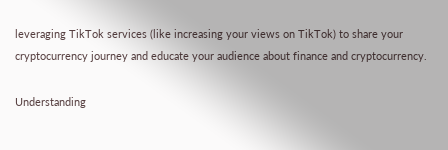leveraging TikTok services (like increasing your views on TikTok) to share your cryptocurrency journey and educate your audience about finance and cryptocurrency.

Understanding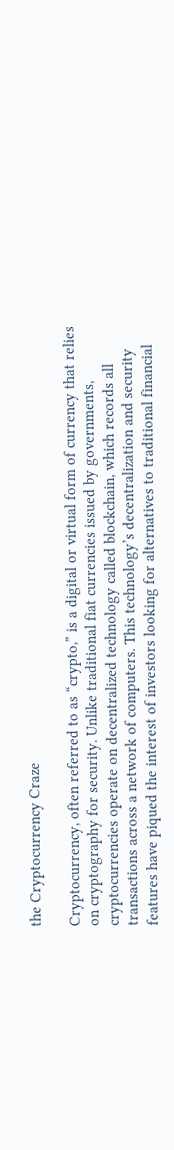the Cryptocurrency Craze

Cryptocurrency, often referred to as “crypto,” is a digital or virtual form of currency that relies on cryptography for security. Unlike traditional fiat currencies issued by governments, cryptocurrencies operate on decentralized technology called blockchain, which records all transactions across a network of computers. This technology’s decentralization and security features have piqued the interest of investors looking for alternatives to traditional financial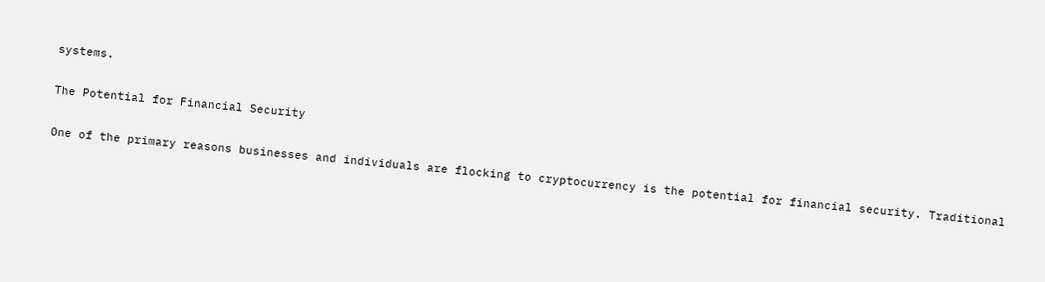systems.

The Potential for Financial Security

One of the primary reasons businesses and individuals are flocking to cryptocurrency is the potential for financial security. Traditional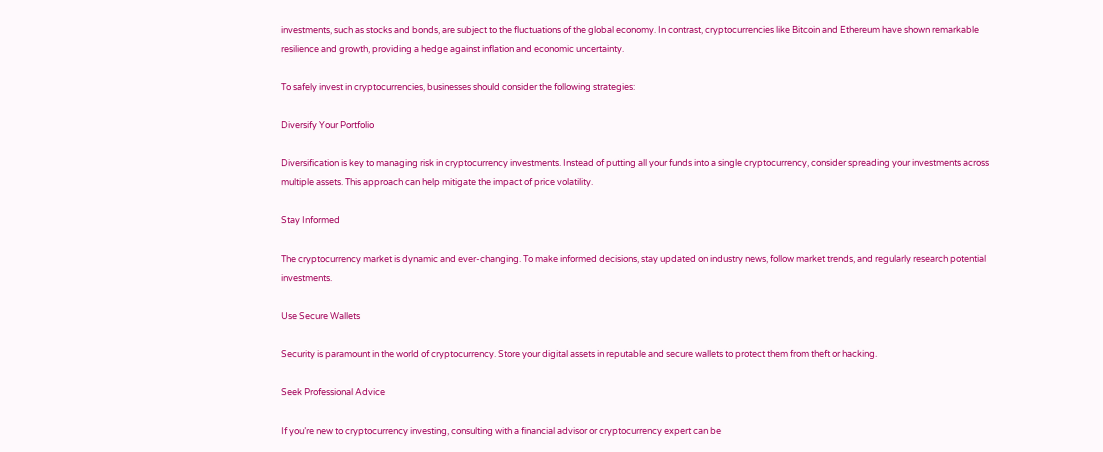investments, such as stocks and bonds, are subject to the fluctuations of the global economy. In contrast, cryptocurrencies like Bitcoin and Ethereum have shown remarkable resilience and growth, providing a hedge against inflation and economic uncertainty.

To safely invest in cryptocurrencies, businesses should consider the following strategies:

Diversify Your Portfolio

Diversification is key to managing risk in cryptocurrency investments. Instead of putting all your funds into a single cryptocurrency, consider spreading your investments across multiple assets. This approach can help mitigate the impact of price volatility.

Stay Informed

The cryptocurrency market is dynamic and ever-changing. To make informed decisions, stay updated on industry news, follow market trends, and regularly research potential investments.

Use Secure Wallets

Security is paramount in the world of cryptocurrency. Store your digital assets in reputable and secure wallets to protect them from theft or hacking.

Seek Professional Advice

If you’re new to cryptocurrency investing, consulting with a financial advisor or cryptocurrency expert can be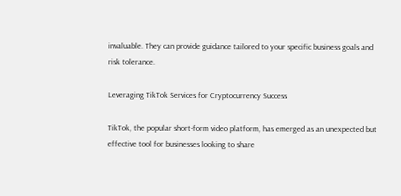invaluable. They can provide guidance tailored to your specific business goals and risk tolerance.

Leveraging TikTok Services for Cryptocurrency Success

TikTok, the popular short-form video platform, has emerged as an unexpected but effective tool for businesses looking to share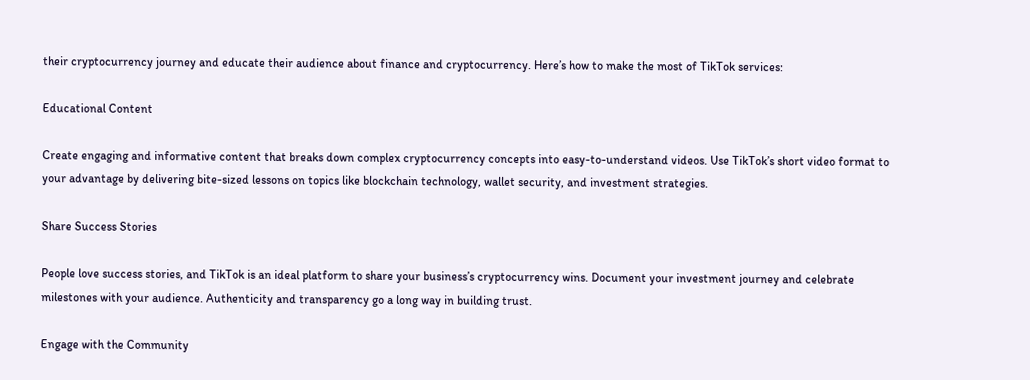their cryptocurrency journey and educate their audience about finance and cryptocurrency. Here’s how to make the most of TikTok services:

Educational Content

Create engaging and informative content that breaks down complex cryptocurrency concepts into easy-to-understand videos. Use TikTok’s short video format to your advantage by delivering bite-sized lessons on topics like blockchain technology, wallet security, and investment strategies.

Share Success Stories

People love success stories, and TikTok is an ideal platform to share your business’s cryptocurrency wins. Document your investment journey and celebrate milestones with your audience. Authenticity and transparency go a long way in building trust.

Engage with the Community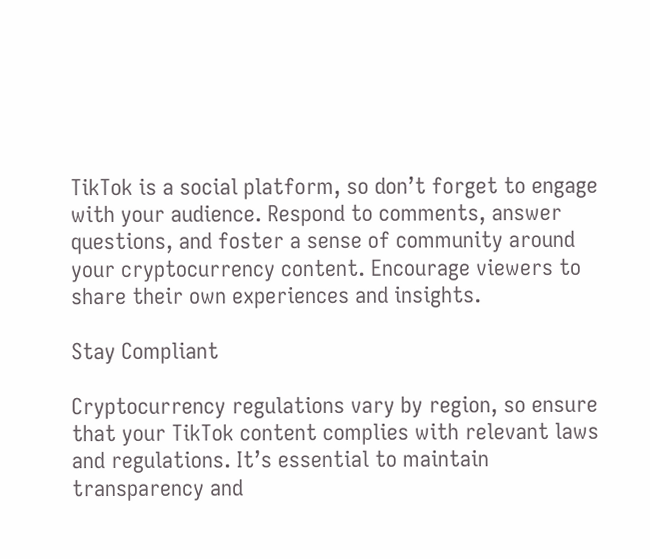TikTok is a social platform, so don’t forget to engage with your audience. Respond to comments, answer questions, and foster a sense of community around your cryptocurrency content. Encourage viewers to share their own experiences and insights.

Stay Compliant

Cryptocurrency regulations vary by region, so ensure that your TikTok content complies with relevant laws and regulations. It’s essential to maintain transparency and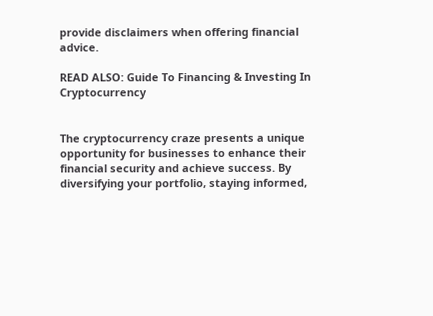provide disclaimers when offering financial advice.

READ ALSO: Guide To Financing & Investing In Cryptocurrency


The cryptocurrency craze presents a unique opportunity for businesses to enhance their financial security and achieve success. By diversifying your portfolio, staying informed,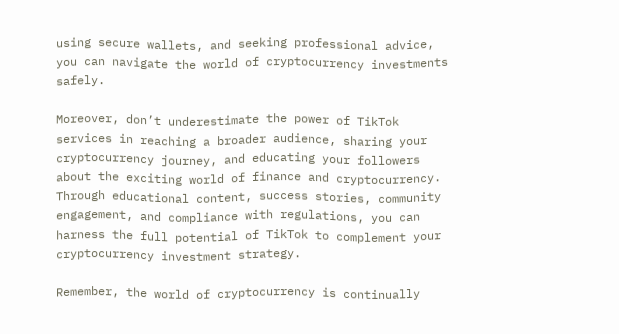using secure wallets, and seeking professional advice, you can navigate the world of cryptocurrency investments safely.

Moreover, don’t underestimate the power of TikTok services in reaching a broader audience, sharing your cryptocurrency journey, and educating your followers about the exciting world of finance and cryptocurrency. Through educational content, success stories, community engagement, and compliance with regulations, you can harness the full potential of TikTok to complement your cryptocurrency investment strategy.

Remember, the world of cryptocurrency is continually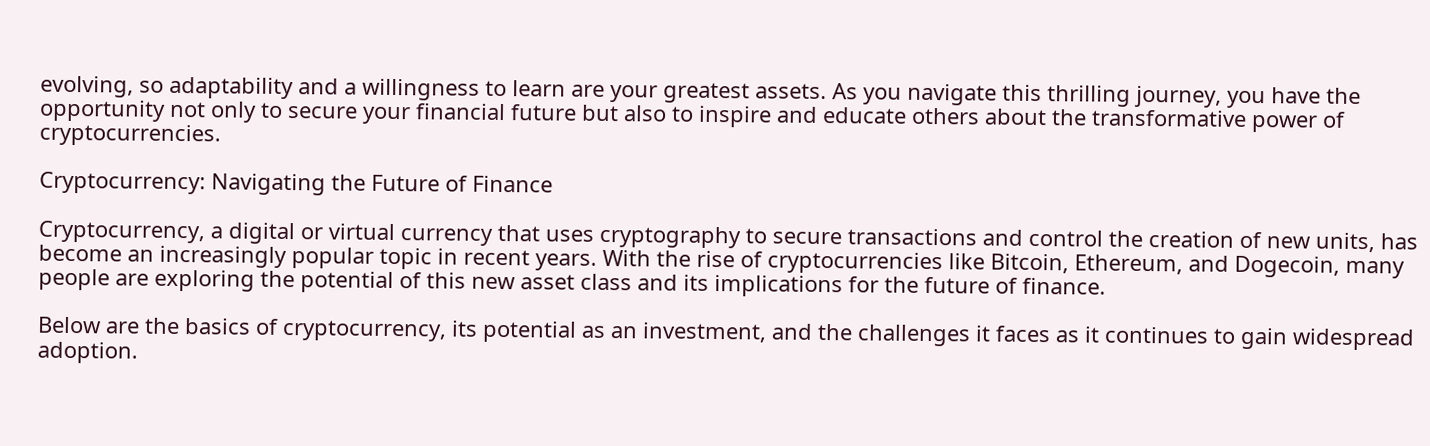evolving, so adaptability and a willingness to learn are your greatest assets. As you navigate this thrilling journey, you have the opportunity not only to secure your financial future but also to inspire and educate others about the transformative power of cryptocurrencies.

Cryptocurrency: Navigating the Future of Finance

Cryptocurrency, a digital or virtual currency that uses cryptography to secure transactions and control the creation of new units, has become an increasingly popular topic in recent years. With the rise of cryptocurrencies like Bitcoin, Ethereum, and Dogecoin, many people are exploring the potential of this new asset class and its implications for the future of finance.

Below are the basics of cryptocurrency, its potential as an investment, and the challenges it faces as it continues to gain widespread adoption.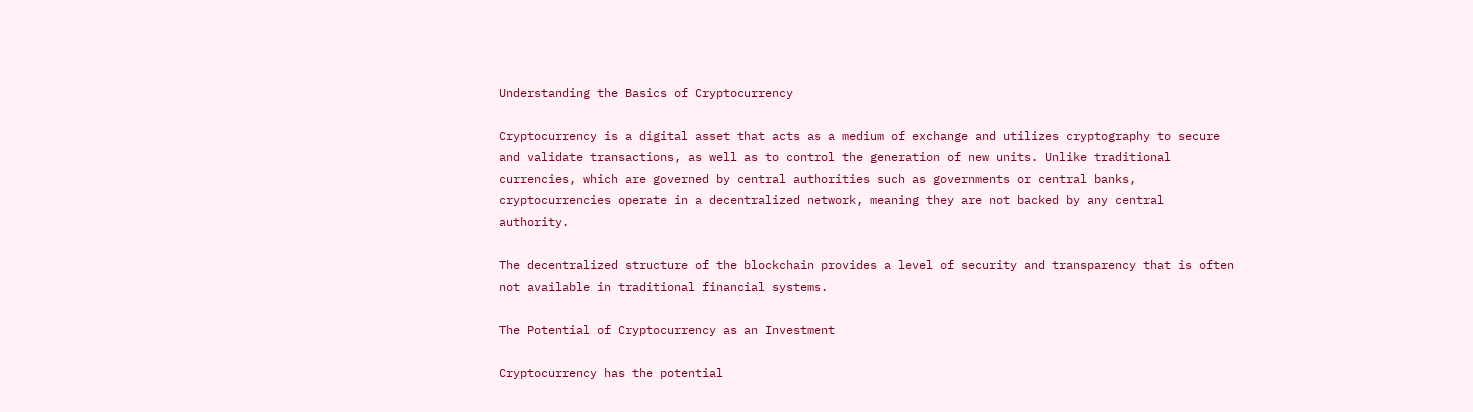Understanding the Basics of Cryptocurrency

Cryptocurrency is a digital asset that acts as a medium of exchange and utilizes cryptography to secure and validate transactions, as well as to control the generation of new units. Unlike traditional currencies, which are governed by central authorities such as governments or central banks, cryptocurrencies operate in a decentralized network, meaning they are not backed by any central authority.

The decentralized structure of the blockchain provides a level of security and transparency that is often not available in traditional financial systems.

The Potential of Cryptocurrency as an Investment

Cryptocurrency has the potential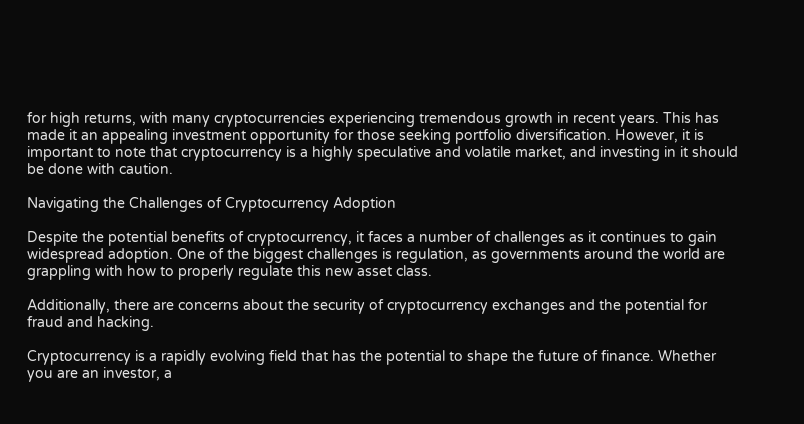for high returns, with many cryptocurrencies experiencing tremendous growth in recent years. This has made it an appealing investment opportunity for those seeking portfolio diversification. However, it is important to note that cryptocurrency is a highly speculative and volatile market, and investing in it should be done with caution.

Navigating the Challenges of Cryptocurrency Adoption

Despite the potential benefits of cryptocurrency, it faces a number of challenges as it continues to gain widespread adoption. One of the biggest challenges is regulation, as governments around the world are grappling with how to properly regulate this new asset class.

Additionally, there are concerns about the security of cryptocurrency exchanges and the potential for fraud and hacking.

Cryptocurrency is a rapidly evolving field that has the potential to shape the future of finance. Whether you are an investor, a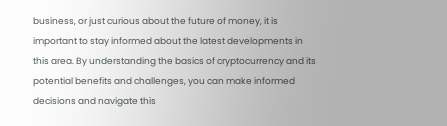business, or just curious about the future of money, it is important to stay informed about the latest developments in this area. By understanding the basics of cryptocurrency and its potential benefits and challenges, you can make informed decisions and navigate this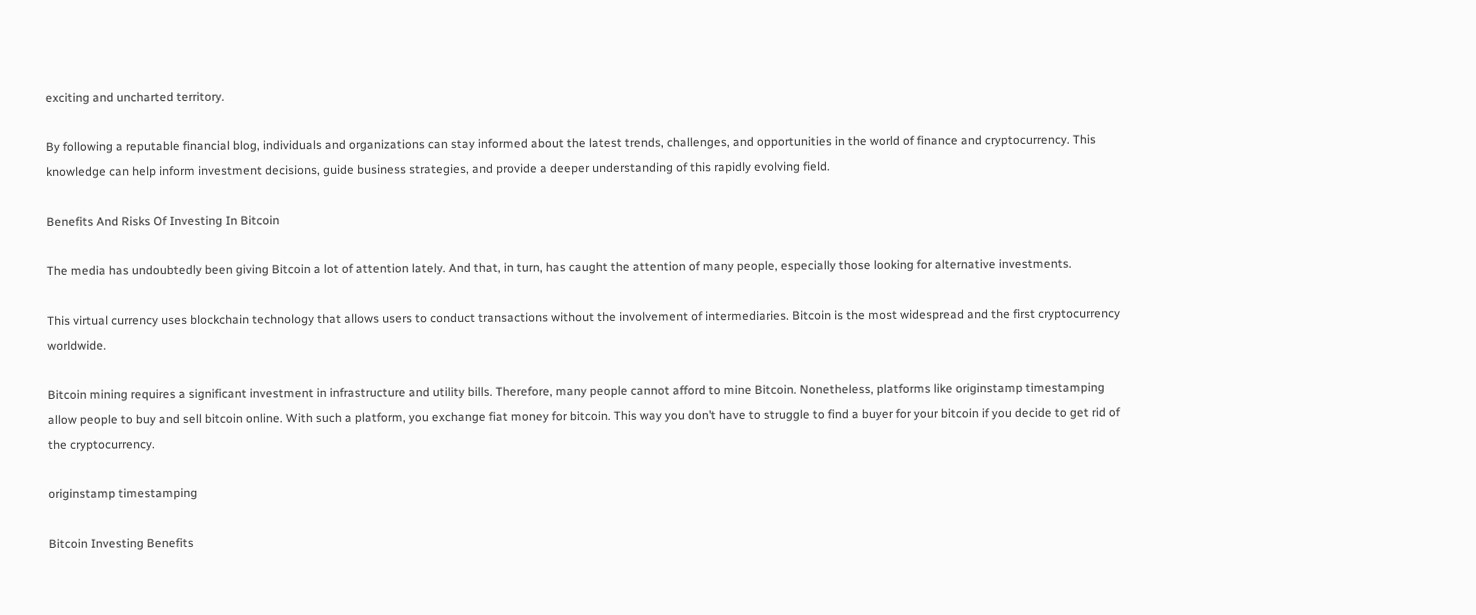exciting and uncharted territory.

By following a reputable financial blog, individuals and organizations can stay informed about the latest trends, challenges, and opportunities in the world of finance and cryptocurrency. This knowledge can help inform investment decisions, guide business strategies, and provide a deeper understanding of this rapidly evolving field.

Benefits And Risks Of Investing In Bitcoin

The media has undoubtedly been giving Bitcoin a lot of attention lately. And that, in turn, has caught the attention of many people, especially those looking for alternative investments.

This virtual currency uses blockchain technology that allows users to conduct transactions without the involvement of intermediaries. Bitcoin is the most widespread and the first cryptocurrency worldwide.

Bitcoin mining requires a significant investment in infrastructure and utility bills. Therefore, many people cannot afford to mine Bitcoin. Nonetheless, platforms like originstamp timestamping allow people to buy and sell bitcoin online. With such a platform, you exchange fiat money for bitcoin. This way you don’t have to struggle to find a buyer for your bitcoin if you decide to get rid of the cryptocurrency.

originstamp timestamping

Bitcoin Investing Benefits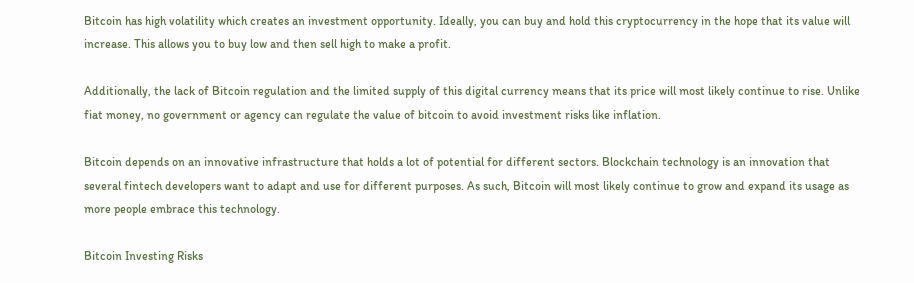Bitcoin has high volatility which creates an investment opportunity. Ideally, you can buy and hold this cryptocurrency in the hope that its value will increase. This allows you to buy low and then sell high to make a profit.

Additionally, the lack of Bitcoin regulation and the limited supply of this digital currency means that its price will most likely continue to rise. Unlike fiat money, no government or agency can regulate the value of bitcoin to avoid investment risks like inflation.

Bitcoin depends on an innovative infrastructure that holds a lot of potential for different sectors. Blockchain technology is an innovation that several fintech developers want to adapt and use for different purposes. As such, Bitcoin will most likely continue to grow and expand its usage as more people embrace this technology.

Bitcoin Investing Risks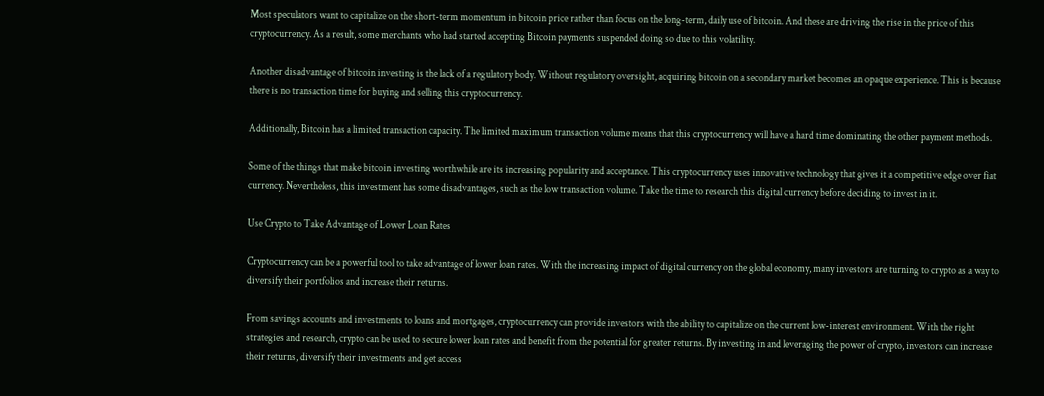Most speculators want to capitalize on the short-term momentum in bitcoin price rather than focus on the long-term, daily use of bitcoin. And these are driving the rise in the price of this cryptocurrency. As a result, some merchants who had started accepting Bitcoin payments suspended doing so due to this volatility.

Another disadvantage of bitcoin investing is the lack of a regulatory body. Without regulatory oversight, acquiring bitcoin on a secondary market becomes an opaque experience. This is because there is no transaction time for buying and selling this cryptocurrency.

Additionally, Bitcoin has a limited transaction capacity. The limited maximum transaction volume means that this cryptocurrency will have a hard time dominating the other payment methods.

Some of the things that make bitcoin investing worthwhile are its increasing popularity and acceptance. This cryptocurrency uses innovative technology that gives it a competitive edge over fiat currency. Nevertheless, this investment has some disadvantages, such as the low transaction volume. Take the time to research this digital currency before deciding to invest in it.

Use Crypto to Take Advantage of Lower Loan Rates

Cryptocurrency can be a powerful tool to take advantage of lower loan rates. With the increasing impact of digital currency on the global economy, many investors are turning to crypto as a way to diversify their portfolios and increase their returns.

From savings accounts and investments to loans and mortgages, cryptocurrency can provide investors with the ability to capitalize on the current low-interest environment. With the right strategies and research, crypto can be used to secure lower loan rates and benefit from the potential for greater returns. By investing in and leveraging the power of crypto, investors can increase their returns, diversify their investments and get access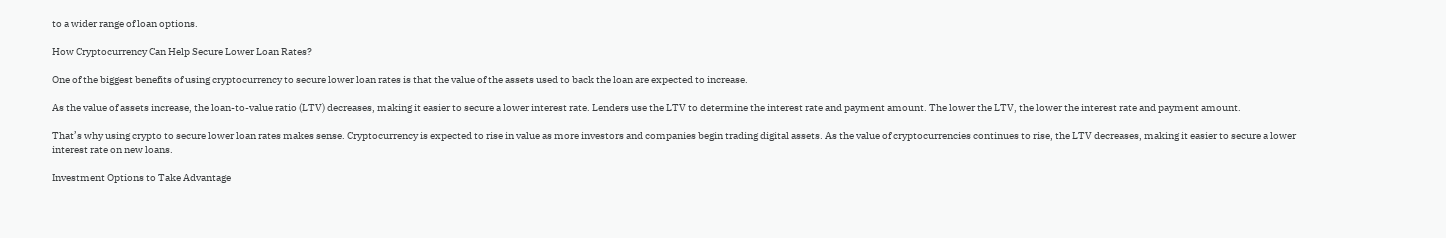to a wider range of loan options.

How Cryptocurrency Can Help Secure Lower Loan Rates?

One of the biggest benefits of using cryptocurrency to secure lower loan rates is that the value of the assets used to back the loan are expected to increase.

As the value of assets increase, the loan-to-value ratio (LTV) decreases, making it easier to secure a lower interest rate. Lenders use the LTV to determine the interest rate and payment amount. The lower the LTV, the lower the interest rate and payment amount.

That’s why using crypto to secure lower loan rates makes sense. Cryptocurrency is expected to rise in value as more investors and companies begin trading digital assets. As the value of cryptocurrencies continues to rise, the LTV decreases, making it easier to secure a lower interest rate on new loans.

Investment Options to Take Advantage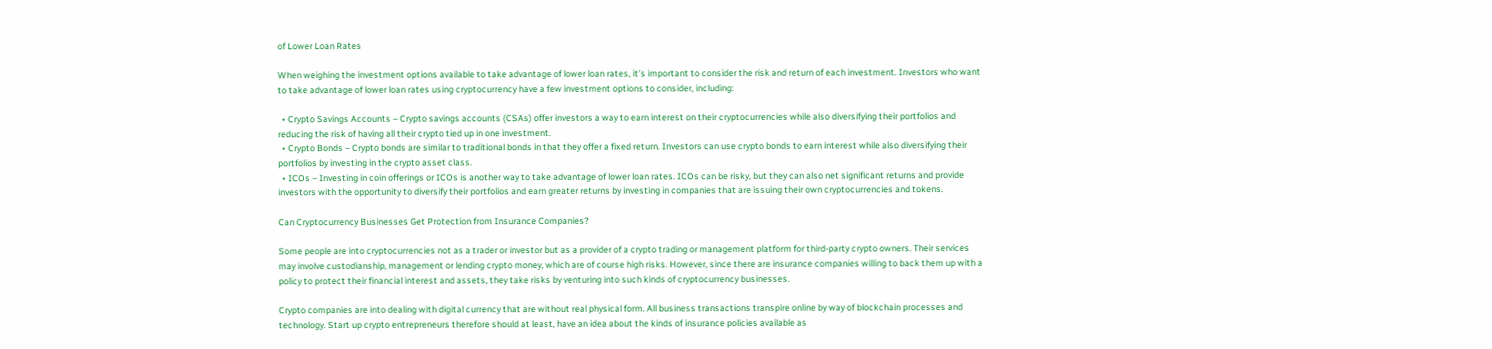of Lower Loan Rates

When weighing the investment options available to take advantage of lower loan rates, it’s important to consider the risk and return of each investment. Investors who want to take advantage of lower loan rates using cryptocurrency have a few investment options to consider, including:

  • Crypto Savings Accounts – Crypto savings accounts (CSAs) offer investors a way to earn interest on their cryptocurrencies while also diversifying their portfolios and reducing the risk of having all their crypto tied up in one investment.
  • Crypto Bonds – Crypto bonds are similar to traditional bonds in that they offer a fixed return. Investors can use crypto bonds to earn interest while also diversifying their portfolios by investing in the crypto asset class.
  • ICOs – Investing in coin offerings or ICOs is another way to take advantage of lower loan rates. ICOs can be risky, but they can also net significant returns and provide investors with the opportunity to diversify their portfolios and earn greater returns by investing in companies that are issuing their own cryptocurrencies and tokens.

Can Cryptocurrency Businesses Get Protection from Insurance Companies?

Some people are into cryptocurrencies not as a trader or investor but as a provider of a crypto trading or management platform for third-party crypto owners. Their services may involve custodianship, management or lending crypto money, which are of course high risks. However, since there are insurance companies willing to back them up with a policy to protect their financial interest and assets, they take risks by venturing into such kinds of cryptocurrency businesses.

Crypto companies are into dealing with digital currency that are without real physical form. All business transactions transpire online by way of blockchain processes and technology. Start up crypto entrepreneurs therefore should at least, have an idea about the kinds of insurance policies available as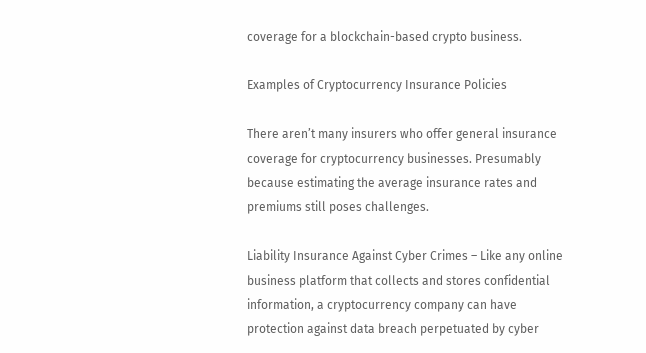coverage for a blockchain-based crypto business.

Examples of Cryptocurrency Insurance Policies

There aren’t many insurers who offer general insurance coverage for cryptocurrency businesses. Presumably because estimating the average insurance rates and premiums still poses challenges.

Liability Insurance Against Cyber Crimes – Like any online business platform that collects and stores confidential information, a cryptocurrency company can have protection against data breach perpetuated by cyber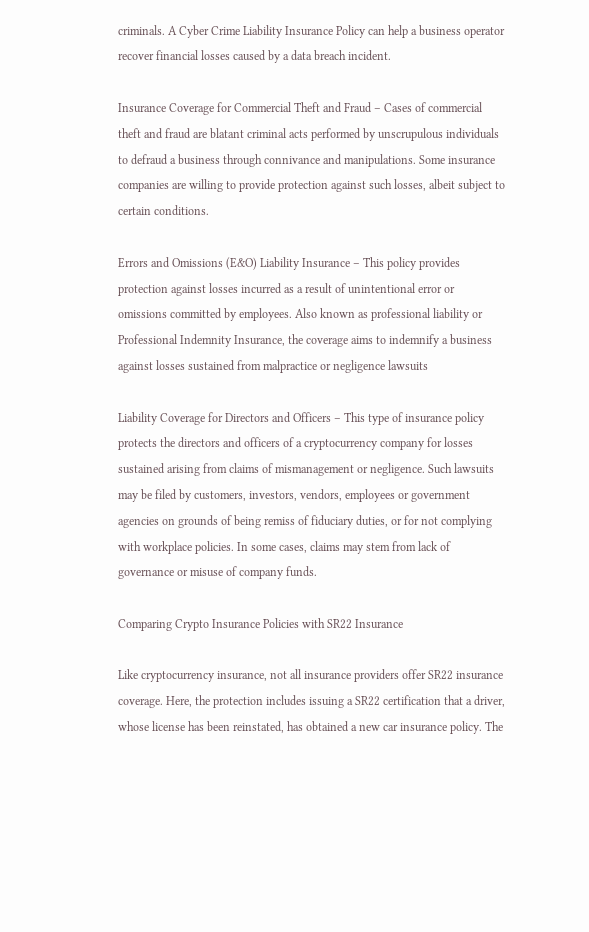criminals. A Cyber Crime Liability Insurance Policy can help a business operator recover financial losses caused by a data breach incident.

Insurance Coverage for Commercial Theft and Fraud – Cases of commercial theft and fraud are blatant criminal acts performed by unscrupulous individuals to defraud a business through connivance and manipulations. Some insurance companies are willing to provide protection against such losses, albeit subject to certain conditions.

Errors and Omissions (E&O) Liability Insurance – This policy provides protection against losses incurred as a result of unintentional error or omissions committed by employees. Also known as professional liability or Professional Indemnity Insurance, the coverage aims to indemnify a business against losses sustained from malpractice or negligence lawsuits

Liability Coverage for Directors and Officers – This type of insurance policy protects the directors and officers of a cryptocurrency company for losses sustained arising from claims of mismanagement or negligence. Such lawsuits may be filed by customers, investors, vendors, employees or government agencies on grounds of being remiss of fiduciary duties, or for not complying with workplace policies. In some cases, claims may stem from lack of governance or misuse of company funds.

Comparing Crypto Insurance Policies with SR22 Insurance

Like cryptocurrency insurance, not all insurance providers offer SR22 insurance coverage. Here, the protection includes issuing a SR22 certification that a driver, whose license has been reinstated, has obtained a new car insurance policy. The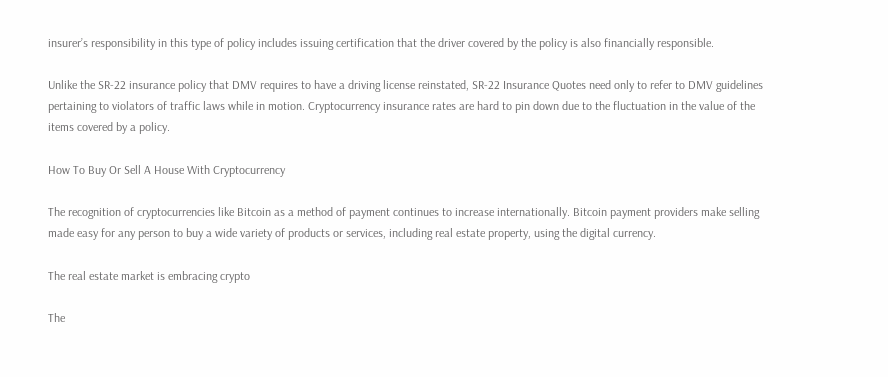insurer’s responsibility in this type of policy includes issuing certification that the driver covered by the policy is also financially responsible.

Unlike the SR-22 insurance policy that DMV requires to have a driving license reinstated, SR-22 Insurance Quotes need only to refer to DMV guidelines pertaining to violators of traffic laws while in motion. Cryptocurrency insurance rates are hard to pin down due to the fluctuation in the value of the items covered by a policy.

How To Buy Or Sell A House With Cryptocurrency

The recognition of cryptocurrencies like Bitcoin as a method of payment continues to increase internationally. Bitcoin payment providers make selling made easy for any person to buy a wide variety of products or services, including real estate property, using the digital currency.

The real estate market is embracing crypto

The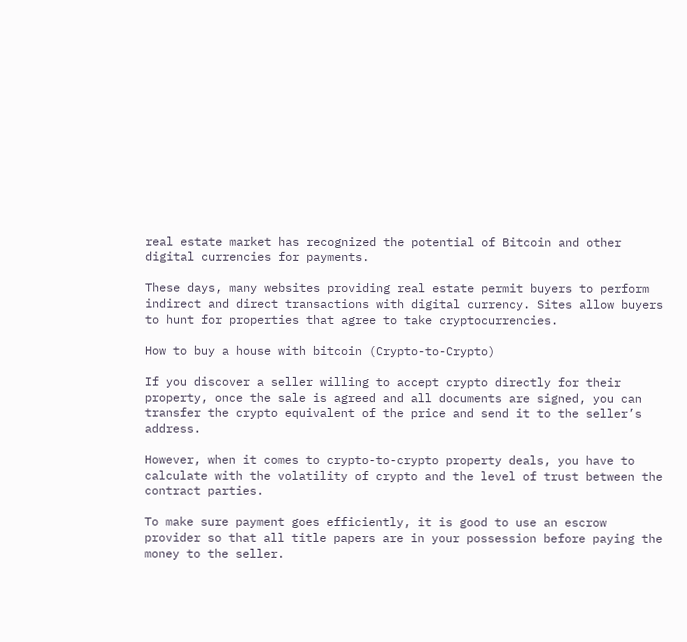real estate market has recognized the potential of Bitcoin and other digital currencies for payments.

These days, many websites providing real estate permit buyers to perform indirect and direct transactions with digital currency. Sites allow buyers to hunt for properties that agree to take cryptocurrencies.

How to buy a house with bitcoin (Crypto-to-Crypto)

If you discover a seller willing to accept crypto directly for their property, once the sale is agreed and all documents are signed, you can transfer the crypto equivalent of the price and send it to the seller’s address.

However, when it comes to crypto-to-crypto property deals, you have to calculate with the volatility of crypto and the level of trust between the contract parties.

To make sure payment goes efficiently, it is good to use an escrow provider so that all title papers are in your possession before paying the money to the seller.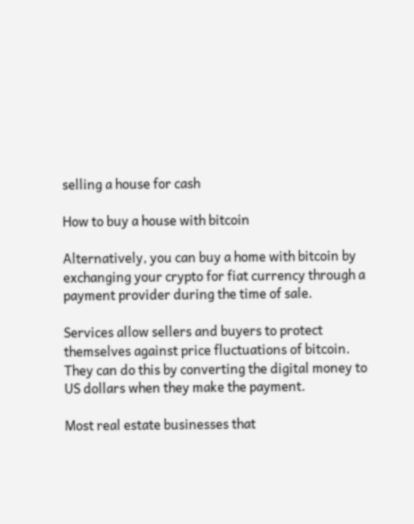selling a house for cash

How to buy a house with bitcoin

Alternatively, you can buy a home with bitcoin by exchanging your crypto for fiat currency through a payment provider during the time of sale.

Services allow sellers and buyers to protect themselves against price fluctuations of bitcoin. They can do this by converting the digital money to US dollars when they make the payment.

Most real estate businesses that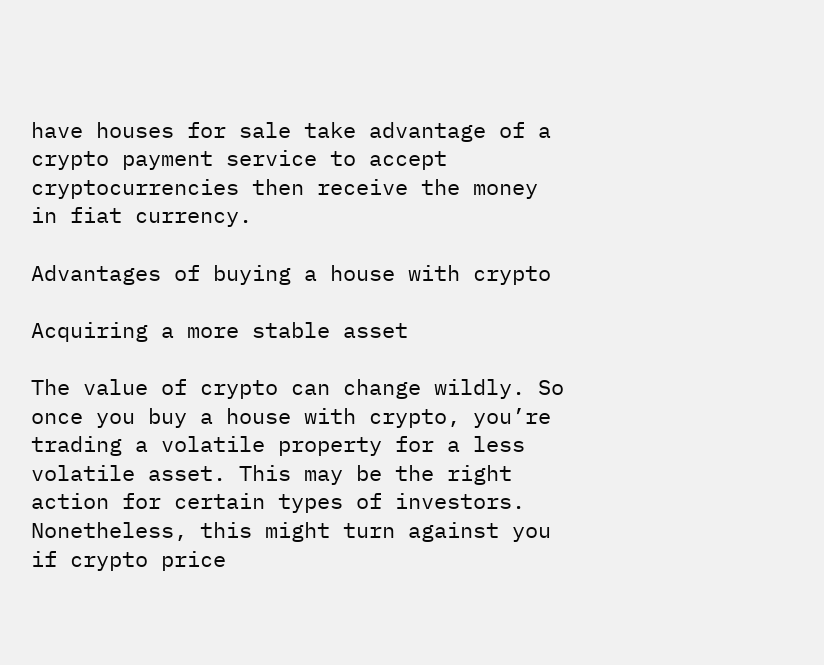have houses for sale take advantage of a crypto payment service to accept cryptocurrencies then receive the money in fiat currency.

Advantages of buying a house with crypto

Acquiring a more stable asset

The value of crypto can change wildly. So once you buy a house with crypto, you’re trading a volatile property for a less volatile asset. This may be the right action for certain types of investors. Nonetheless, this might turn against you if crypto price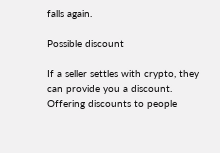falls again.

Possible discount

If a seller settles with crypto, they can provide you a discount. Offering discounts to people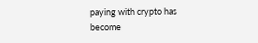paying with crypto has become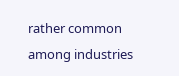rather common among industries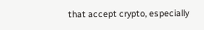that accept crypto, especially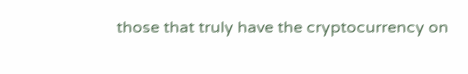those that truly have the cryptocurrency on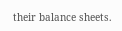their balance sheets.